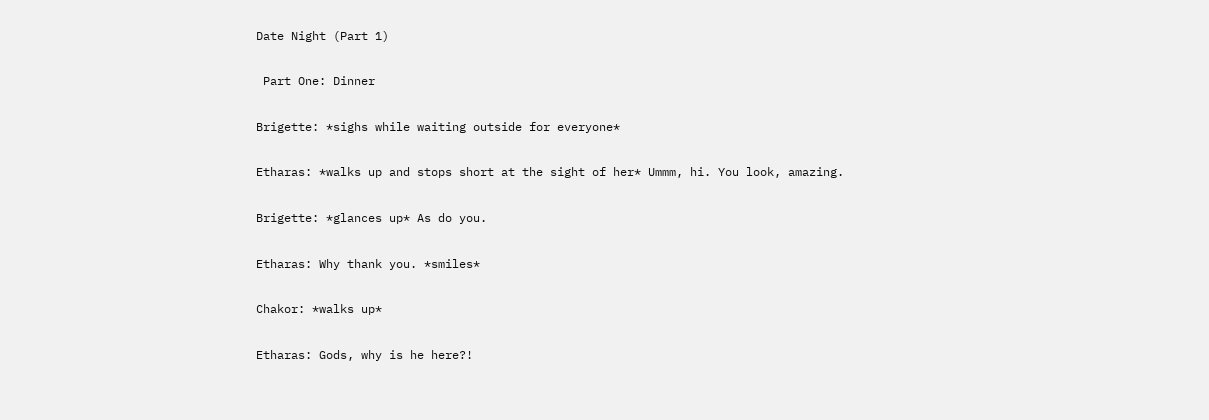Date Night (Part 1)

 Part One: Dinner

Brigette: *sighs while waiting outside for everyone*

Etharas: *walks up and stops short at the sight of her* Ummm, hi. You look, amazing.

Brigette: *glances up* As do you.

Etharas: Why thank you. *smiles*

Chakor: *walks up*

Etharas: Gods, why is he here?!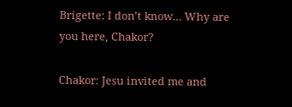Brigette: I don’t know… Why are you here, Chakor?

Chakor: Jesu invited me and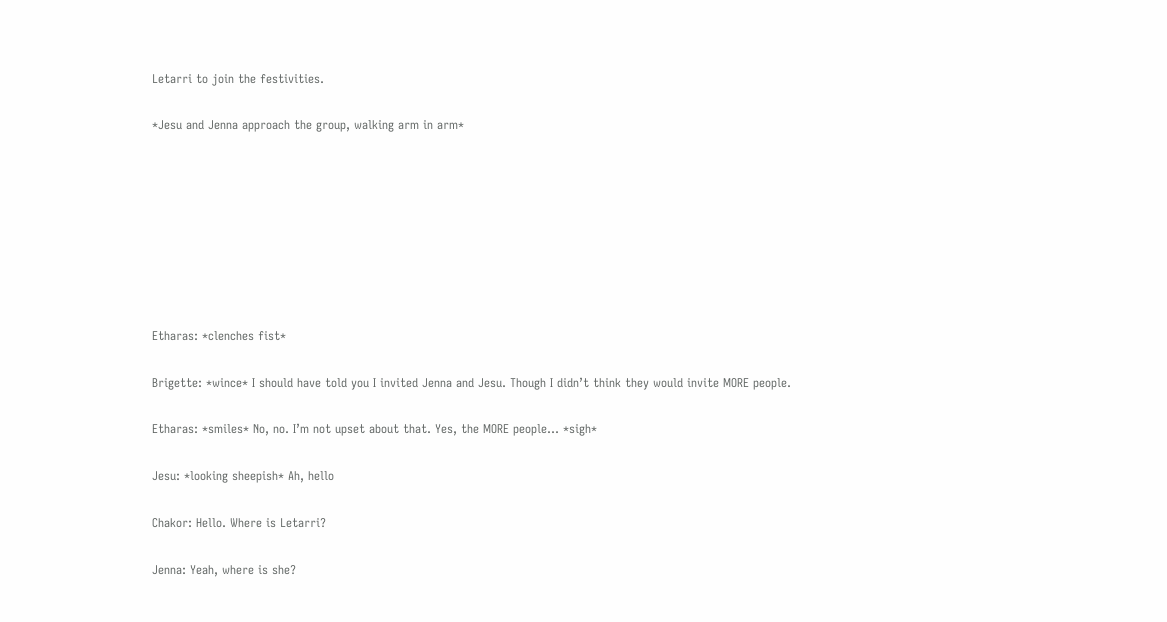Letarri to join the festivities.

*Jesu and Jenna approach the group, walking arm in arm*








Etharas: *clenches fist*

Brigette: *wince* I should have told you I invited Jenna and Jesu. Though I didn’t think they would invite MORE people.

Etharas: *smiles* No, no. I’m not upset about that. Yes, the MORE people… *sigh*

Jesu: *looking sheepish* Ah, hello

Chakor: Hello. Where is Letarri?

Jenna: Yeah, where is she?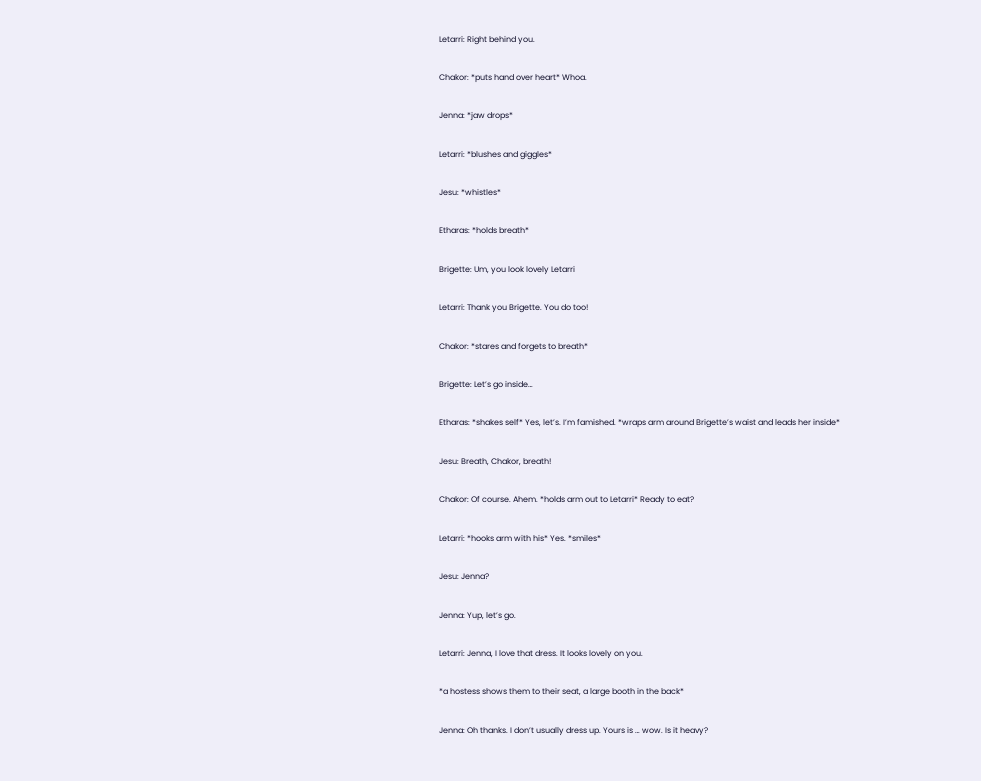Letarri: Right behind you.

Chakor: *puts hand over heart* Whoa.

Jenna: *jaw drops*

Letarri: *blushes and giggles*

Jesu: *whistles*

Etharas: *holds breath*

Brigette: Um, you look lovely Letarri

Letarri: Thank you Brigette. You do too!

Chakor: *stares and forgets to breath*

Brigette: Let’s go inside…

Etharas: *shakes self* Yes, let’s. I’m famished. *wraps arm around Brigette’s waist and leads her inside*

Jesu: Breath, Chakor, breath!

Chakor: Of course. Ahem. *holds arm out to Letarri* Ready to eat?

Letarri: *hooks arm with his* Yes. *smiles*

Jesu: Jenna?

Jenna: Yup, let’s go.

Letarri: Jenna, I love that dress. It looks lovely on you.

*a hostess shows them to their seat, a large booth in the back*

Jenna: Oh thanks. I don’t usually dress up. Yours is … wow. Is it heavy?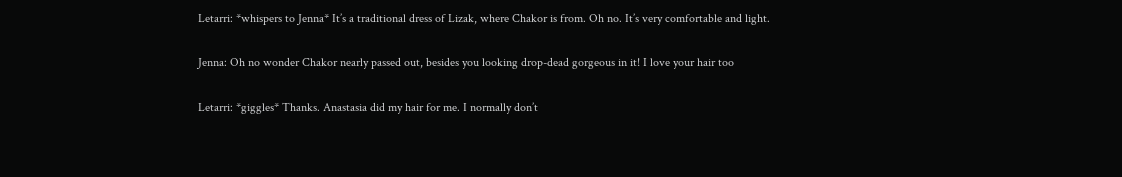Letarri: *whispers to Jenna* It’s a traditional dress of Lizak, where Chakor is from. Oh no. It’s very comfortable and light.

Jenna: Oh no wonder Chakor nearly passed out, besides you looking drop-dead gorgeous in it! I love your hair too

Letarri: *giggles* Thanks. Anastasia did my hair for me. I normally don’t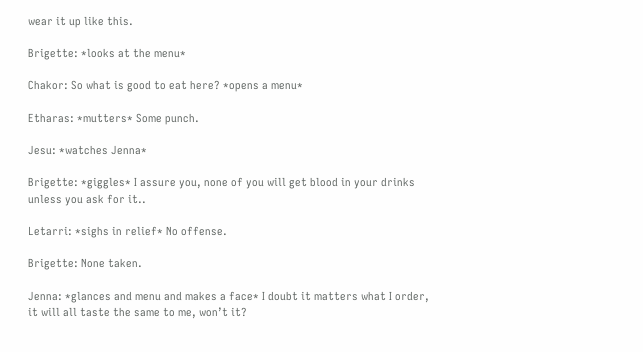wear it up like this.

Brigette: *looks at the menu*

Chakor: So what is good to eat here? *opens a menu*

Etharas: *mutters* Some punch.

Jesu: *watches Jenna*

Brigette: *giggles* I assure you, none of you will get blood in your drinks unless you ask for it..

Letarri: *sighs in relief* No offense.

Brigette: None taken.

Jenna: *glances and menu and makes a face* I doubt it matters what I order, it will all taste the same to me, won’t it?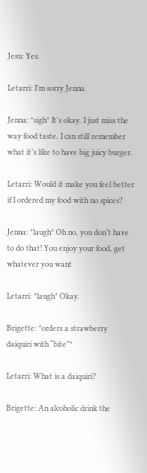Jesu: Yes.

Letarri: I’m sorry Jenna.

Jenna: *sigh* It’s okay. I just miss the way food taste. I can still remember what it’s like to have big juicy burger.

Letarri: Would it make you feel better if I ordered my food with no spices?

Jenna: *laugh* Oh no, you don’t have to do that! You enjoy your food, get whatever you want

Letarri: *laugh* Okay.

Brigette: *orders a strawberry daiquiri with “bite”*

Letarri: What is a daiquiri?

Brigette: An alcoholic drink the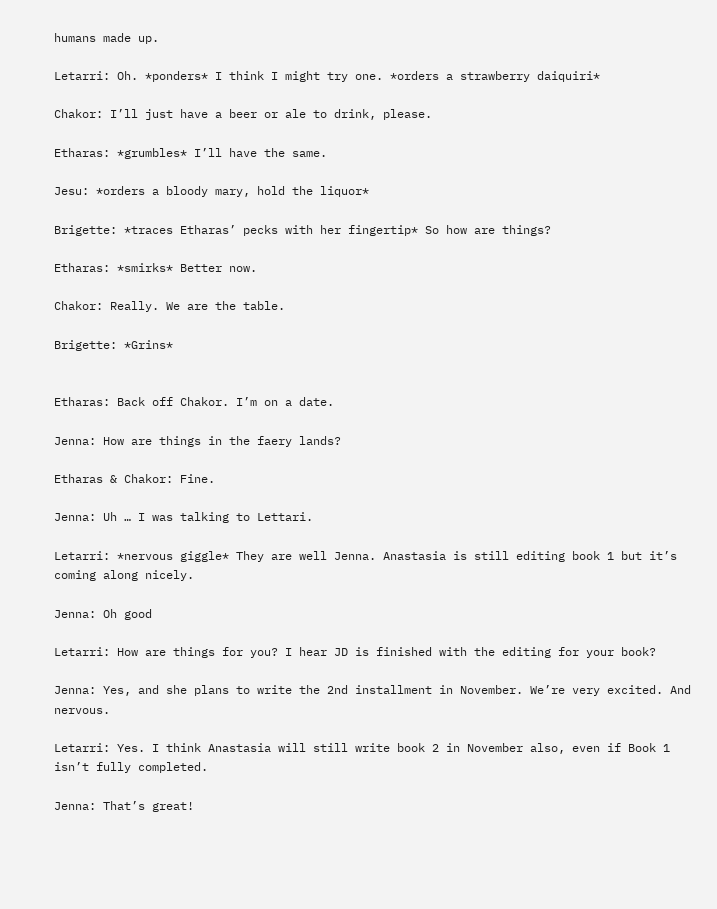humans made up.

Letarri: Oh. *ponders* I think I might try one. *orders a strawberry daiquiri*

Chakor: I’ll just have a beer or ale to drink, please.

Etharas: *grumbles* I’ll have the same.

Jesu: *orders a bloody mary, hold the liquor*

Brigette: *traces Etharas’ pecks with her fingertip* So how are things?

Etharas: *smirks* Better now.

Chakor: Really. We are the table.

Brigette: *Grins*


Etharas: Back off Chakor. I’m on a date.

Jenna: How are things in the faery lands?

Etharas & Chakor: Fine.

Jenna: Uh … I was talking to Lettari.

Letarri: *nervous giggle* They are well Jenna. Anastasia is still editing book 1 but it’s coming along nicely.

Jenna: Oh good

Letarri: How are things for you? I hear JD is finished with the editing for your book?

Jenna: Yes, and she plans to write the 2nd installment in November. We’re very excited. And nervous.

Letarri: Yes. I think Anastasia will still write book 2 in November also, even if Book 1 isn’t fully completed.

Jenna: That’s great!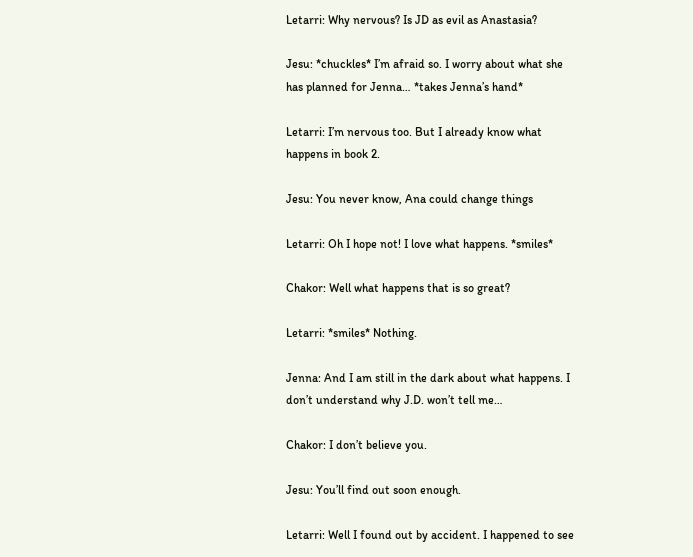Letarri: Why nervous? Is JD as evil as Anastasia?

Jesu: *chuckles* I’m afraid so. I worry about what she has planned for Jenna… *takes Jenna’s hand*

Letarri: I’m nervous too. But I already know what happens in book 2.

Jesu: You never know, Ana could change things

Letarri: Oh I hope not! I love what happens. *smiles*

Chakor: Well what happens that is so great?

Letarri: *smiles* Nothing.

Jenna: And I am still in the dark about what happens. I don’t understand why J.D. won’t tell me…

Chakor: I don’t believe you.

Jesu: You’ll find out soon enough.

Letarri: Well I found out by accident. I happened to see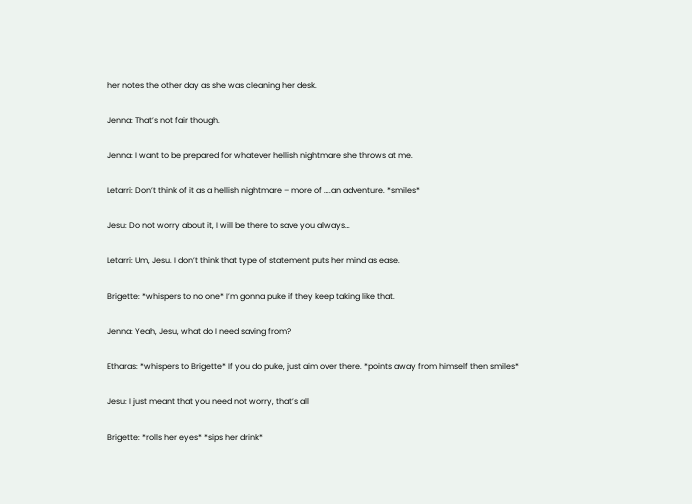her notes the other day as she was cleaning her desk.

Jenna: That’s not fair though.

Jenna: I want to be prepared for whatever hellish nightmare she throws at me.

Letarri: Don’t think of it as a hellish nightmare – more of ….an adventure. *smiles*

Jesu: Do not worry about it, I will be there to save you always…

Letarri: Um, Jesu. I don’t think that type of statement puts her mind as ease.

Brigette: *whispers to no one* I’m gonna puke if they keep taking like that.

Jenna: Yeah, Jesu, what do I need saving from?

Etharas: *whispers to Brigette* If you do puke, just aim over there. *points away from himself then smiles*

Jesu: I just meant that you need not worry, that’s all

Brigette: *rolls her eyes* *sips her drink*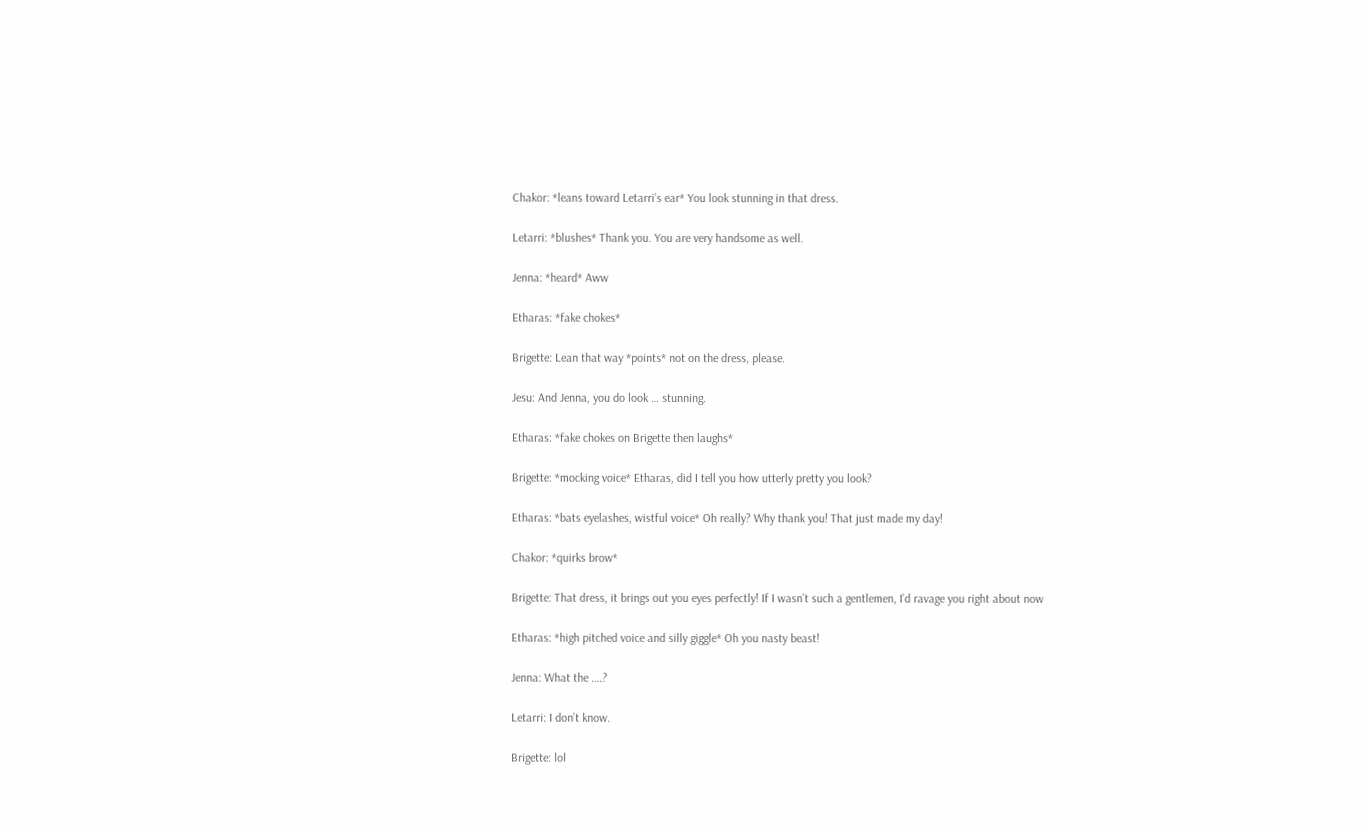Chakor: *leans toward Letarri’s ear* You look stunning in that dress.

Letarri: *blushes* Thank you. You are very handsome as well.

Jenna: *heard* Aww

Etharas: *fake chokes*

Brigette: Lean that way *points* not on the dress, please.

Jesu: And Jenna, you do look … stunning.

Etharas: *fake chokes on Brigette then laughs*

Brigette: *mocking voice* Etharas, did I tell you how utterly pretty you look?

Etharas: *bats eyelashes, wistful voice* Oh really? Why thank you! That just made my day!

Chakor: *quirks brow*

Brigette: That dress, it brings out you eyes perfectly! If I wasn’t such a gentlemen, I’d ravage you right about now

Etharas: *high pitched voice and silly giggle* Oh you nasty beast!

Jenna: What the ….?

Letarri: I don’t know.

Brigette: lol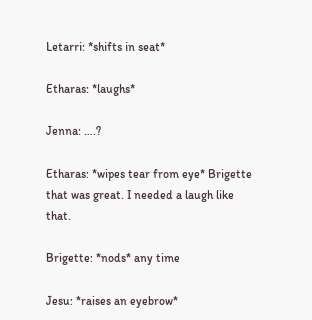Letarri: *shifts in seat*

Etharas: *laughs*

Jenna: ….?

Etharas: *wipes tear from eye* Brigette that was great. I needed a laugh like that.

Brigette: *nods* any time

Jesu: *raises an eyebrow*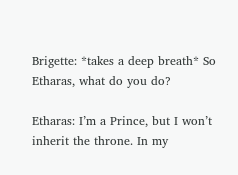Brigette: *takes a deep breath* So Etharas, what do you do?

Etharas: I’m a Prince, but I won’t inherit the throne. In my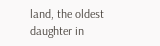land, the oldest daughter in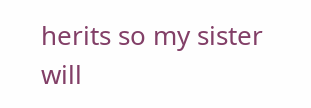herits so my sister will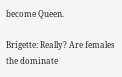become Queen.

Brigette: Really? Are females the dominate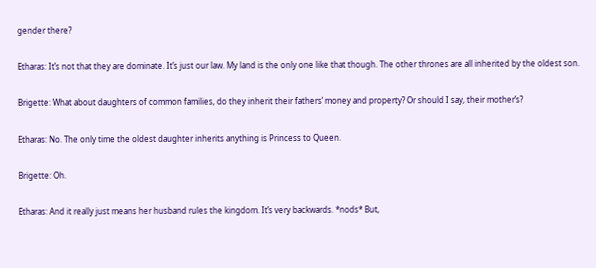gender there?

Etharas: It’s not that they are dominate. It’s just our law. My land is the only one like that though. The other thrones are all inherited by the oldest son.

Brigette: What about daughters of common families, do they inherit their fathers’ money and property? Or should I say, their mother’s?

Etharas: No. The only time the oldest daughter inherits anything is Princess to Queen.

Brigette: Oh.

Etharas: And it really just means her husband rules the kingdom. It’s very backwards. *nods* But,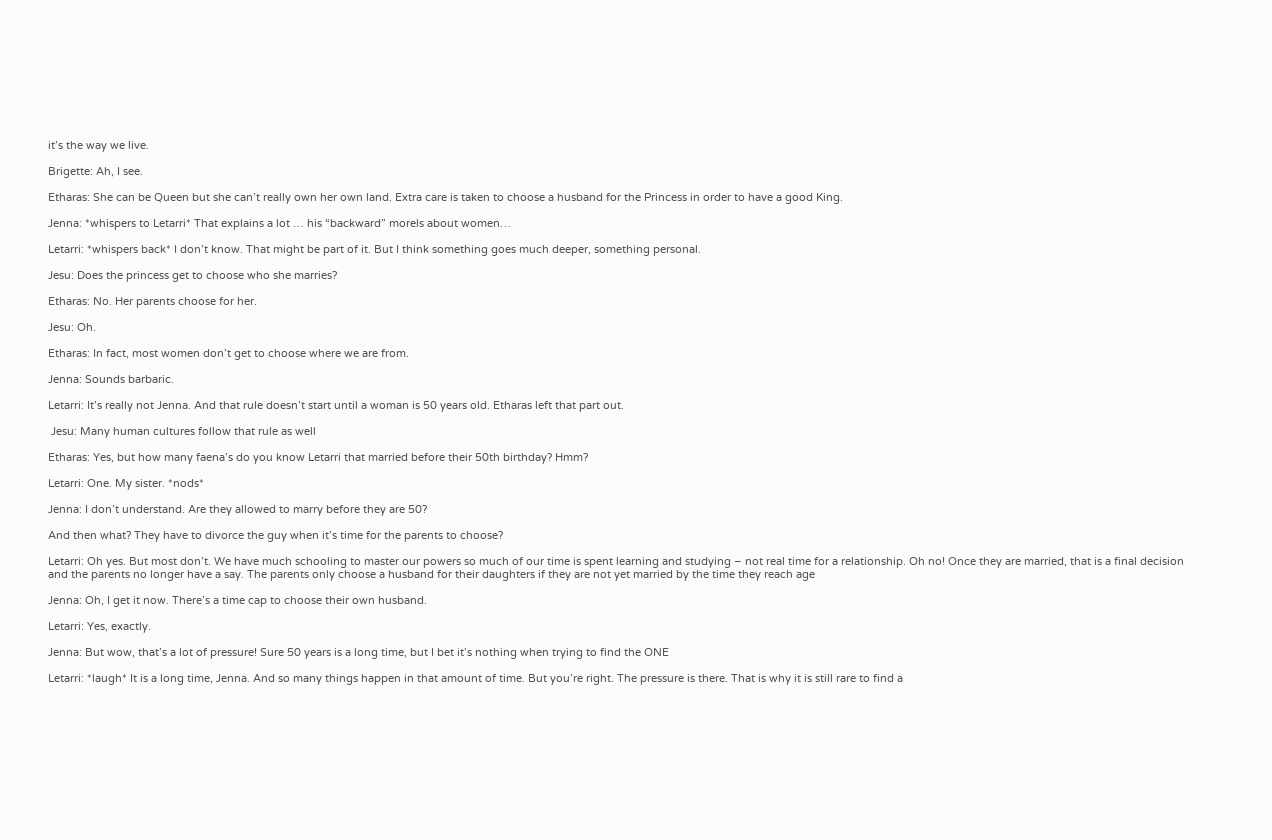it’s the way we live.

Brigette: Ah, I see.

Etharas: She can be Queen but she can’t really own her own land. Extra care is taken to choose a husband for the Princess in order to have a good King.

Jenna: *whispers to Letarri* That explains a lot … his “backward” morels about women…

Letarri: *whispers back* I don’t know. That might be part of it. But I think something goes much deeper, something personal.

Jesu: Does the princess get to choose who she marries?

Etharas: No. Her parents choose for her.

Jesu: Oh.

Etharas: In fact, most women don’t get to choose where we are from.

Jenna: Sounds barbaric.

Letarri: It’s really not Jenna. And that rule doesn’t start until a woman is 50 years old. Etharas left that part out.

 Jesu: Many human cultures follow that rule as well

Etharas: Yes, but how many faena’s do you know Letarri that married before their 50th birthday? Hmm?

Letarri: One. My sister. *nods*

Jenna: I don’t understand. Are they allowed to marry before they are 50?

And then what? They have to divorce the guy when it’s time for the parents to choose?

Letarri: Oh yes. But most don’t. We have much schooling to master our powers so much of our time is spent learning and studying – not real time for a relationship. Oh no! Once they are married, that is a final decision and the parents no longer have a say. The parents only choose a husband for their daughters if they are not yet married by the time they reach age

Jenna: Oh, I get it now. There’s a time cap to choose their own husband.

Letarri: Yes, exactly.

Jenna: But wow, that’s a lot of pressure! Sure 50 years is a long time, but I bet it’s nothing when trying to find the ONE

Letarri: *laugh* It is a long time, Jenna. And so many things happen in that amount of time. But you’re right. The pressure is there. That is why it is still rare to find a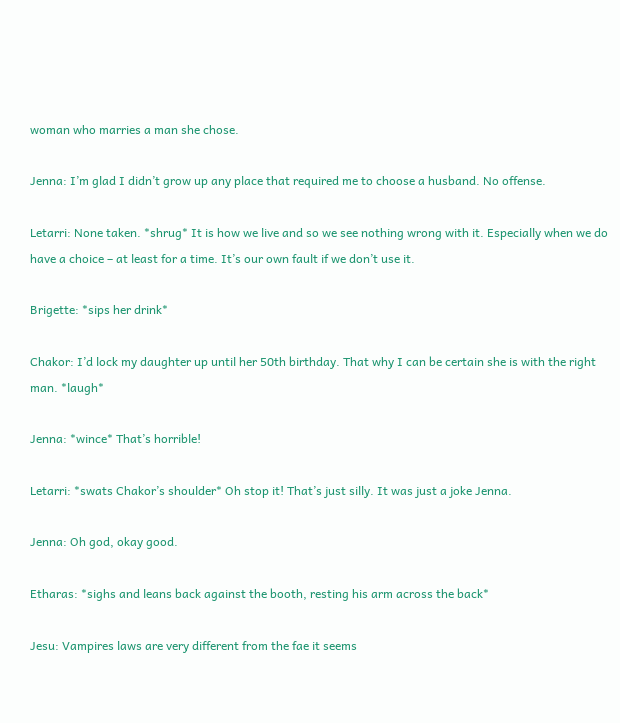woman who marries a man she chose.

Jenna: I’m glad I didn’t grow up any place that required me to choose a husband. No offense.

Letarri: None taken. *shrug* It is how we live and so we see nothing wrong with it. Especially when we do have a choice – at least for a time. It’s our own fault if we don’t use it.

Brigette: *sips her drink*

Chakor: I’d lock my daughter up until her 50th birthday. That why I can be certain she is with the right man. *laugh*

Jenna: *wince* That’s horrible!

Letarri: *swats Chakor’s shoulder* Oh stop it! That’s just silly. It was just a joke Jenna.

Jenna: Oh god, okay good.

Etharas: *sighs and leans back against the booth, resting his arm across the back*

Jesu: Vampires laws are very different from the fae it seems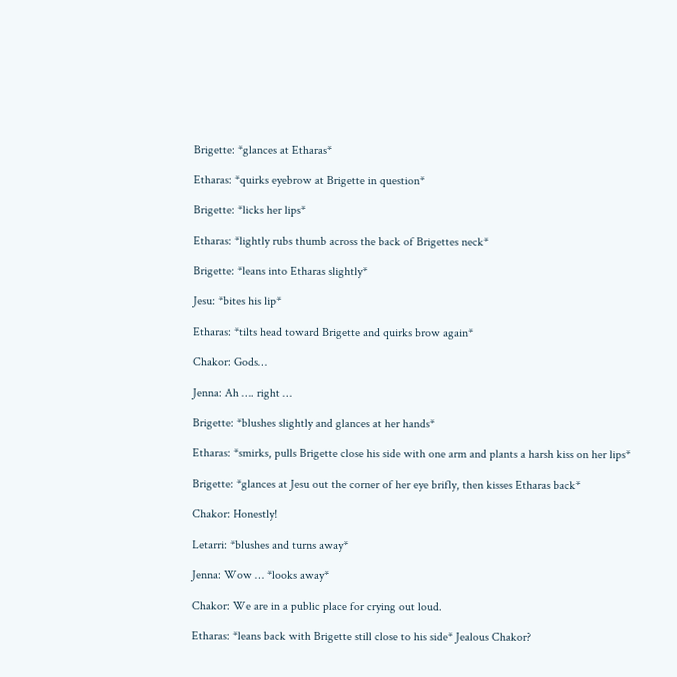Brigette: *glances at Etharas*

Etharas: *quirks eyebrow at Brigette in question*

Brigette: *licks her lips*

Etharas: *lightly rubs thumb across the back of Brigettes neck*

Brigette: *leans into Etharas slightly*

Jesu: *bites his lip*

Etharas: *tilts head toward Brigette and quirks brow again*

Chakor: Gods…

Jenna: Ah …. right …

Brigette: *blushes slightly and glances at her hands*

Etharas: *smirks, pulls Brigette close his side with one arm and plants a harsh kiss on her lips*

Brigette: *glances at Jesu out the corner of her eye brifly, then kisses Etharas back*

Chakor: Honestly!

Letarri: *blushes and turns away*

Jenna: Wow … *looks away*

Chakor: We are in a public place for crying out loud.

Etharas: *leans back with Brigette still close to his side* Jealous Chakor?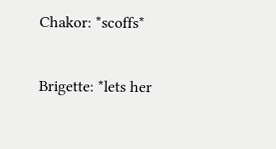Chakor: *scoffs*

Brigette: *lets her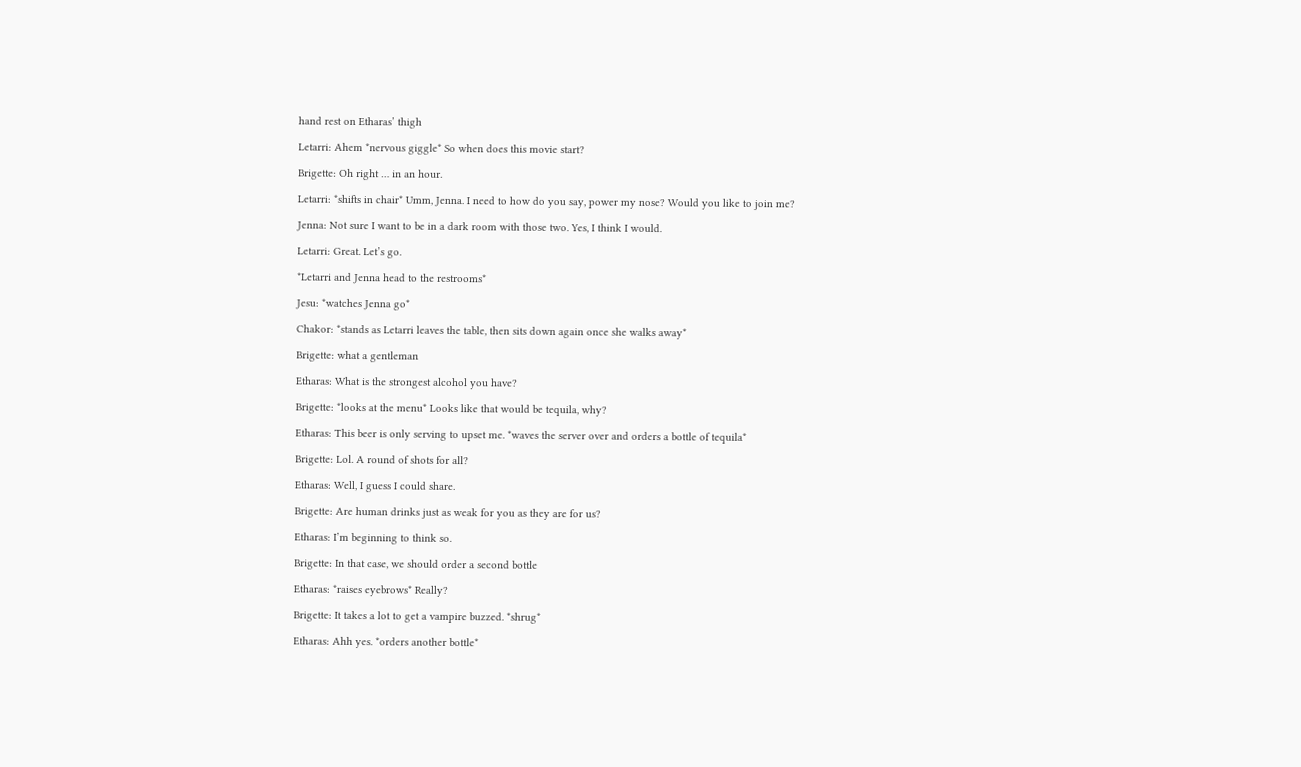hand rest on Etharas’ thigh

Letarri: Ahem *nervous giggle* So when does this movie start?

Brigette: Oh right … in an hour.

Letarri: *shifts in chair* Umm, Jenna. I need to how do you say, power my nose? Would you like to join me?

Jenna: Not sure I want to be in a dark room with those two. Yes, I think I would.

Letarri: Great. Let’s go.

*Letarri and Jenna head to the restrooms*

Jesu: *watches Jenna go*

Chakor: *stands as Letarri leaves the table, then sits down again once she walks away*

Brigette: what a gentleman

Etharas: What is the strongest alcohol you have?

Brigette: *looks at the menu* Looks like that would be tequila, why?

Etharas: This beer is only serving to upset me. *waves the server over and orders a bottle of tequila*

Brigette: Lol. A round of shots for all?

Etharas: Well, I guess I could share.

Brigette: Are human drinks just as weak for you as they are for us?

Etharas: I’m beginning to think so.

Brigette: In that case, we should order a second bottle

Etharas: *raises eyebrows* Really?

Brigette: It takes a lot to get a vampire buzzed. *shrug*

Etharas: Ahh yes. *orders another bottle*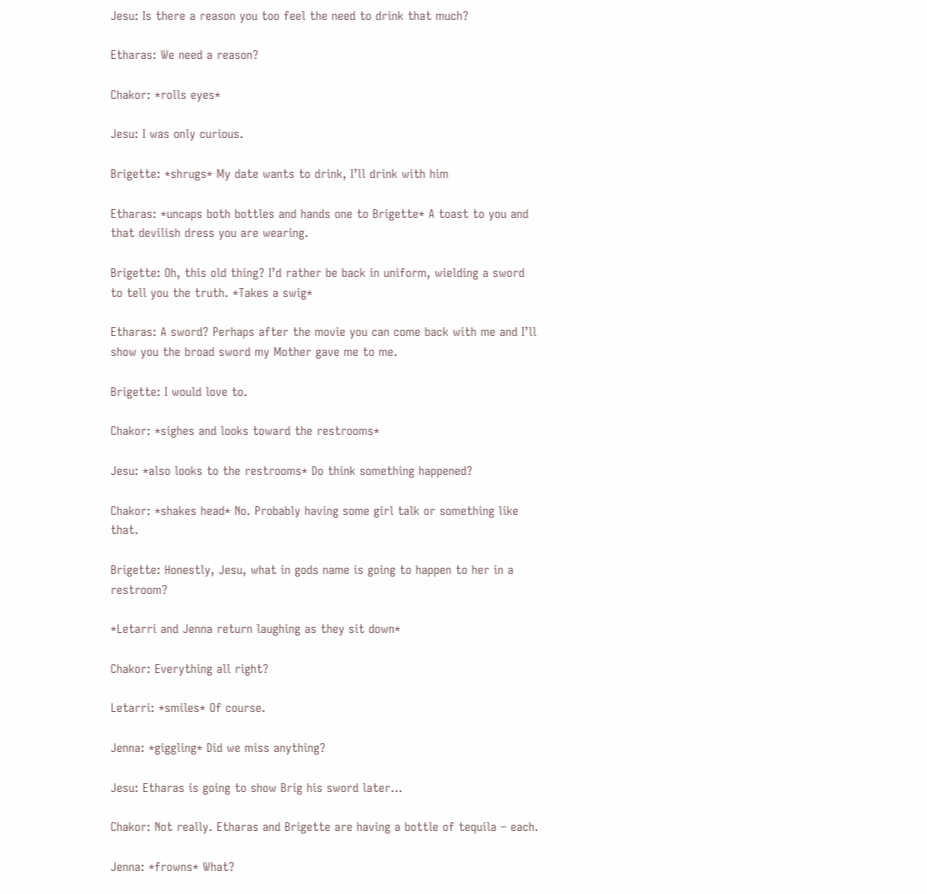Jesu: Is there a reason you too feel the need to drink that much?

Etharas: We need a reason?

Chakor: *rolls eyes*

Jesu: I was only curious.

Brigette: *shrugs* My date wants to drink, I’ll drink with him

Etharas: *uncaps both bottles and hands one to Brigette* A toast to you and that devilish dress you are wearing.

Brigette: Oh, this old thing? I’d rather be back in uniform, wielding a sword to tell you the truth. *Takes a swig*

Etharas: A sword? Perhaps after the movie you can come back with me and I’ll show you the broad sword my Mother gave me to me.

Brigette: I would love to.

Chakor: *sighes and looks toward the restrooms*

Jesu: *also looks to the restrooms* Do think something happened?

Chakor: *shakes head* No. Probably having some girl talk or something like that.

Brigette: Honestly, Jesu, what in gods name is going to happen to her in a restroom?

*Letarri and Jenna return laughing as they sit down*

Chakor: Everything all right?

Letarri: *smiles* Of course.

Jenna: *giggling* Did we miss anything?

Jesu: Etharas is going to show Brig his sword later…

Chakor: Not really. Etharas and Brigette are having a bottle of tequila – each.

Jenna: *frowns* What?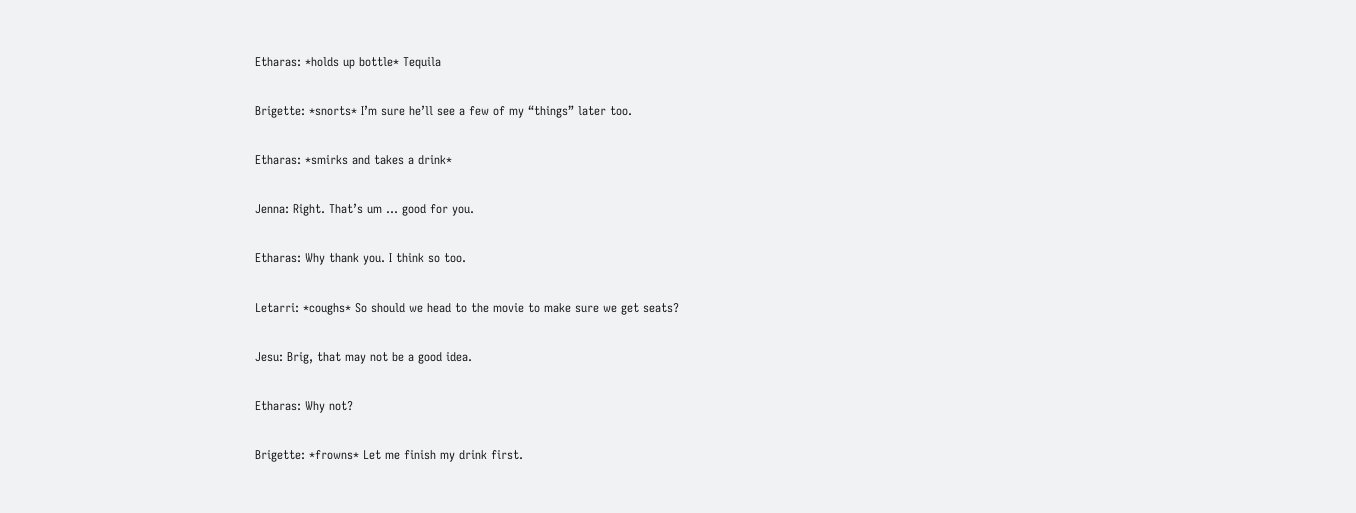Etharas: *holds up bottle* Tequila

Brigette: *snorts* I’m sure he’ll see a few of my “things” later too.

Etharas: *smirks and takes a drink*

Jenna: Right. That’s um … good for you.

Etharas: Why thank you. I think so too.

Letarri: *coughs* So should we head to the movie to make sure we get seats?

Jesu: Brig, that may not be a good idea.

Etharas: Why not?

Brigette: *frowns* Let me finish my drink first.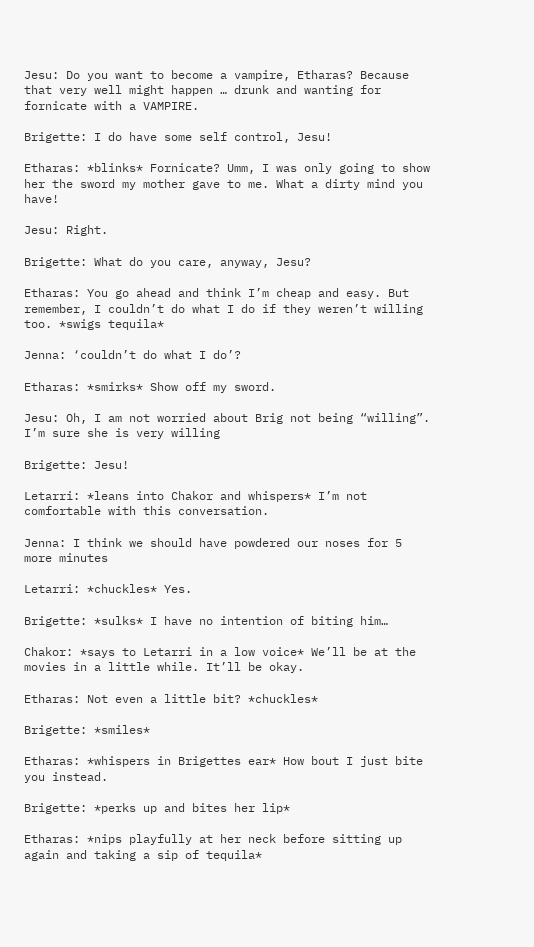Jesu: Do you want to become a vampire, Etharas? Because that very well might happen … drunk and wanting for fornicate with a VAMPIRE.

Brigette: I do have some self control, Jesu!

Etharas: *blinks* Fornicate? Umm, I was only going to show her the sword my mother gave to me. What a dirty mind you have!

Jesu: Right.

Brigette: What do you care, anyway, Jesu?

Etharas: You go ahead and think I’m cheap and easy. But remember, I couldn’t do what I do if they weren’t willing too. *swigs tequila*

Jenna: ‘couldn’t do what I do’?

Etharas: *smirks* Show off my sword.

Jesu: Oh, I am not worried about Brig not being “willing”. I’m sure she is very willing

Brigette: Jesu!

Letarri: *leans into Chakor and whispers* I’m not comfortable with this conversation.

Jenna: I think we should have powdered our noses for 5 more minutes

Letarri: *chuckles* Yes.

Brigette: *sulks* I have no intention of biting him…

Chakor: *says to Letarri in a low voice* We’ll be at the movies in a little while. It’ll be okay.

Etharas: Not even a little bit? *chuckles*

Brigette: *smiles*

Etharas: *whispers in Brigettes ear* How bout I just bite you instead.

Brigette: *perks up and bites her lip*

Etharas: *nips playfully at her neck before sitting up again and taking a sip of tequila*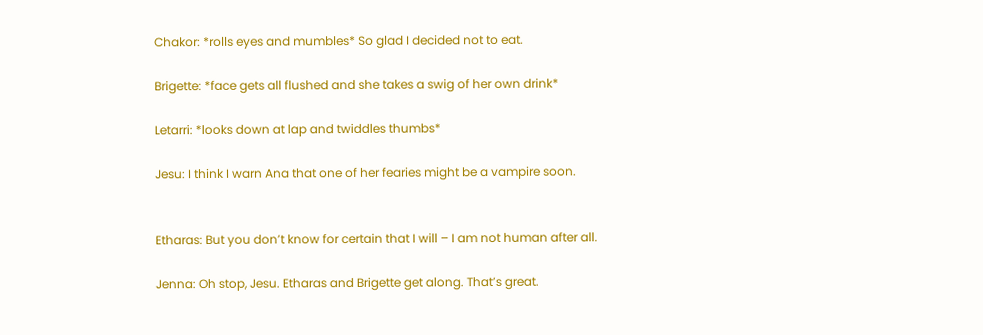Chakor: *rolls eyes and mumbles* So glad I decided not to eat.

Brigette: *face gets all flushed and she takes a swig of her own drink*

Letarri: *looks down at lap and twiddles thumbs*

Jesu: I think I warn Ana that one of her fearies might be a vampire soon.


Etharas: But you don’t know for certain that I will – I am not human after all.

Jenna: Oh stop, Jesu. Etharas and Brigette get along. That’s great.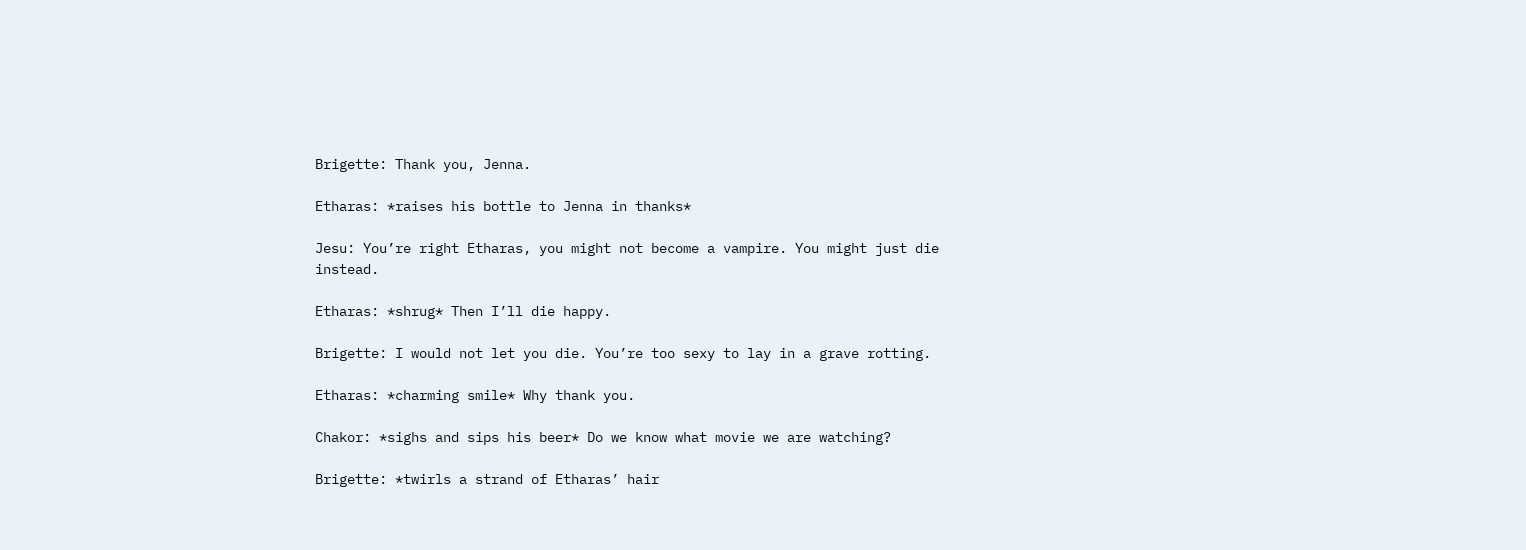Brigette: Thank you, Jenna.

Etharas: *raises his bottle to Jenna in thanks*

Jesu: You’re right Etharas, you might not become a vampire. You might just die instead.

Etharas: *shrug* Then I’ll die happy.

Brigette: I would not let you die. You’re too sexy to lay in a grave rotting.

Etharas: *charming smile* Why thank you.

Chakor: *sighs and sips his beer* Do we know what movie we are watching?

Brigette: *twirls a strand of Etharas’ hair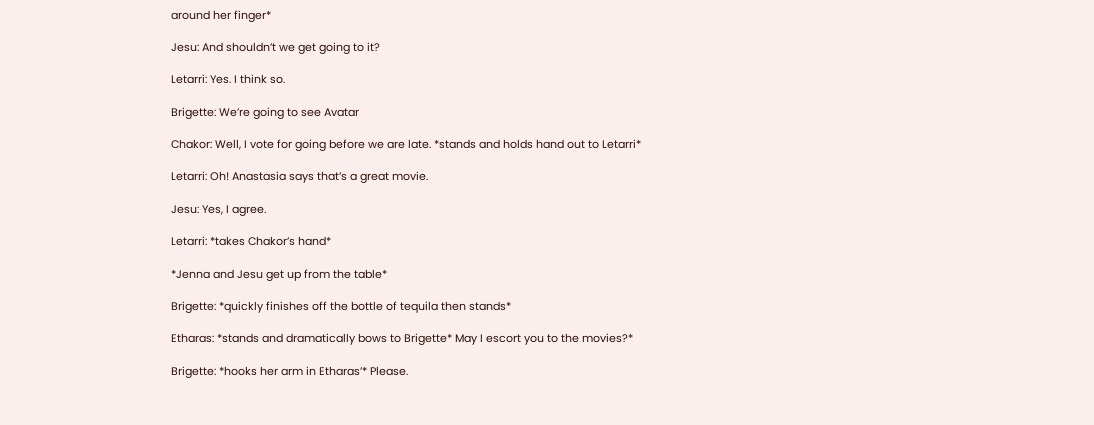around her finger*

Jesu: And shouldn’t we get going to it?

Letarri: Yes. I think so.

Brigette: We’re going to see Avatar

Chakor: Well, I vote for going before we are late. *stands and holds hand out to Letarri*

Letarri: Oh! Anastasia says that’s a great movie.

Jesu: Yes, I agree.

Letarri: *takes Chakor’s hand*

*Jenna and Jesu get up from the table*

Brigette: *quickly finishes off the bottle of tequila then stands*

Etharas: *stands and dramatically bows to Brigette* May I escort you to the movies?*

Brigette: *hooks her arm in Etharas’* Please.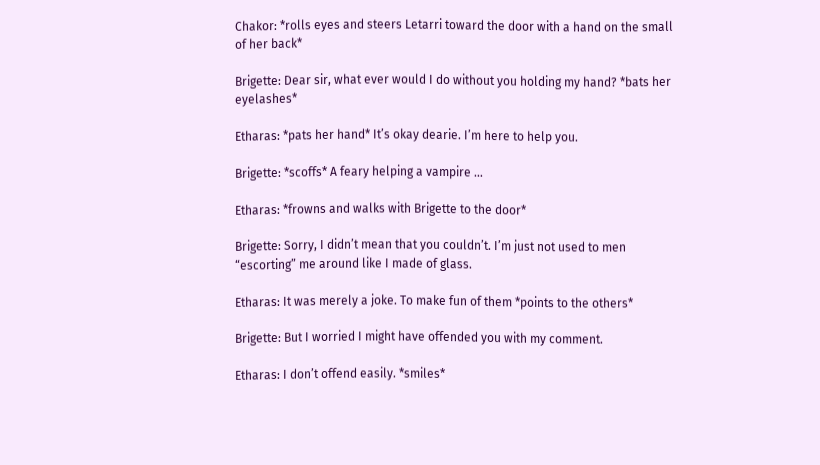Chakor: *rolls eyes and steers Letarri toward the door with a hand on the small of her back*

Brigette: Dear sir, what ever would I do without you holding my hand? *bats her eyelashes*

Etharas: *pats her hand* It’s okay dearie. I’m here to help you.

Brigette: *scoffs* A feary helping a vampire …

Etharas: *frowns and walks with Brigette to the door*

Brigette: Sorry, I didn’t mean that you couldn’t. I’m just not used to men “escorting” me around like I made of glass.

Etharas: It was merely a joke. To make fun of them *points to the others*

Brigette: But I worried I might have offended you with my comment.

Etharas: I don’t offend easily. *smiles*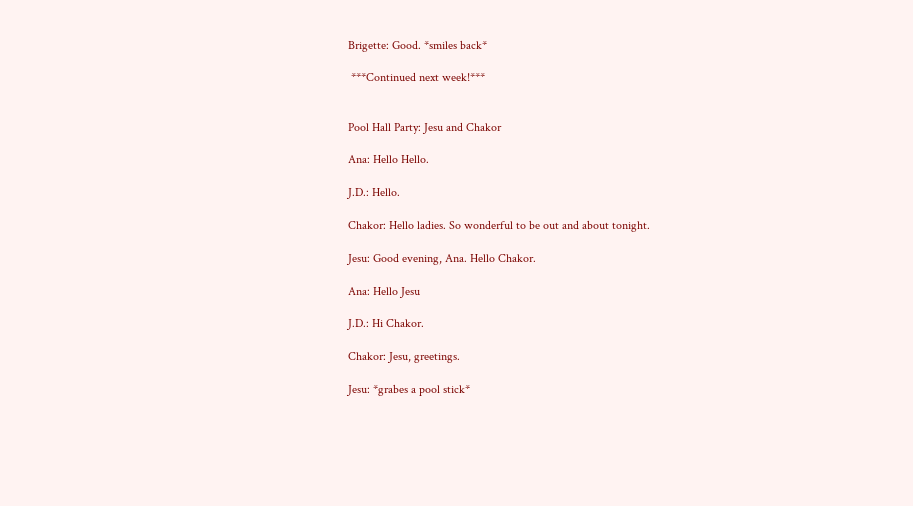Brigette: Good. *smiles back*

 ***Continued next week!***


Pool Hall Party: Jesu and Chakor

Ana: Hello Hello.

J.D.: Hello.

Chakor: Hello ladies. So wonderful to be out and about tonight.

Jesu: Good evening, Ana. Hello Chakor.

Ana: Hello Jesu

J.D.: Hi Chakor.

Chakor: Jesu, greetings.

Jesu: *grabes a pool stick*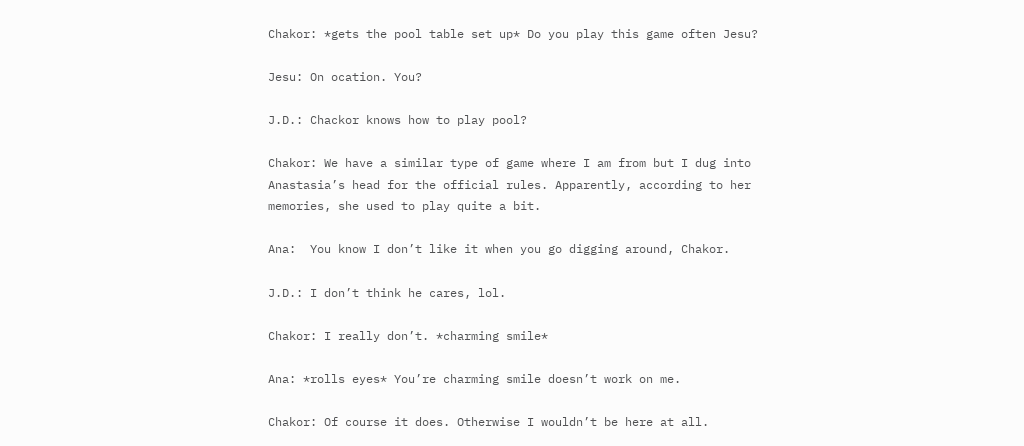Chakor: *gets the pool table set up* Do you play this game often Jesu?

Jesu: On ocation. You?

J.D.: Chackor knows how to play pool?

Chakor: We have a similar type of game where I am from but I dug into Anastasia’s head for the official rules. Apparently, according to her memories, she used to play quite a bit.

Ana:  You know I don’t like it when you go digging around, Chakor.

J.D.: I don’t think he cares, lol.

Chakor: I really don’t. *charming smile*

Ana: *rolls eyes* You’re charming smile doesn’t work on me.

Chakor: Of course it does. Otherwise I wouldn’t be here at all.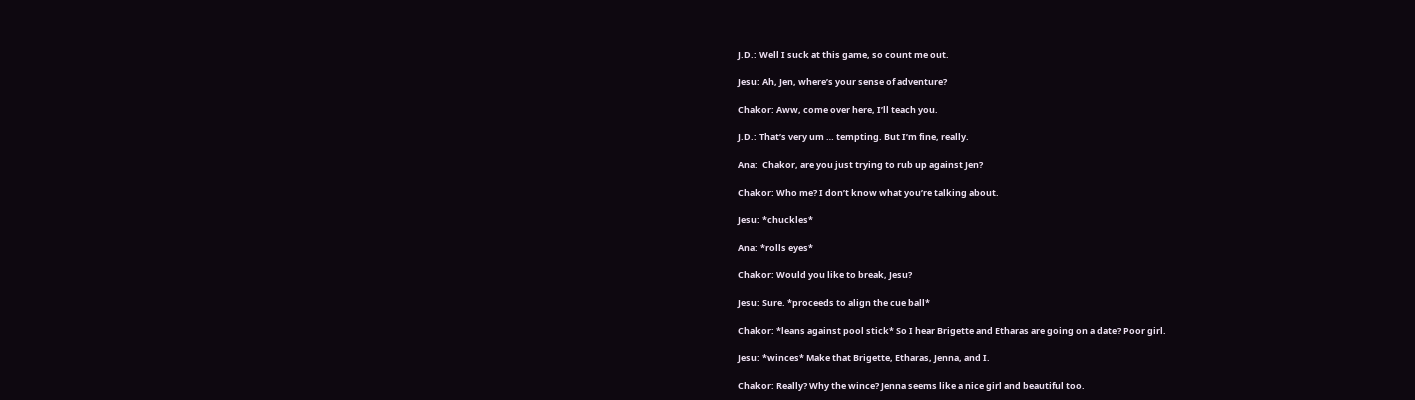J.D.: Well I suck at this game, so count me out.

Jesu: Ah, Jen, where’s your sense of adventure?

Chakor: Aww, come over here, I’ll teach you.

J.D.: That’s very um … tempting. But I’m fine, really.

Ana:  Chakor, are you just trying to rub up against Jen?

Chakor: Who me? I don’t know what you’re talking about.

Jesu: *chuckles*

Ana: *rolls eyes*

Chakor: Would you like to break, Jesu?

Jesu: Sure. *proceeds to align the cue ball*

Chakor: *leans against pool stick* So I hear Brigette and Etharas are going on a date? Poor girl.

Jesu: *winces* Make that Brigette, Etharas, Jenna, and I.

Chakor: Really? Why the wince? Jenna seems like a nice girl and beautiful too.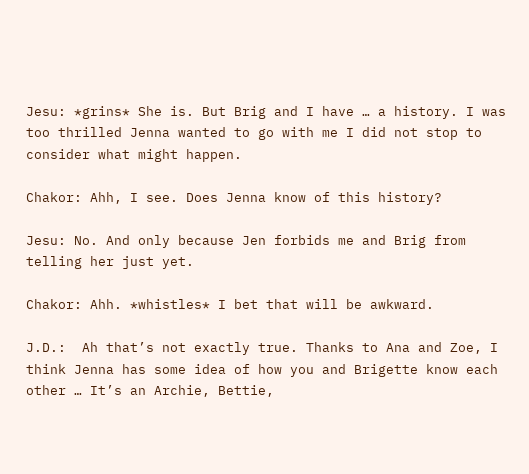Jesu: *grins* She is. But Brig and I have … a history. I was too thrilled Jenna wanted to go with me I did not stop to consider what might happen.

Chakor: Ahh, I see. Does Jenna know of this history?

Jesu: No. And only because Jen forbids me and Brig from telling her just yet.

Chakor: Ahh. *whistles* I bet that will be awkward.

J.D.:  Ah that’s not exactly true. Thanks to Ana and Zoe, I think Jenna has some idea of how you and Brigette know each other … It’s an Archie, Bettie,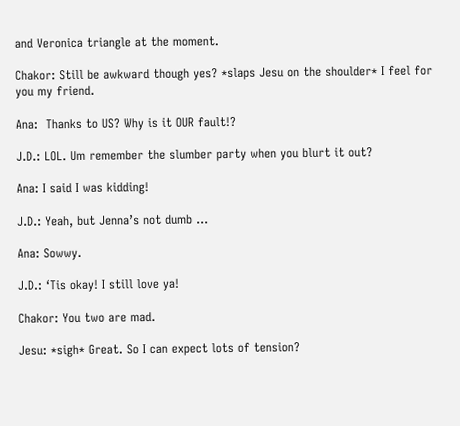and Veronica triangle at the moment.

Chakor: Still be awkward though yes? *slaps Jesu on the shoulder* I feel for you my friend.

Ana:  Thanks to US? Why is it OUR fault!?

J.D.: LOL. Um remember the slumber party when you blurt it out?

Ana: I said I was kidding!

J.D.: Yeah, but Jenna’s not dumb …

Ana: Sowwy.

J.D.: ‘Tis okay! I still love ya!

Chakor: You two are mad.

Jesu: *sigh* Great. So I can expect lots of tension?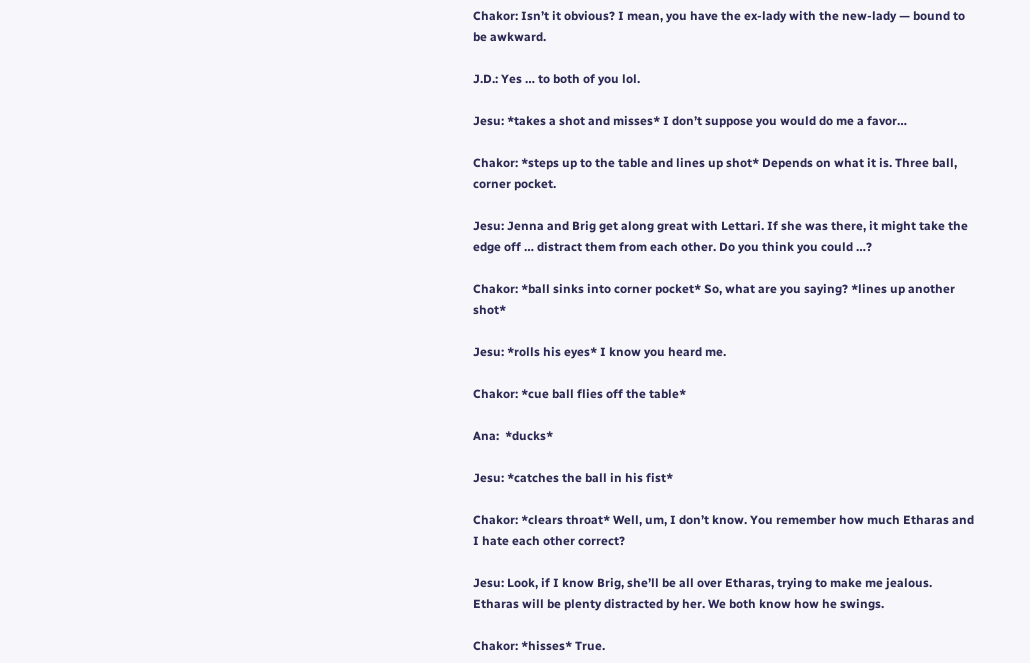Chakor: Isn’t it obvious? I mean, you have the ex-lady with the new-lady — bound to be awkward.

J.D.: Yes … to both of you lol.

Jesu: *takes a shot and misses* I don’t suppose you would do me a favor…

Chakor: *steps up to the table and lines up shot* Depends on what it is. Three ball, corner pocket.

Jesu: Jenna and Brig get along great with Lettari. If she was there, it might take the edge off … distract them from each other. Do you think you could …?

Chakor: *ball sinks into corner pocket* So, what are you saying? *lines up another shot*

Jesu: *rolls his eyes* I know you heard me.

Chakor: *cue ball flies off the table*

Ana:  *ducks*

Jesu: *catches the ball in his fist*

Chakor: *clears throat* Well, um, I don’t know. You remember how much Etharas and I hate each other correct?

Jesu: Look, if I know Brig, she’ll be all over Etharas, trying to make me jealous. Etharas will be plenty distracted by her. We both know how he swings.

Chakor: *hisses* True.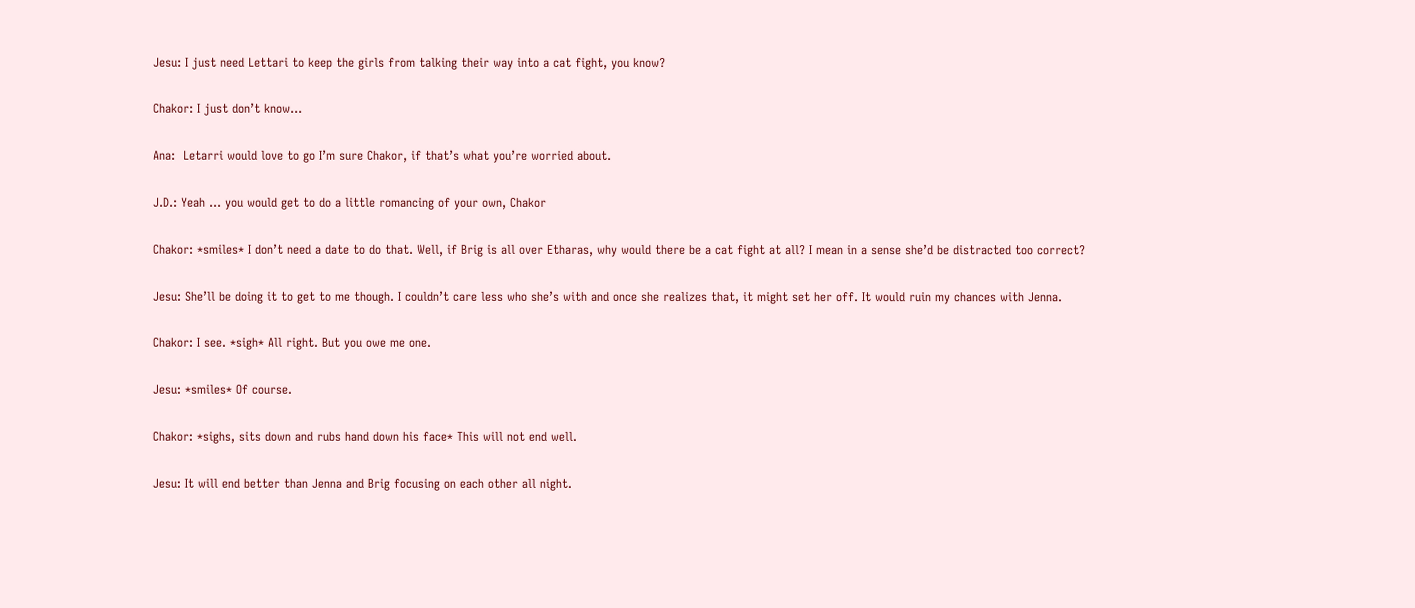Jesu: I just need Lettari to keep the girls from talking their way into a cat fight, you know?

Chakor: I just don’t know…

Ana:  Letarri would love to go I’m sure Chakor, if that’s what you’re worried about.

J.D.: Yeah … you would get to do a little romancing of your own, Chakor

Chakor: *smiles* I don’t need a date to do that. Well, if Brig is all over Etharas, why would there be a cat fight at all? I mean in a sense she’d be distracted too correct?

Jesu: She’ll be doing it to get to me though. I couldn’t care less who she’s with and once she realizes that, it might set her off. It would ruin my chances with Jenna.

Chakor: I see. *sigh* All right. But you owe me one.

Jesu: *smiles* Of course.

Chakor: *sighs, sits down and rubs hand down his face* This will not end well.

Jesu: It will end better than Jenna and Brig focusing on each other all night.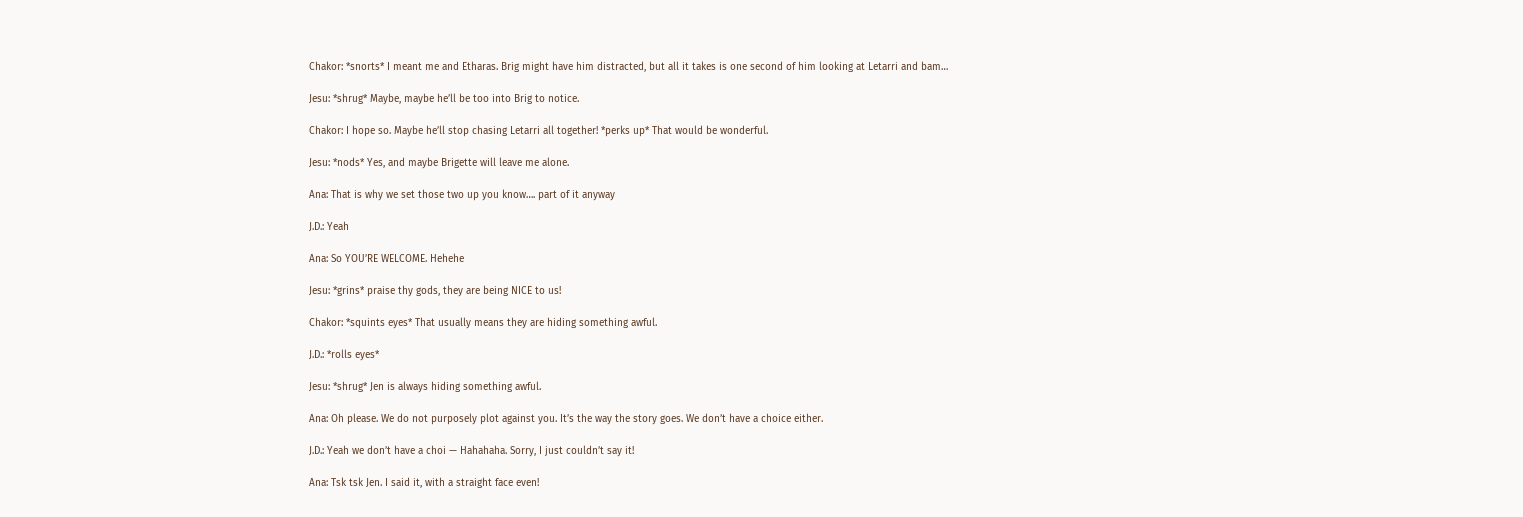Chakor: *snorts* I meant me and Etharas. Brig might have him distracted, but all it takes is one second of him looking at Letarri and bam…

Jesu: *shrug* Maybe, maybe he’ll be too into Brig to notice.

Chakor: I hope so. Maybe he’ll stop chasing Letarri all together! *perks up* That would be wonderful.

Jesu: *nods* Yes, and maybe Brigette will leave me alone.

Ana: That is why we set those two up you know…. part of it anyway

J.D.: Yeah

Ana: So YOU’RE WELCOME. Hehehe

Jesu: *grins* praise thy gods, they are being NICE to us!

Chakor: *squints eyes* That usually means they are hiding something awful.

J.D.: *rolls eyes*

Jesu: *shrug* Jen is always hiding something awful.

Ana: Oh please. We do not purposely plot against you. It’s the way the story goes. We don’t have a choice either.

J.D.: Yeah we don’t have a choi — Hahahaha. Sorry, I just couldn’t say it!

Ana: Tsk tsk Jen. I said it, with a straight face even!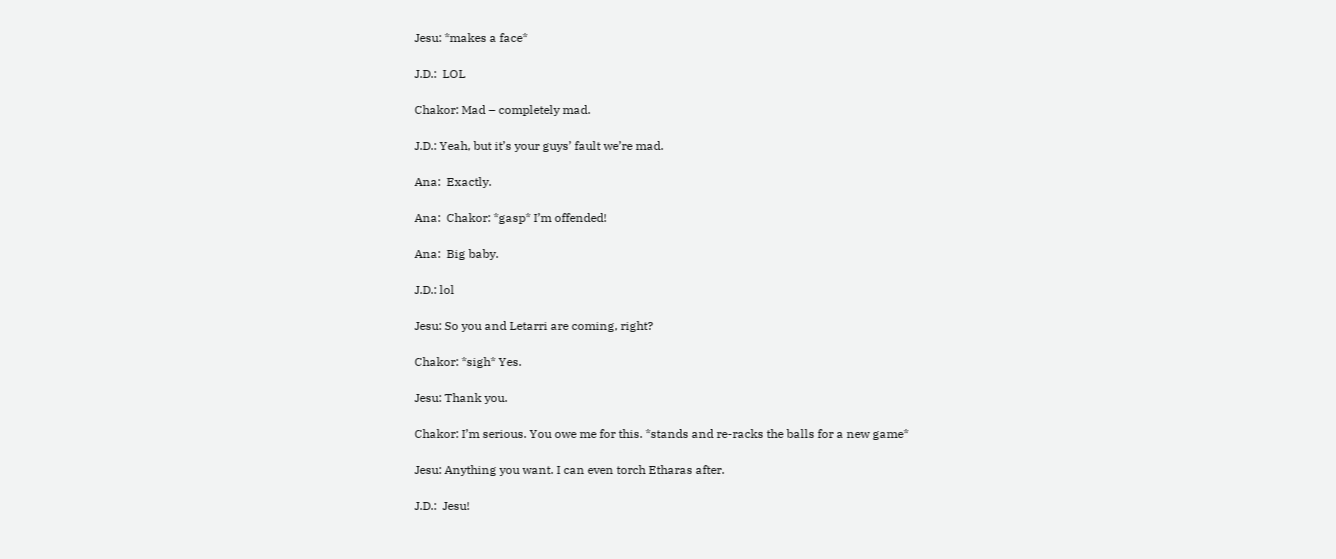Jesu: *makes a face*

J.D.:  LOL

Chakor: Mad – completely mad.

J.D.: Yeah, but it’s your guys’ fault we’re mad.

Ana:  Exactly.

Ana:  Chakor: *gasp* I’m offended!

Ana:  Big baby.

J.D.: lol

Jesu: So you and Letarri are coming, right?

Chakor: *sigh* Yes.

Jesu: Thank you.

Chakor: I’m serious. You owe me for this. *stands and re-racks the balls for a new game*

Jesu: Anything you want. I can even torch Etharas after.

J.D.:  Jesu!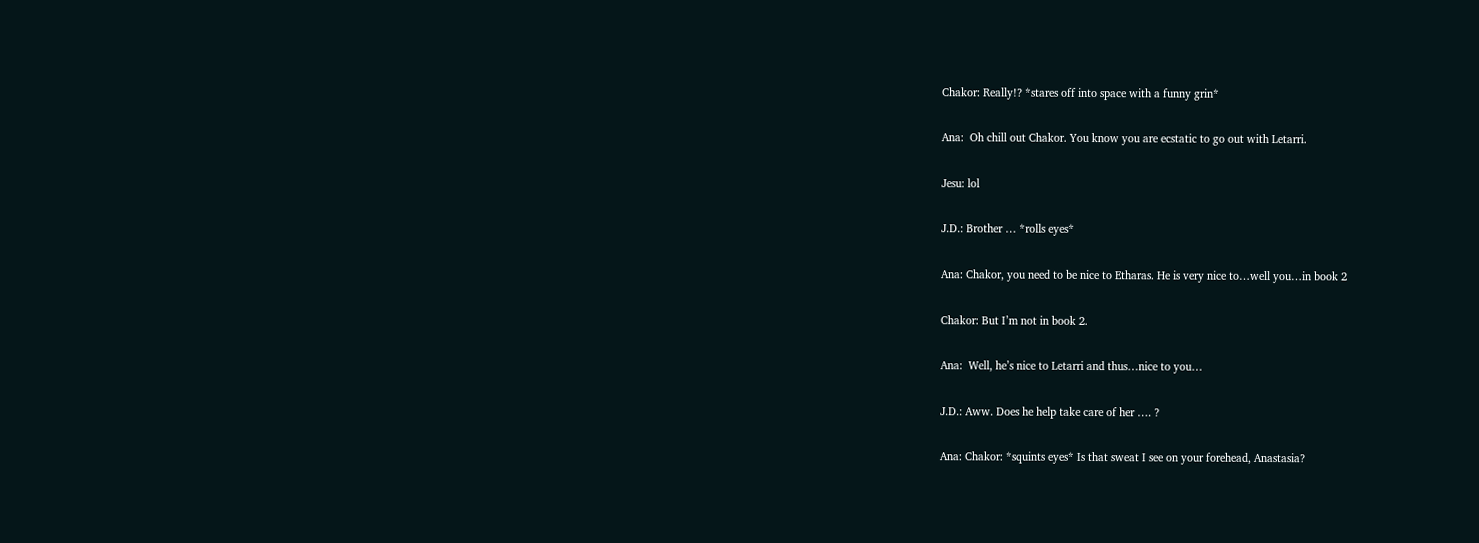Chakor: Really!? *stares off into space with a funny grin*

Ana:  Oh chill out Chakor. You know you are ecstatic to go out with Letarri.

Jesu: lol

J.D.: Brother … *rolls eyes*

Ana: Chakor, you need to be nice to Etharas. He is very nice to…well you…in book 2

Chakor: But I’m not in book 2.

Ana:  Well, he’s nice to Letarri and thus…nice to you…

J.D.: Aww. Does he help take care of her …. ?

Ana: Chakor: *squints eyes* Is that sweat I see on your forehead, Anastasia?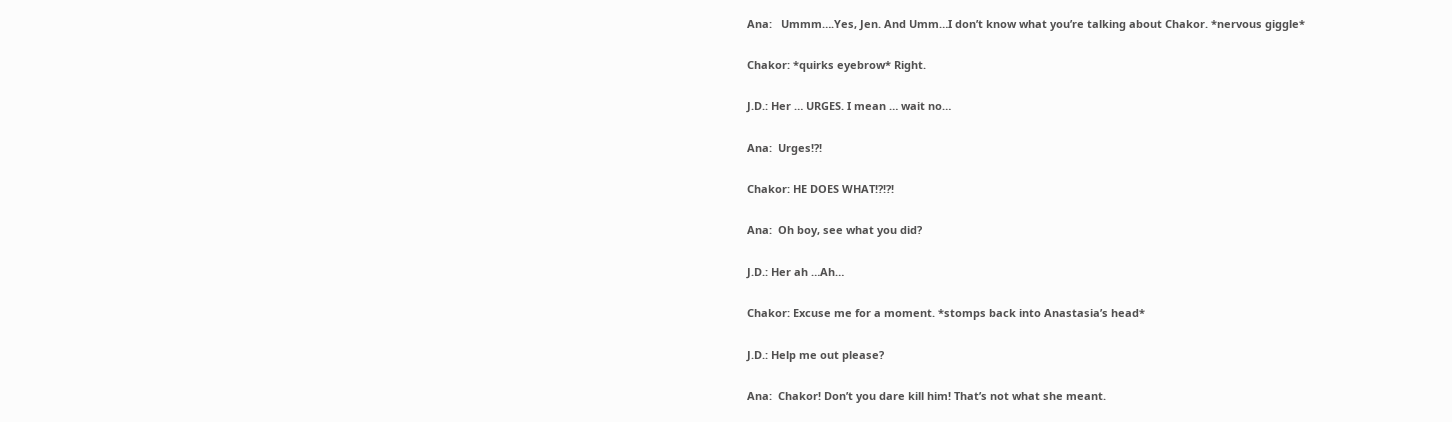Ana:   Ummm….Yes, Jen. And Umm…I don’t know what you’re talking about Chakor. *nervous giggle*

Chakor: *quirks eyebrow* Right.

J.D.: Her … URGES. I mean … wait no…

Ana:  Urges!?!

Chakor: HE DOES WHAT!?!?!

Ana:  Oh boy, see what you did?

J.D.: Her ah …Ah…

Chakor: Excuse me for a moment. *stomps back into Anastasia’s head*

J.D.: Help me out please?

Ana:  Chakor! Don’t you dare kill him! That’s not what she meant.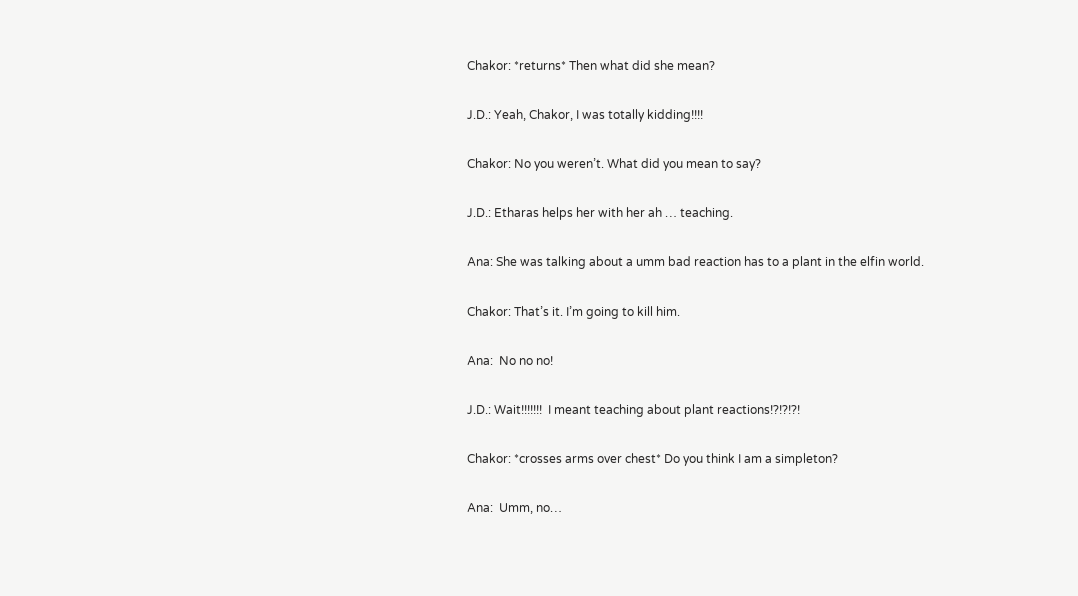Chakor: *returns* Then what did she mean?

J.D.: Yeah, Chakor, I was totally kidding!!!!

Chakor: No you weren’t. What did you mean to say?

J.D.: Etharas helps her with her ah … teaching.

Ana: She was talking about a umm bad reaction has to a plant in the elfin world.

Chakor: That’s it. I’m going to kill him.

Ana:  No no no!

J.D.: Wait!!!!!!!  I meant teaching about plant reactions!?!?!?!

Chakor: *crosses arms over chest* Do you think I am a simpleton?

Ana:  Umm, no…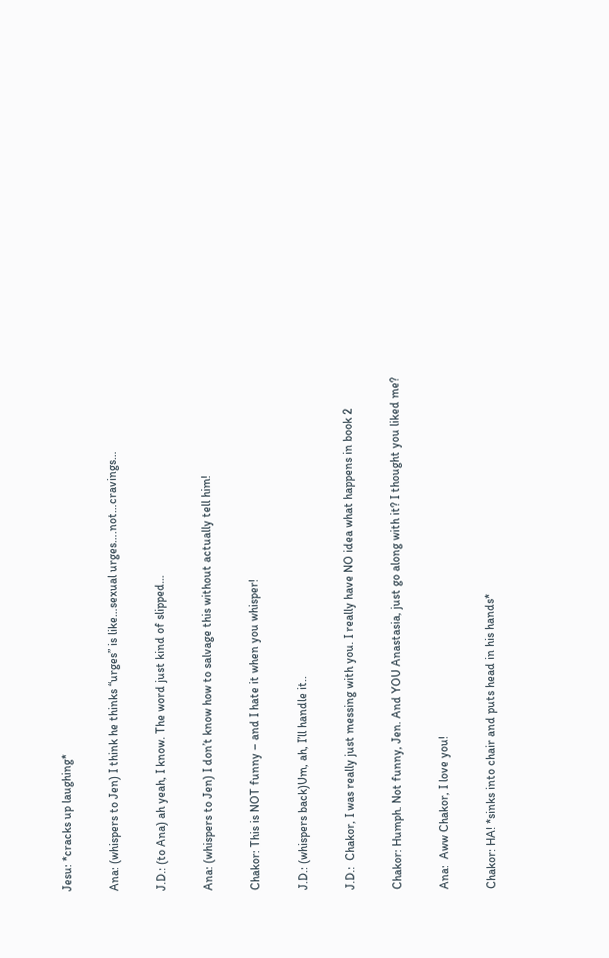Jesu: *cracks up laughing*

Ana: (whispers to Jen) I think he thinks “urges” is like…sexual urges….not…cravings…

J.D.: (to Ana) ah yeah, I know. The word just kind of slipped…

Ana: (whispers to Jen) I don’t know how to salvage this without actually tell him!

Chakor: This is NOT funny – and I hate it when you whisper!

J.D.: (whispers back)Um, ah, I’ll handle it..

J.D.:  Chakor, I was really just messing with you. I really have NO idea what happens in book 2

Chakor: Humph. Not funny, Jen. And YOU Anastasia, just go along with it? I thought you liked me?

Ana:  Aww Chakor, I love you!

Chakor: HA! *sinks into chair and puts head in his hands*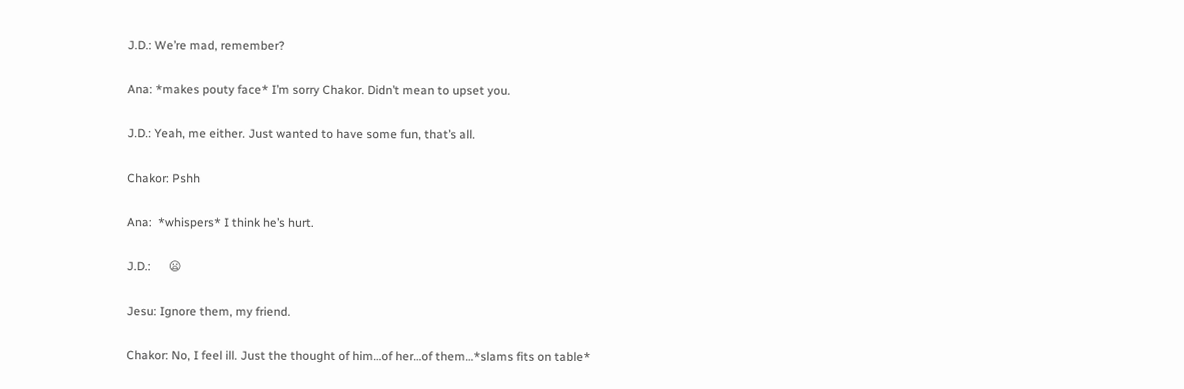J.D.: We’re mad, remember?

Ana: *makes pouty face* I’m sorry Chakor. Didn’t mean to upset you.

J.D.: Yeah, me either. Just wanted to have some fun, that’s all.

Chakor: Pshh

Ana:  *whispers* I think he’s hurt.

J.D.:      😦

Jesu: Ignore them, my friend.

Chakor: No, I feel ill. Just the thought of him…of her…of them…*slams fits on table*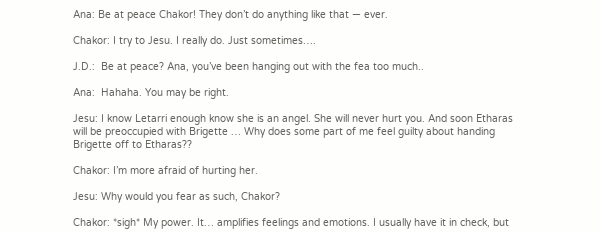Ana: Be at peace Chakor! They don’t do anything like that — ever.

Chakor: I try to Jesu. I really do. Just sometimes….

J.D.:  Be at peace? Ana, you’ve been hanging out with the fea too much..

Ana:  Hahaha. You may be right.

Jesu: I know Letarri enough know she is an angel. She will never hurt you. And soon Etharas will be preoccupied with Brigette … Why does some part of me feel guilty about handing Brigette off to Etharas??

Chakor: I’m more afraid of hurting her.

Jesu: Why would you fear as such, Chakor?

Chakor: *sigh* My power. It… amplifies feelings and emotions. I usually have it in check, but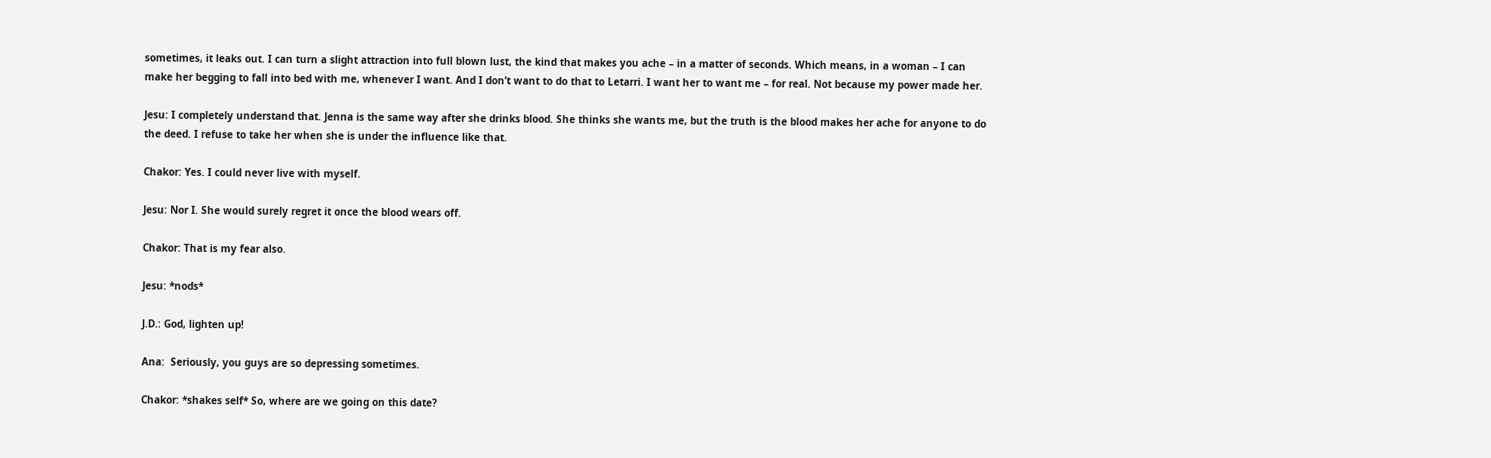sometimes, it leaks out. I can turn a slight attraction into full blown lust, the kind that makes you ache – in a matter of seconds. Which means, in a woman – I can make her begging to fall into bed with me, whenever I want. And I don’t want to do that to Letarri. I want her to want me – for real. Not because my power made her.

Jesu: I completely understand that. Jenna is the same way after she drinks blood. She thinks she wants me, but the truth is the blood makes her ache for anyone to do the deed. I refuse to take her when she is under the influence like that.

Chakor: Yes. I could never live with myself.

Jesu: Nor I. She would surely regret it once the blood wears off.

Chakor: That is my fear also.

Jesu: *nods*

J.D.: God, lighten up!

Ana:  Seriously, you guys are so depressing sometimes.

Chakor: *shakes self* So, where are we going on this date?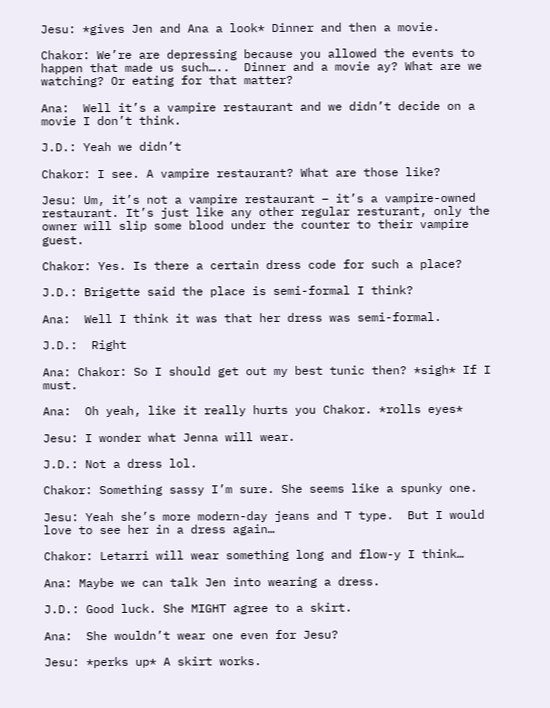Jesu: *gives Jen and Ana a look* Dinner and then a movie.

Chakor: We’re are depressing because you allowed the events to happen that made us such…..  Dinner and a movie ay? What are we watching? Or eating for that matter?

Ana:  Well it’s a vampire restaurant and we didn’t decide on a movie I don’t think.

J.D.: Yeah we didn’t

Chakor: I see. A vampire restaurant? What are those like?

Jesu: Um, it’s not a vampire restaurant – it’s a vampire-owned restaurant. It’s just like any other regular resturant, only the owner will slip some blood under the counter to their vampire guest.

Chakor: Yes. Is there a certain dress code for such a place?

J.D.: Brigette said the place is semi-formal I think?

Ana:  Well I think it was that her dress was semi-formal.

J.D.:  Right

Ana: Chakor: So I should get out my best tunic then? *sigh* If I must.

Ana:  Oh yeah, like it really hurts you Chakor. *rolls eyes*

Jesu: I wonder what Jenna will wear.

J.D.: Not a dress lol.

Chakor: Something sassy I’m sure. She seems like a spunky one.

Jesu: Yeah she’s more modern-day jeans and T type.  But I would love to see her in a dress again…

Chakor: Letarri will wear something long and flow-y I think…

Ana: Maybe we can talk Jen into wearing a dress.

J.D.: Good luck. She MIGHT agree to a skirt.

Ana:  She wouldn’t wear one even for Jesu?

Jesu: *perks up* A skirt works.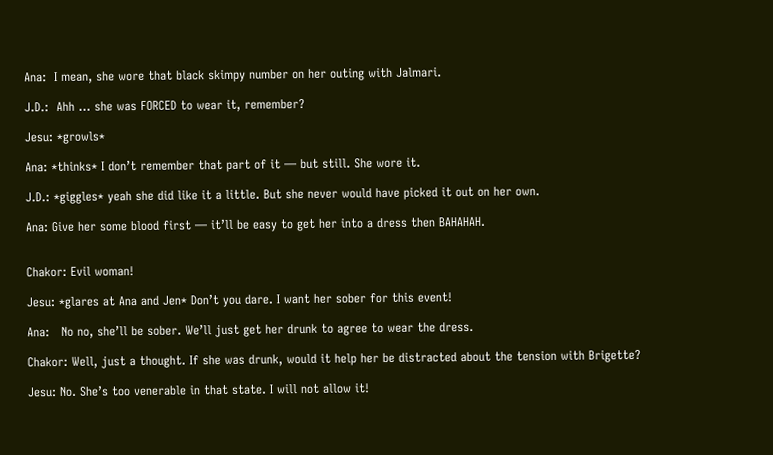Ana:  I mean, she wore that black skimpy number on her outing with Jalmari.

J.D.:  Ahh … she was FORCED to wear it, remember?

Jesu: *growls*

Ana: *thinks* I don’t remember that part of it — but still. She wore it.

J.D.: *giggles* yeah she did like it a little. But she never would have picked it out on her own.

Ana: Give her some blood first — it’ll be easy to get her into a dress then BAHAHAH.


Chakor: Evil woman!

Jesu: *glares at Ana and Jen* Don’t you dare. I want her sober for this event!

Ana:   No no, she’ll be sober. We’ll just get her drunk to agree to wear the dress.

Chakor: Well, just a thought. If she was drunk, would it help her be distracted about the tension with Brigette?

Jesu: No. She’s too venerable in that state. I will not allow it!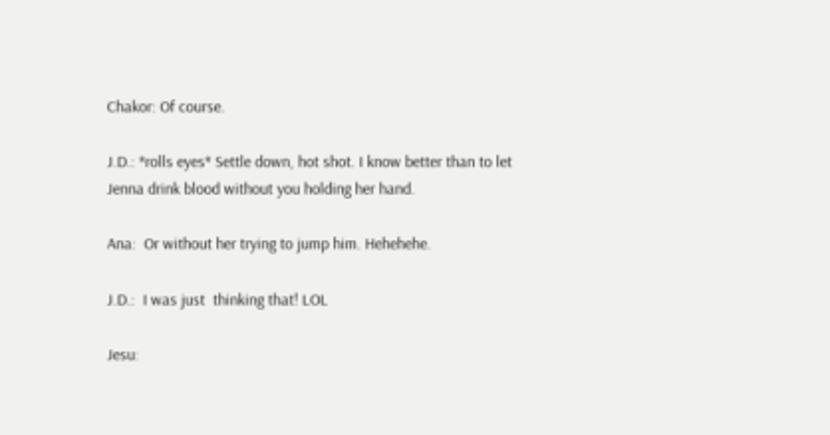Chakor: Of course.

J.D.: *rolls eyes* Settle down, hot shot. I know better than to let Jenna drink blood without you holding her hand.

Ana:  Or without her trying to jump him. Hehehehe.

J.D.:  I was just  thinking that! LOL

Jesu: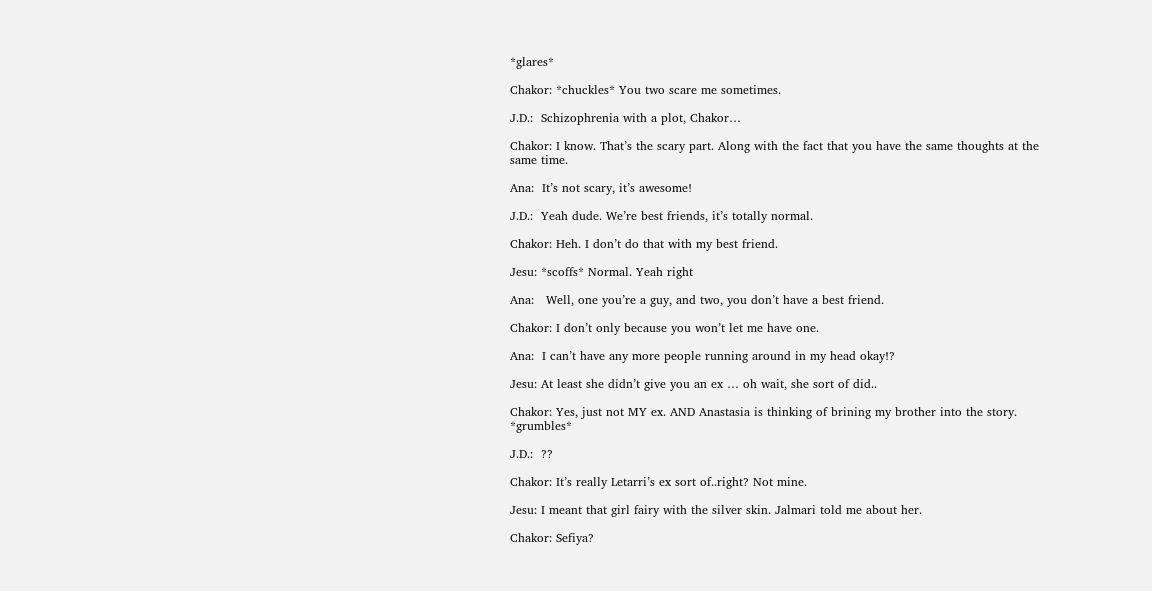*glares*

Chakor: *chuckles* You two scare me sometimes.

J.D.:  Schizophrenia with a plot, Chakor…

Chakor: I know. That’s the scary part. Along with the fact that you have the same thoughts at the same time.

Ana:  It’s not scary, it’s awesome!

J.D.:  Yeah dude. We’re best friends, it’s totally normal.

Chakor: Heh. I don’t do that with my best friend.

Jesu: *scoffs* Normal. Yeah right

Ana:   Well, one you’re a guy, and two, you don’t have a best friend.

Chakor: I don’t only because you won’t let me have one.

Ana:  I can’t have any more people running around in my head okay!?

Jesu: At least she didn’t give you an ex … oh wait, she sort of did..

Chakor: Yes, just not MY ex. AND Anastasia is thinking of brining my brother into the story. *grumbles*

J.D.:  ??

Chakor: It’s really Letarri’s ex sort of..right? Not mine.

Jesu: I meant that girl fairy with the silver skin. Jalmari told me about her.

Chakor: Sefiya?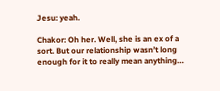Jesu: yeah.

Chakor: Oh her. Well, she is an ex of a sort. But our relationship wasn’t long enough for it to really mean anything…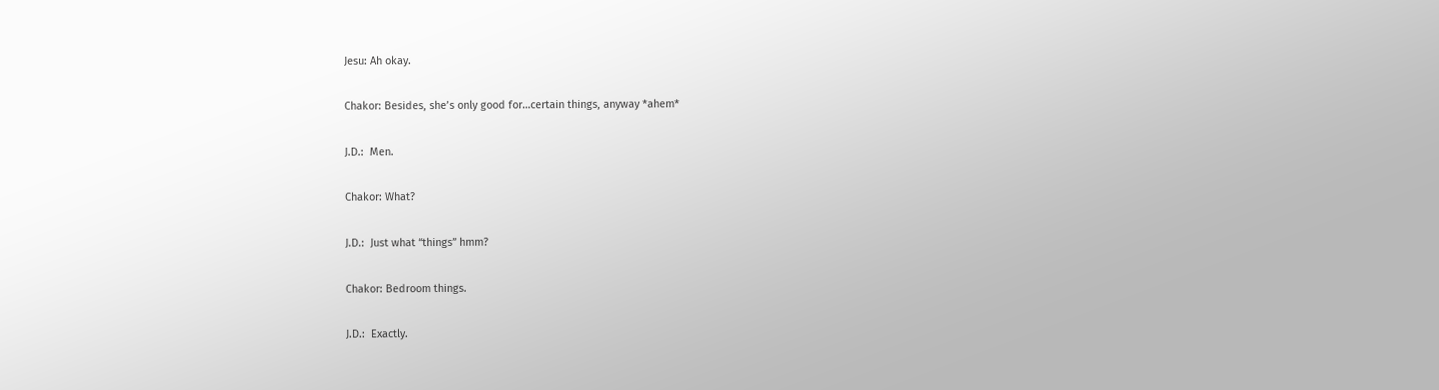Jesu: Ah okay.

Chakor: Besides, she’s only good for…certain things, anyway *ahem*

J.D.:  Men.

Chakor: What?

J.D.:  Just what “things” hmm?

Chakor: Bedroom things.

J.D.:  Exactly.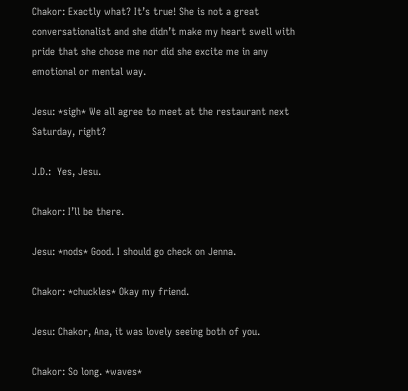Chakor: Exactly what? It’s true! She is not a great conversationalist and she didn’t make my heart swell with pride that she chose me nor did she excite me in any emotional or mental way.

Jesu: *sigh* We all agree to meet at the restaurant next Saturday, right?

J.D.:  Yes, Jesu.

Chakor: I’ll be there.

Jesu: *nods* Good. I should go check on Jenna.

Chakor: *chuckles* Okay my friend.

Jesu: Chakor, Ana, it was lovely seeing both of you.

Chakor: So long. *waves*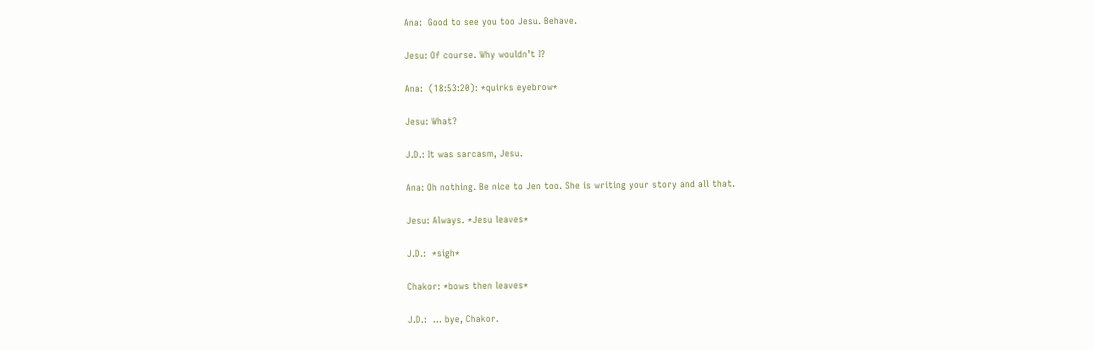Ana:  Good to see you too Jesu. Behave.

Jesu: Of course. Why wouldn’t I?

Ana:  (18:53:20): *quirks eyebrow*

Jesu: What?

J.D.: It was sarcasm, Jesu.

Ana: Oh nothing. Be nice to Jen too. She is writing your story and all that.

Jesu: Always. *Jesu leaves*

J.D.:  *sigh*

Chakor: *bows then leaves*

J.D.:  … bye, Chakor.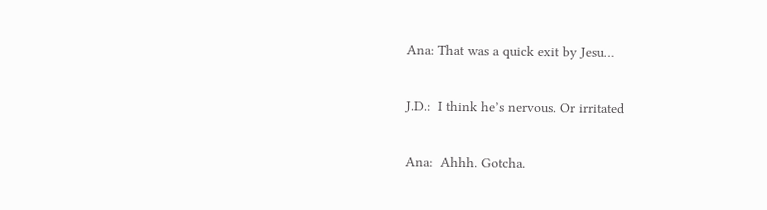Ana: That was a quick exit by Jesu…

J.D.:  I think he’s nervous. Or irritated

Ana:  Ahhh. Gotcha.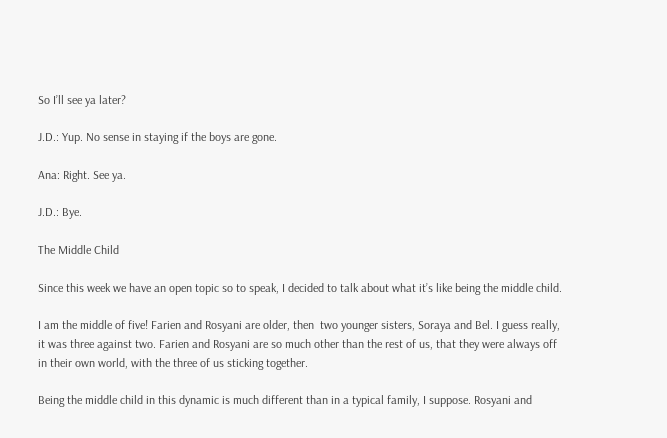So I’ll see ya later?

J.D.: Yup. No sense in staying if the boys are gone.

Ana: Right. See ya.

J.D.: Bye.

The Middle Child

Since this week we have an open topic so to speak, I decided to talk about what it’s like being the middle child.

I am the middle of five! Farien and Rosyani are older, then  two younger sisters, Soraya and Bel. I guess really, it was three against two. Farien and Rosyani are so much other than the rest of us, that they were always off in their own world, with the three of us sticking together.

Being the middle child in this dynamic is much different than in a typical family, I suppose. Rosyani and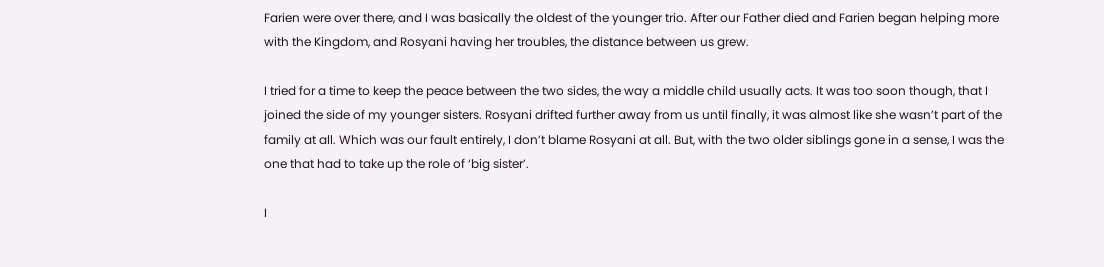Farien were over there, and I was basically the oldest of the younger trio. After our Father died and Farien began helping more with the Kingdom, and Rosyani having her troubles, the distance between us grew.

I tried for a time to keep the peace between the two sides, the way a middle child usually acts. It was too soon though, that I joined the side of my younger sisters. Rosyani drifted further away from us until finally, it was almost like she wasn’t part of the family at all. Which was our fault entirely, I don’t blame Rosyani at all. But, with the two older siblings gone in a sense, I was the one that had to take up the role of ‘big sister’.

I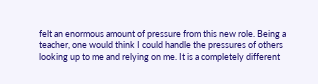felt an enormous amount of pressure from this new role. Being a teacher, one would think I could handle the pressures of others looking up to me and relying on me. It is a completely different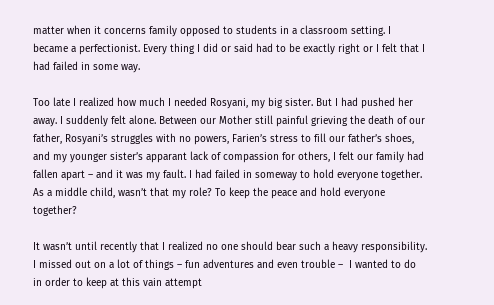matter when it concerns family opposed to students in a classroom setting. I became a perfectionist. Every thing I did or said had to be exactly right or I felt that I had failed in some way.

Too late I realized how much I needed Rosyani, my big sister. But I had pushed her away. I suddenly felt alone. Between our Mother still painful grieving the death of our father, Rosyani’s struggles with no powers, Farien’s stress to fill our father’s shoes, and my younger sister’s apparant lack of compassion for others, I felt our family had fallen apart – and it was my fault. I had failed in someway to hold everyone together. As a middle child, wasn’t that my role? To keep the peace and hold everyone together?

It wasn’t until recently that I realized no one should bear such a heavy responsibility. I missed out on a lot of things – fun adventures and even trouble –  I wanted to do in order to keep at this vain attempt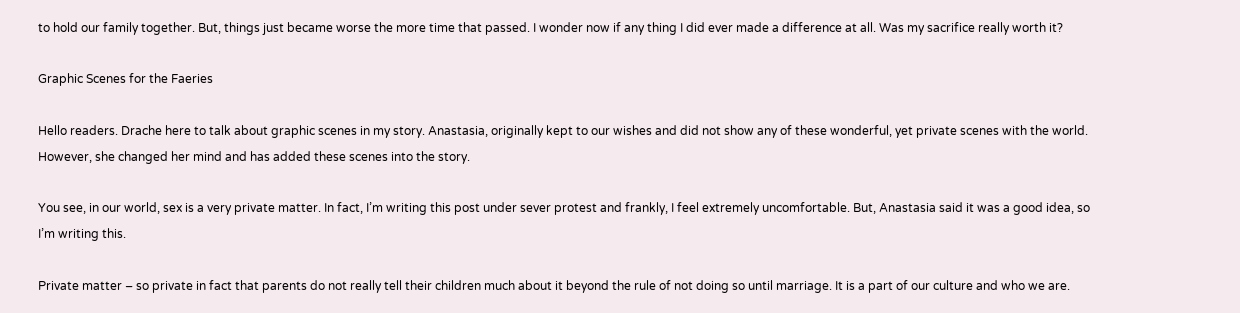to hold our family together. But, things just became worse the more time that passed. I wonder now if any thing I did ever made a difference at all. Was my sacrifice really worth it?

Graphic Scenes for the Faeries

Hello readers. Drache here to talk about graphic scenes in my story. Anastasia, originally kept to our wishes and did not show any of these wonderful, yet private scenes with the world. However, she changed her mind and has added these scenes into the story.

You see, in our world, sex is a very private matter. In fact, I’m writing this post under sever protest and frankly, I feel extremely uncomfortable. But, Anastasia said it was a good idea, so I’m writing this.

Private matter – so private in fact that parents do not really tell their children much about it beyond the rule of not doing so until marriage. It is a part of our culture and who we are.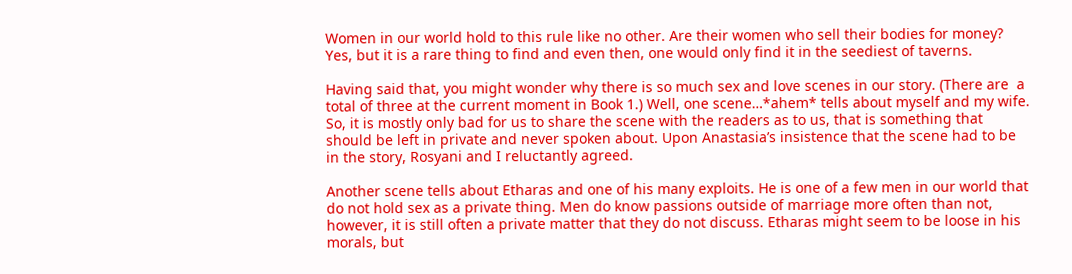Women in our world hold to this rule like no other. Are their women who sell their bodies for money? Yes, but it is a rare thing to find and even then, one would only find it in the seediest of taverns.

Having said that, you might wonder why there is so much sex and love scenes in our story. (There are  a total of three at the current moment in Book 1.) Well, one scene…*ahem* tells about myself and my wife. So, it is mostly only bad for us to share the scene with the readers as to us, that is something that should be left in private and never spoken about. Upon Anastasia’s insistence that the scene had to be in the story, Rosyani and I reluctantly agreed.

Another scene tells about Etharas and one of his many exploits. He is one of a few men in our world that do not hold sex as a private thing. Men do know passions outside of marriage more often than not, however, it is still often a private matter that they do not discuss. Etharas might seem to be loose in his morals, but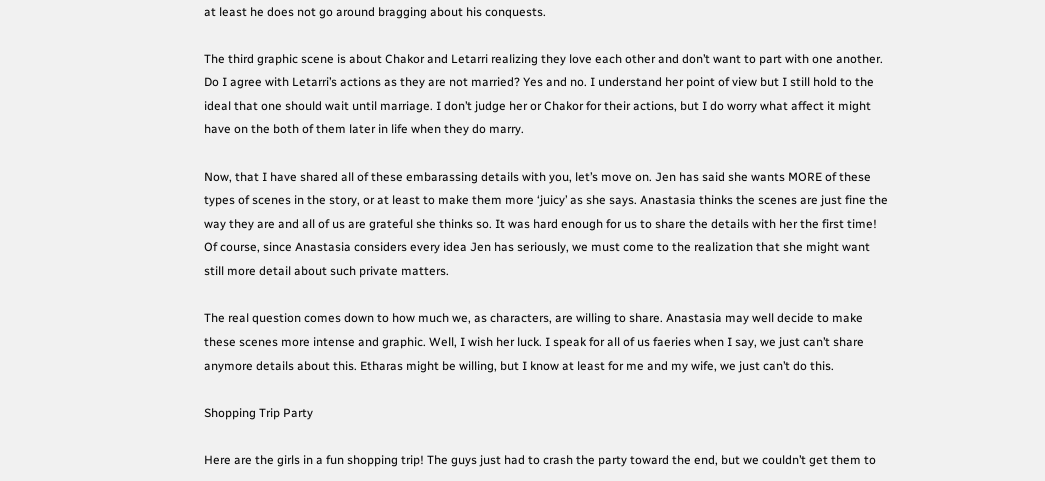at least he does not go around bragging about his conquests.

The third graphic scene is about Chakor and Letarri realizing they love each other and don’t want to part with one another. Do I agree with Letarri’s actions as they are not married? Yes and no. I understand her point of view but I still hold to the ideal that one should wait until marriage. I don’t judge her or Chakor for their actions, but I do worry what affect it might have on the both of them later in life when they do marry.

Now, that I have shared all of these embarassing details with you, let’s move on. Jen has said she wants MORE of these types of scenes in the story, or at least to make them more ‘juicy’ as she says. Anastasia thinks the scenes are just fine the way they are and all of us are grateful she thinks so. It was hard enough for us to share the details with her the first time! Of course, since Anastasia considers every idea Jen has seriously, we must come to the realization that she might want still more detail about such private matters.

The real question comes down to how much we, as characters, are willing to share. Anastasia may well decide to make these scenes more intense and graphic. Well, I wish her luck. I speak for all of us faeries when I say, we just can’t share anymore details about this. Etharas might be willing, but I know at least for me and my wife, we just can’t do this.

Shopping Trip Party

Here are the girls in a fun shopping trip! The guys just had to crash the party toward the end, but we couldn’t get them to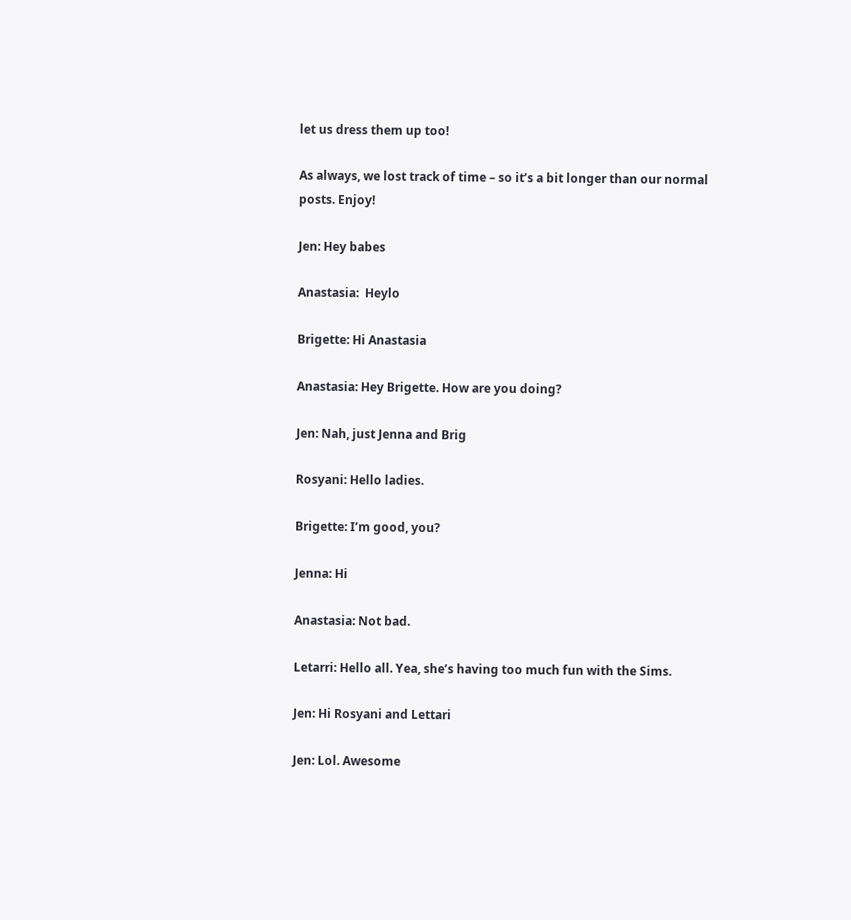let us dress them up too!

As always, we lost track of time – so it’s a bit longer than our normal posts. Enjoy!

Jen: Hey babes

Anastasia:  Heylo

Brigette: Hi Anastasia

Anastasia: Hey Brigette. How are you doing?

Jen: Nah, just Jenna and Brig

Rosyani: Hello ladies.

Brigette: I’m good, you?

Jenna: Hi

Anastasia: Not bad.

Letarri: Hello all. Yea, she’s having too much fun with the Sims.

Jen: Hi Rosyani and Lettari

Jen: Lol. Awesome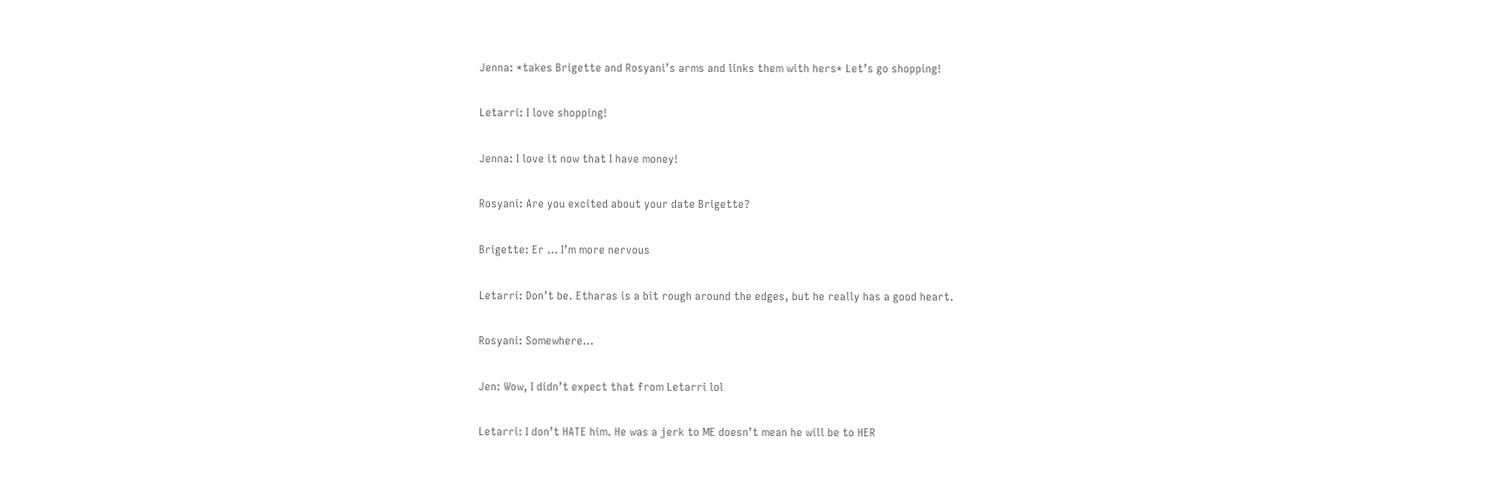Jenna: *takes Brigette and Rosyani’s arms and links them with hers* Let’s go shopping!

Letarri: I love shopping!

Jenna: I love it now that I have money!

Rosyani: Are you excited about your date Brigette?

Brigette: Er … I’m more nervous

Letarri: Don’t be. Etharas is a bit rough around the edges, but he really has a good heart.

Rosyani: Somewhere…

Jen: Wow, I didn’t expect that from Letarri lol

Letarri: I don’t HATE him. He was a jerk to ME doesn’t mean he will be to HER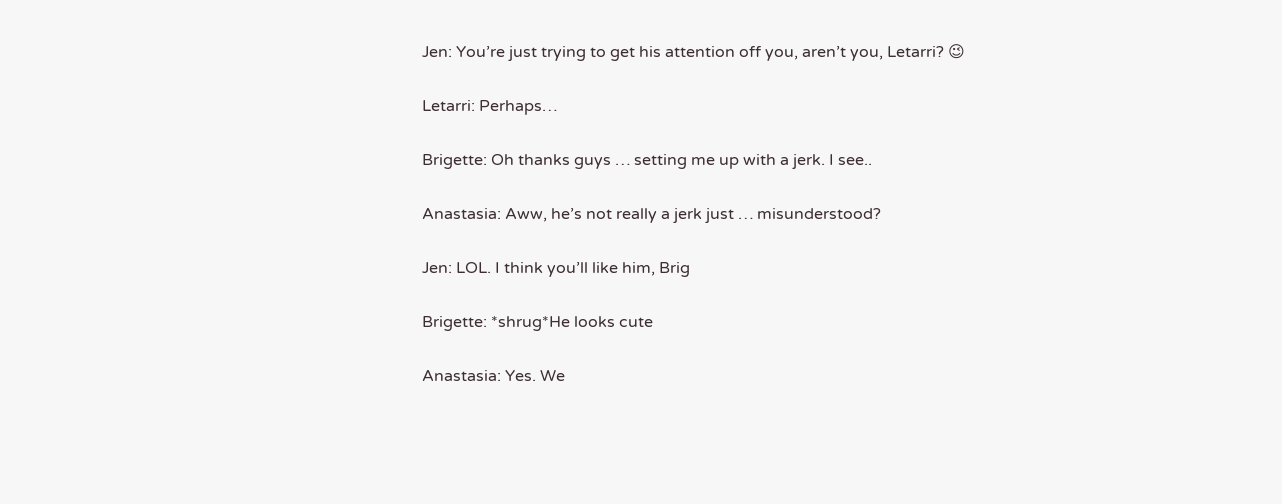Jen: You’re just trying to get his attention off you, aren’t you, Letarri? 😉

Letarri: Perhaps…

Brigette: Oh thanks guys … setting me up with a jerk. I see..

Anastasia: Aww, he’s not really a jerk just … misunderstood?

Jen: LOL. I think you’ll like him, Brig

Brigette: *shrug*He looks cute

Anastasia: Yes. We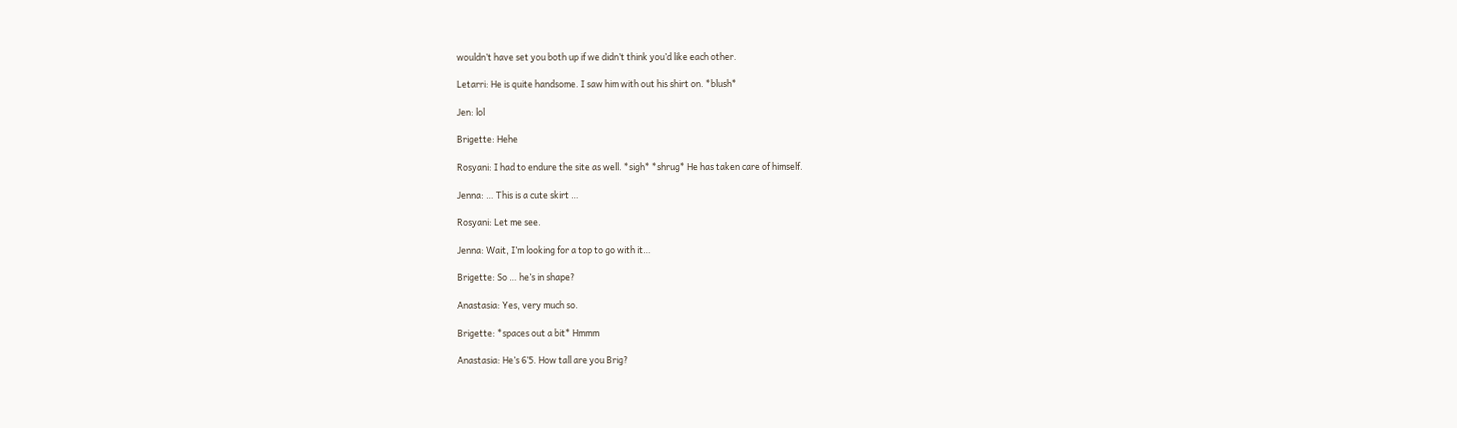wouldn’t have set you both up if we didn’t think you’d like each other.

Letarri: He is quite handsome. I saw him with out his shirt on. *blush*

Jen: lol

Brigette: Hehe

Rosyani: I had to endure the site as well. *sigh* *shrug* He has taken care of himself.

Jenna: … This is a cute skirt …

Rosyani: Let me see.

Jenna: Wait, I’m looking for a top to go with it…

Brigette: So … he’s in shape?

Anastasia: Yes, very much so.

Brigette: *spaces out a bit* Hmmm

Anastasia: He’s 6’5. How tall are you Brig?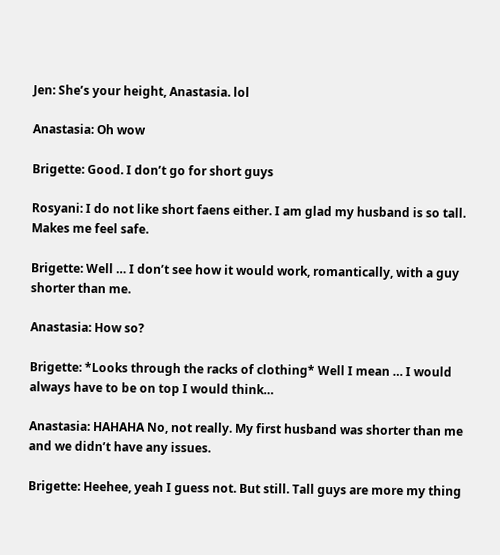Jen: She’s your height, Anastasia. lol

Anastasia: Oh wow

Brigette: Good. I don’t go for short guys

Rosyani: I do not like short faens either. I am glad my husband is so tall. Makes me feel safe.

Brigette: Well … I don’t see how it would work, romantically, with a guy shorter than me.

Anastasia: How so?

Brigette: *Looks through the racks of clothing* Well I mean … I would always have to be on top I would think…

Anastasia: HAHAHA No, not really. My first husband was shorter than me and we didn’t have any issues.

Brigette: Heehee, yeah I guess not. But still. Tall guys are more my thing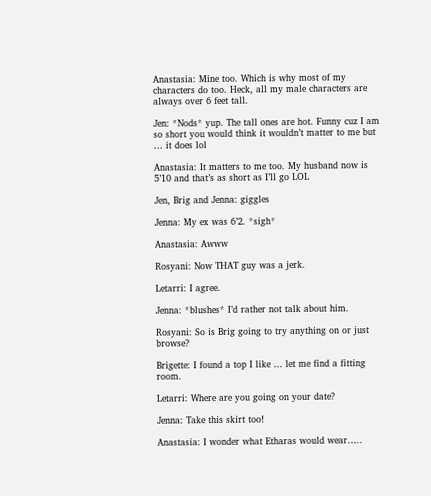Anastasia: Mine too. Which is why most of my characters do too. Heck, all my male characters are always over 6 feet tall.

Jen: *Nods* yup. The tall ones are hot. Funny cuz I am so short you would think it wouldn’t matter to me but … it does lol

Anastasia: It matters to me too. My husband now is 5’10 and that’s as short as I’ll go LOL

Jen, Brig and Jenna: giggles

Jenna: My ex was 6’2. *sigh*

Anastasia: Awww

Rosyani: Now THAT guy was a jerk.

Letarri: I agree.

Jenna: *blushes* I’d rather not talk about him.

Rosyani: So is Brig going to try anything on or just browse?

Brigette: I found a top I like … let me find a fitting room.

Letarri: Where are you going on your date?

Jenna: Take this skirt too!

Anastasia: I wonder what Etharas would wear…..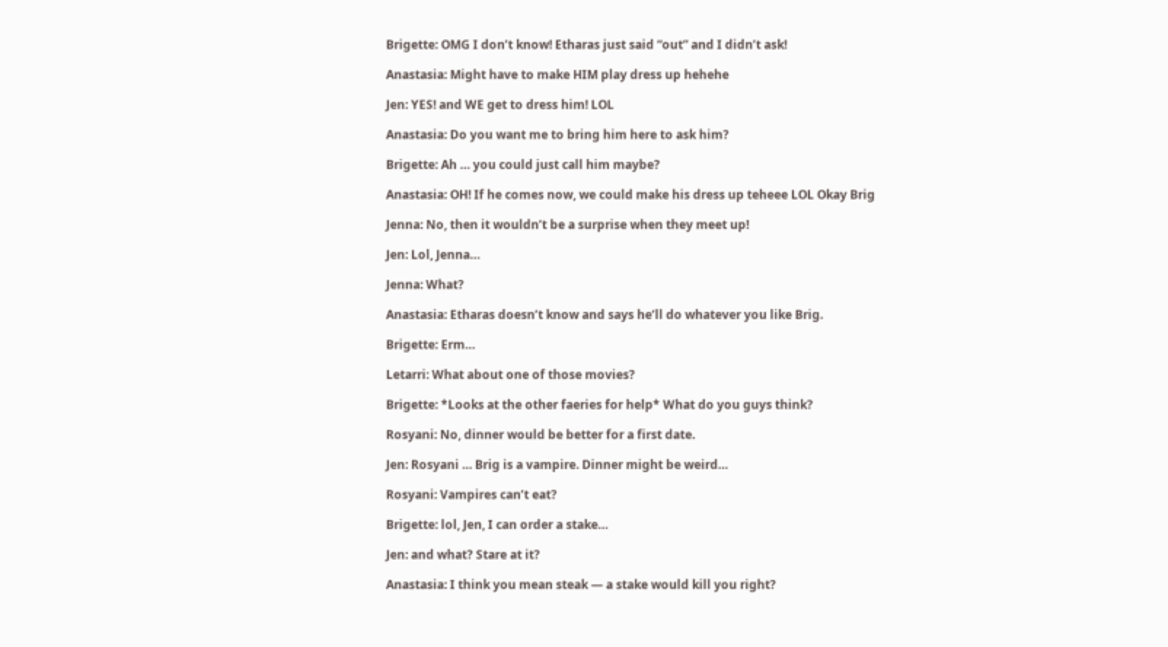Brigette: OMG I don’t know! Etharas just said “out” and I didn’t ask!

Anastasia: Might have to make HIM play dress up hehehe

Jen: YES! and WE get to dress him! LOL

Anastasia: Do you want me to bring him here to ask him?

Brigette: Ah … you could just call him maybe?

Anastasia: OH! If he comes now, we could make his dress up teheee LOL Okay Brig

Jenna: No, then it wouldn’t be a surprise when they meet up!

Jen: Lol, Jenna…

Jenna: What?

Anastasia: Etharas doesn’t know and says he’ll do whatever you like Brig.

Brigette: Erm…

Letarri: What about one of those movies?

Brigette: *Looks at the other faeries for help* What do you guys think?

Rosyani: No, dinner would be better for a first date.

Jen: Rosyani … Brig is a vampire. Dinner might be weird…

Rosyani: Vampires can’t eat?

Brigette: lol, Jen, I can order a stake…

Jen: and what? Stare at it?

Anastasia: I think you mean steak — a stake would kill you right?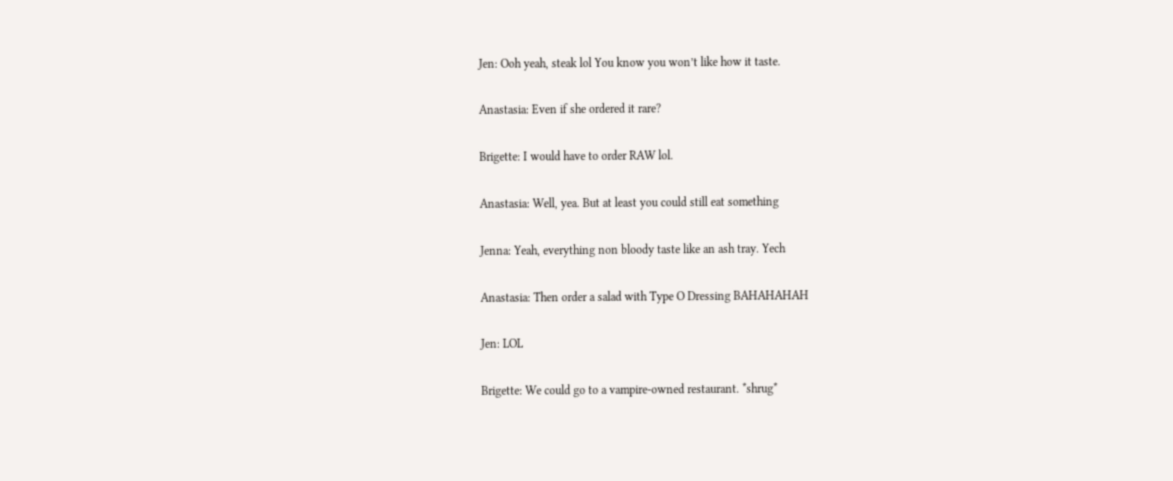Jen: Ooh yeah, steak lol You know you won’t like how it taste.

Anastasia: Even if she ordered it rare?

Brigette: I would have to order RAW lol.

Anastasia: Well, yea. But at least you could still eat something

Jenna: Yeah, everything non bloody taste like an ash tray. Yech

Anastasia: Then order a salad with Type O Dressing BAHAHAHAH

Jen: LOL

Brigette: We could go to a vampire-owned restaurant. *shrug*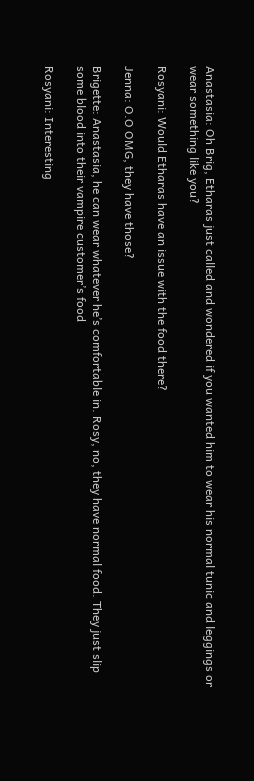Anastasia: Oh Brig, Etharas just called and wondered if you wanted him to wear his normal tunic and leggings or wear something like you?

Rosyani: Would Etharas have an issue with the food there?

Jenna: O.O OMG, they have those?

Brigette: Anastasia, he can wear whatever he’s comfortable in. Rosy, no, they have normal food. They just slip some blood into their vampire customer’s food

Rosyani: Interesting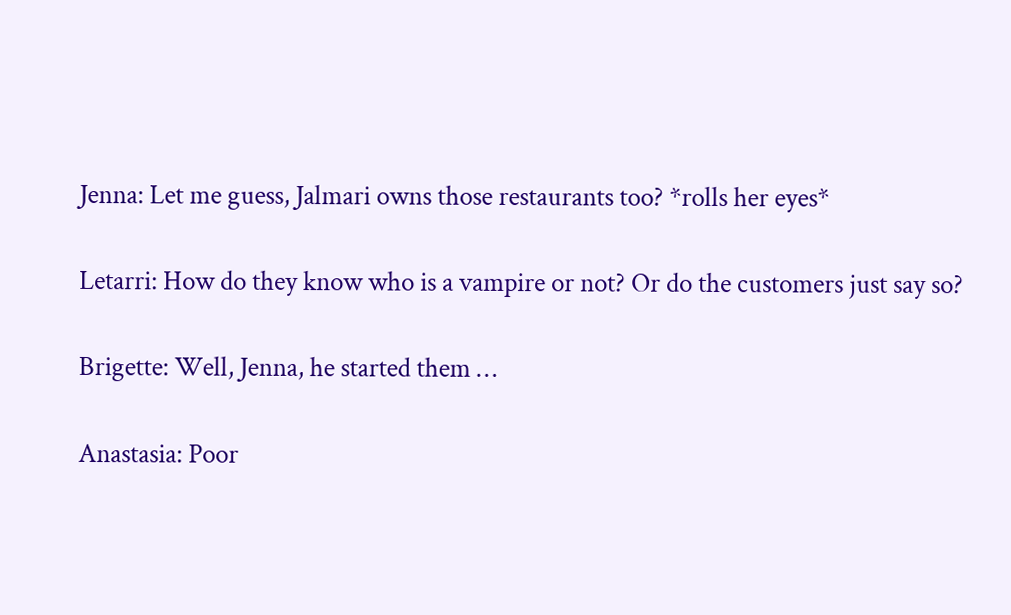Jenna: Let me guess, Jalmari owns those restaurants too? *rolls her eyes*

Letarri: How do they know who is a vampire or not? Or do the customers just say so?

Brigette: Well, Jenna, he started them …

Anastasia: Poor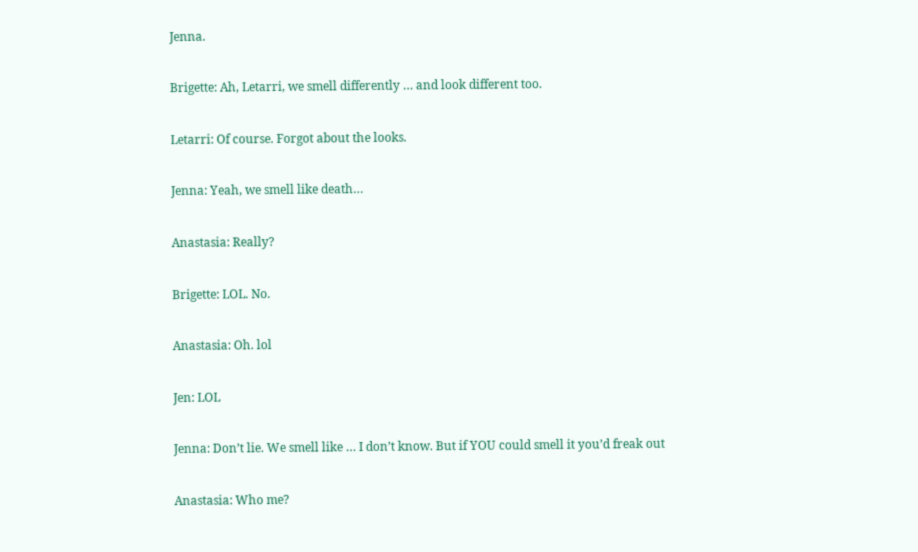Jenna.

Brigette: Ah, Letarri, we smell differently … and look different too.

Letarri: Of course. Forgot about the looks.

Jenna: Yeah, we smell like death…

Anastasia: Really?

Brigette: LOL. No.

Anastasia: Oh. lol

Jen: LOL

Jenna: Don’t lie. We smell like … I don’t know. But if YOU could smell it you’d freak out

Anastasia: Who me?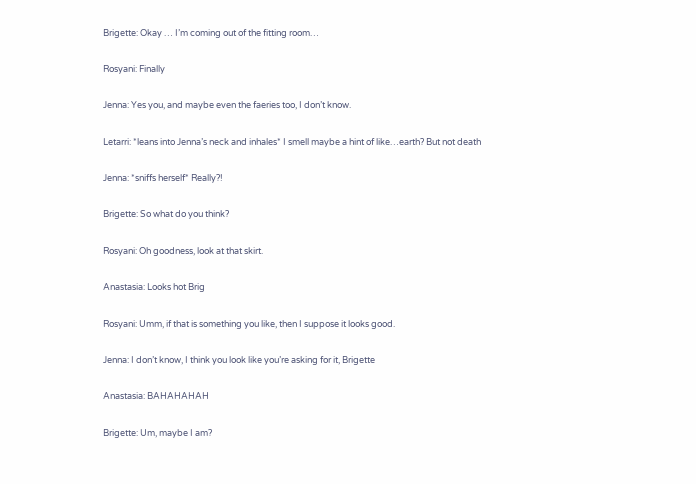Brigette: Okay … I’m coming out of the fitting room…

Rosyani: Finally

Jenna: Yes you, and maybe even the faeries too, I don’t know.

Letarri: *leans into Jenna’s neck and inhales* I smell maybe a hint of like…earth? But not death

Jenna: *sniffs herself* Really?!

Brigette: So what do you think?

Rosyani: Oh goodness, look at that skirt.

Anastasia: Looks hot Brig

Rosyani: Umm, if that is something you like, then I suppose it looks good.

Jenna: I don’t know, I think you look like you’re asking for it, Brigette

Anastasia: BAHAHAHAH

Brigette: Um, maybe I am?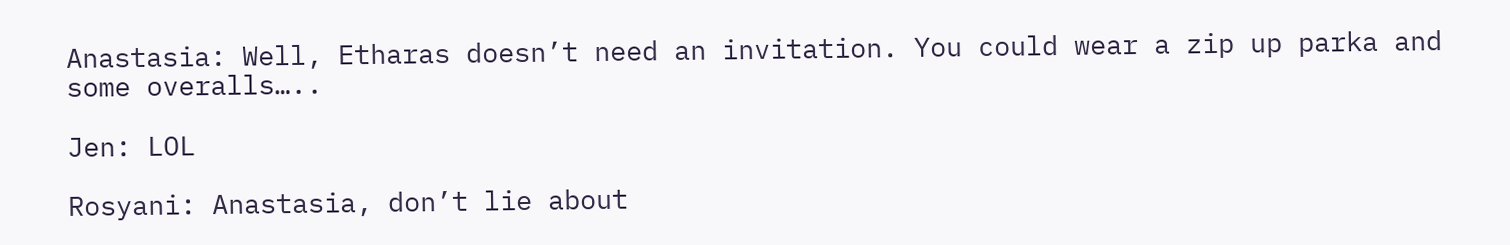Anastasia: Well, Etharas doesn’t need an invitation. You could wear a zip up parka and some overalls…..

Jen: LOL

Rosyani: Anastasia, don’t lie about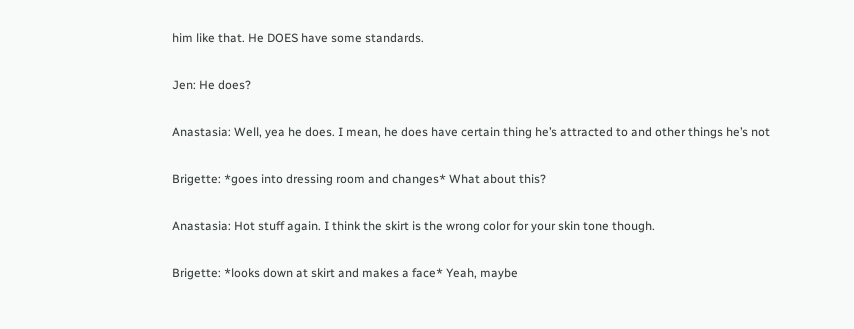him like that. He DOES have some standards.

Jen: He does?

Anastasia: Well, yea he does. I mean, he does have certain thing he’s attracted to and other things he’s not

Brigette: *goes into dressing room and changes* What about this?

Anastasia: Hot stuff again. I think the skirt is the wrong color for your skin tone though.

Brigette: *looks down at skirt and makes a face* Yeah, maybe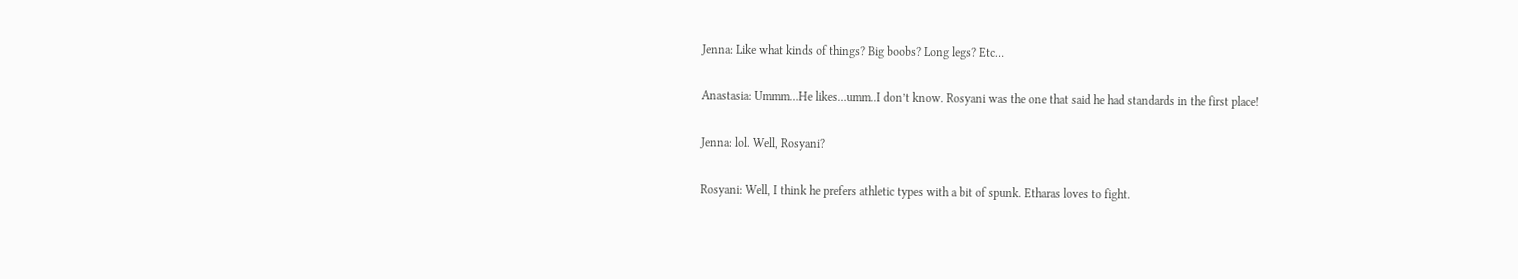Jenna: Like what kinds of things? Big boobs? Long legs? Etc…

Anastasia: Ummm…He likes…umm..I don’t know. Rosyani was the one that said he had standards in the first place!

Jenna: lol. Well, Rosyani?

Rosyani: Well, I think he prefers athletic types with a bit of spunk. Etharas loves to fight.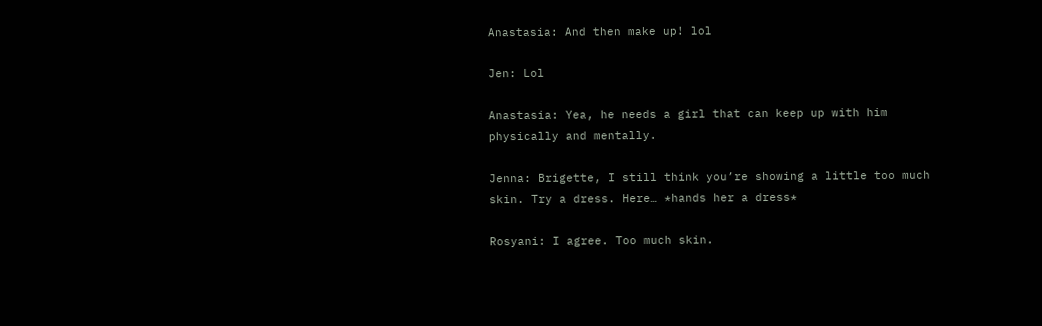Anastasia: And then make up! lol

Jen: Lol

Anastasia: Yea, he needs a girl that can keep up with him physically and mentally.

Jenna: Brigette, I still think you’re showing a little too much skin. Try a dress. Here… *hands her a dress*

Rosyani: I agree. Too much skin.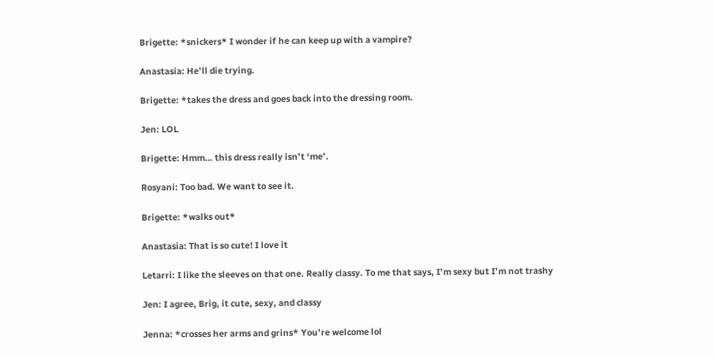Brigette: *snickers* I wonder if he can keep up with a vampire?

Anastasia: He’ll die trying.

Brigette: *takes the dress and goes back into the dressing room.

Jen: LOL

Brigette: Hmm… this dress really isn’t ‘me’.

Rosyani: Too bad. We want to see it.

Brigette: *walks out*

Anastasia: That is so cute! I love it

Letarri: I like the sleeves on that one. Really classy. To me that says, I’m sexy but I’m not trashy

Jen: I agree, Brig, it cute, sexy, and classy

Jenna: *crosses her arms and grins* You’re welcome lol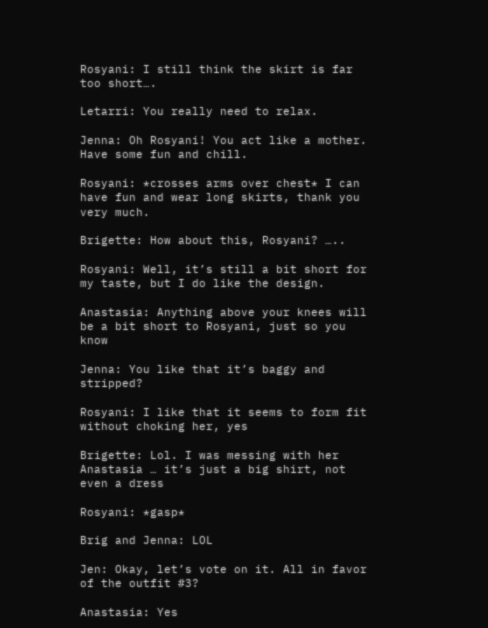Rosyani: I still think the skirt is far too short….

Letarri: You really need to relax.

Jenna: Oh Rosyani! You act like a mother. Have some fun and chill.

Rosyani: *crosses arms over chest* I can have fun and wear long skirts, thank you very much.

Brigette: How about this, Rosyani? …..

Rosyani: Well, it’s still a bit short for my taste, but I do like the design.

Anastasia: Anything above your knees will be a bit short to Rosyani, just so you know

Jenna: You like that it’s baggy and stripped?

Rosyani: I like that it seems to form fit without choking her, yes

Brigette: Lol. I was messing with her Anastasia … it’s just a big shirt, not even a dress

Rosyani: *gasp*

Brig and Jenna: LOL

Jen: Okay, let’s vote on it. All in favor of the outfit #3?

Anastasia: Yes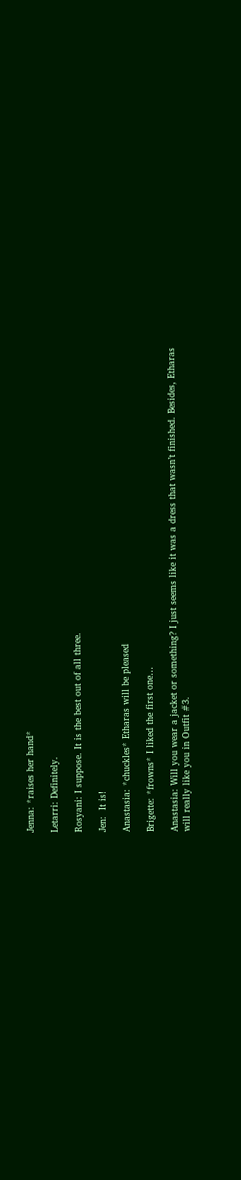Jenna: *raises her hand*

Letarri: Definitely.

Rosyani: I suppose. It is the best out of all three.

Jen:  It is!

Anastasia: *chuckles* Etharas will be pleased

Brigette: *frowns* I liked the first one…

Anastasia: Will you wear a jacket or something? I just seems like it was a dress that wasn’t finished. Besides, Etharas will really like you in Outfit #3.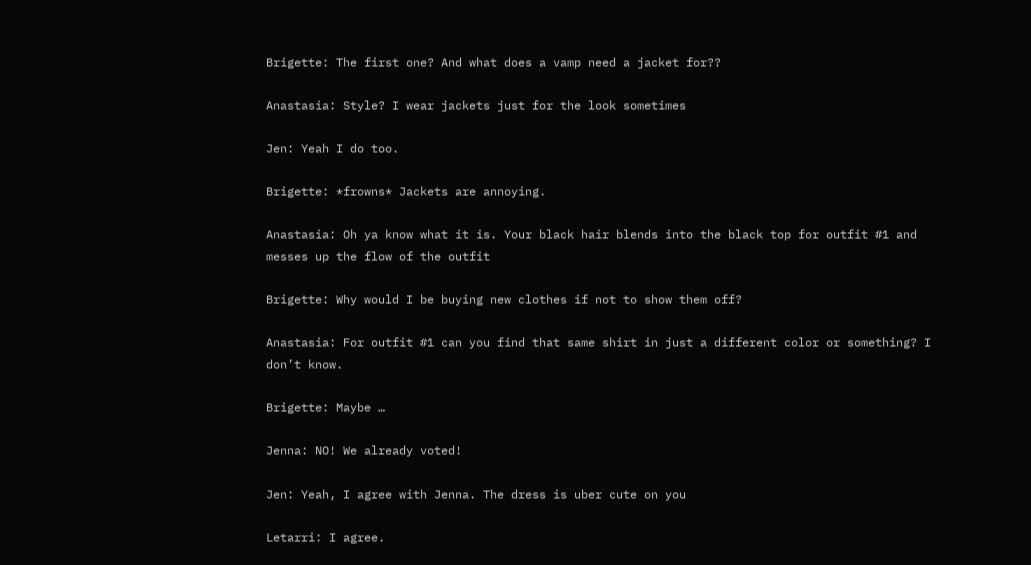Brigette: The first one? And what does a vamp need a jacket for??

Anastasia: Style? I wear jackets just for the look sometimes

Jen: Yeah I do too.

Brigette: *frowns* Jackets are annoying.

Anastasia: Oh ya know what it is. Your black hair blends into the black top for outfit #1 and messes up the flow of the outfit

Brigette: Why would I be buying new clothes if not to show them off?

Anastasia: For outfit #1 can you find that same shirt in just a different color or something? I don’t know.

Brigette: Maybe …

Jenna: NO! We already voted!

Jen: Yeah, I agree with Jenna. The dress is uber cute on you

Letarri: I agree.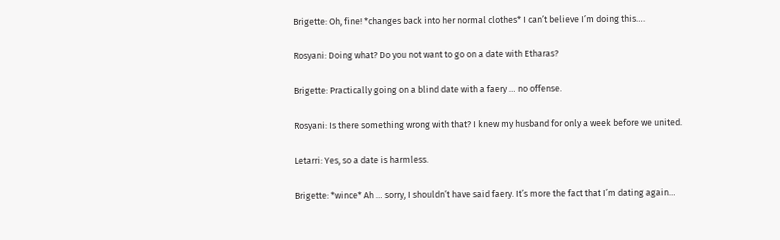Brigette: Oh, fine! *changes back into her normal clothes* I can’t believe I’m doing this….

Rosyani: Doing what? Do you not want to go on a date with Etharas?

Brigette: Practically going on a blind date with a faery … no offense.

Rosyani: Is there something wrong with that? I knew my husband for only a week before we united.

Letarri: Yes, so a date is harmless.

Brigette: *wince* Ah … sorry, I shouldn’t have said faery. It’s more the fact that I’m dating again…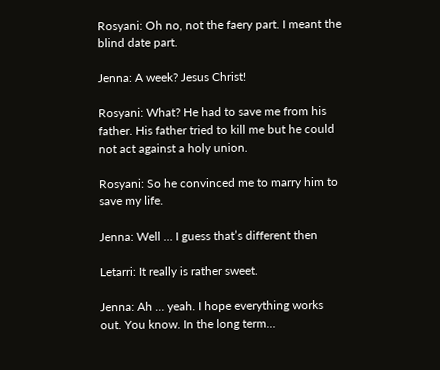Rosyani: Oh no, not the faery part. I meant the blind date part.

Jenna: A week? Jesus Christ!

Rosyani: What? He had to save me from his father. His father tried to kill me but he could not act against a holy union.

Rosyani: So he convinced me to marry him to save my life.

Jenna: Well … I guess that’s different then

Letarri: It really is rather sweet.

Jenna: Ah … yeah. I hope everything works out. You know. In the long term…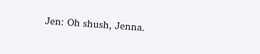Jen: Oh shush, Jenna.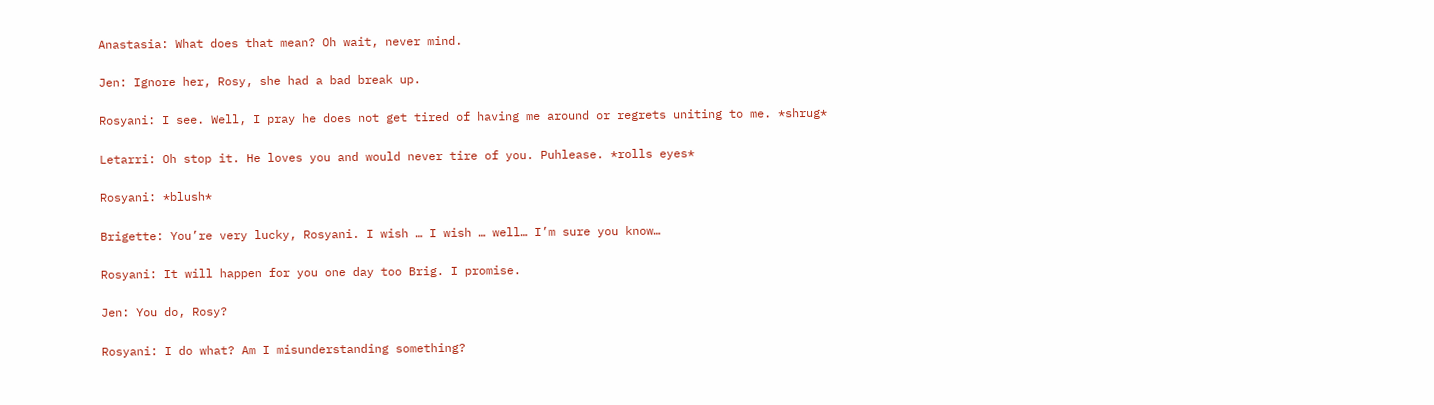Anastasia: What does that mean? Oh wait, never mind.

Jen: Ignore her, Rosy, she had a bad break up.

Rosyani: I see. Well, I pray he does not get tired of having me around or regrets uniting to me. *shrug*

Letarri: Oh stop it. He loves you and would never tire of you. Puhlease. *rolls eyes*

Rosyani: *blush*

Brigette: You’re very lucky, Rosyani. I wish … I wish … well… I’m sure you know…

Rosyani: It will happen for you one day too Brig. I promise.

Jen: You do, Rosy?

Rosyani: I do what? Am I misunderstanding something?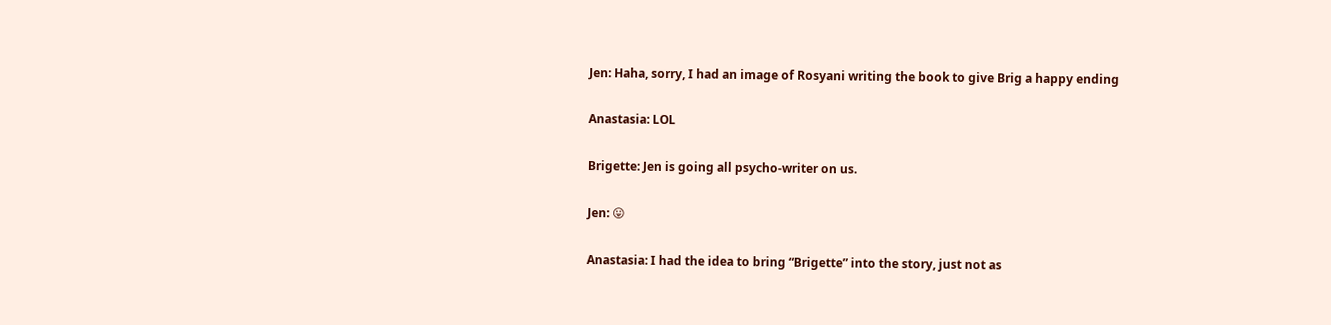Jen: Haha, sorry, I had an image of Rosyani writing the book to give Brig a happy ending

Anastasia: LOL

Brigette: Jen is going all psycho-writer on us.

Jen: 😛

Anastasia: I had the idea to bring “Brigette” into the story, just not as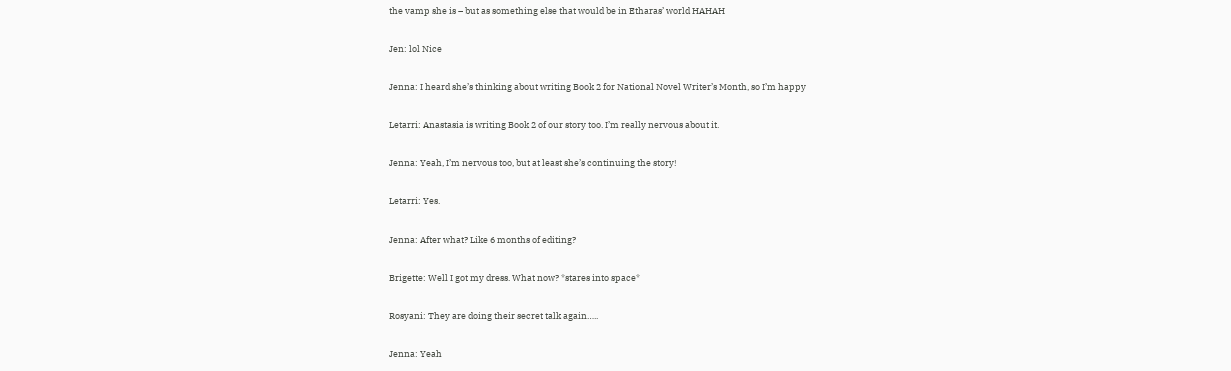the vamp she is – but as something else that would be in Etharas’ world HAHAH

Jen: lol Nice

Jenna: I heard she’s thinking about writing Book 2 for National Novel Writer’s Month, so I’m happy

Letarri: Anastasia is writing Book 2 of our story too. I’m really nervous about it.

Jenna: Yeah, I’m nervous too, but at least she’s continuing the story!

Letarri: Yes.

Jenna: After what? Like 6 months of editing?

Brigette: Well I got my dress. What now? *stares into space*

Rosyani: They are doing their secret talk again…..

Jenna: Yeah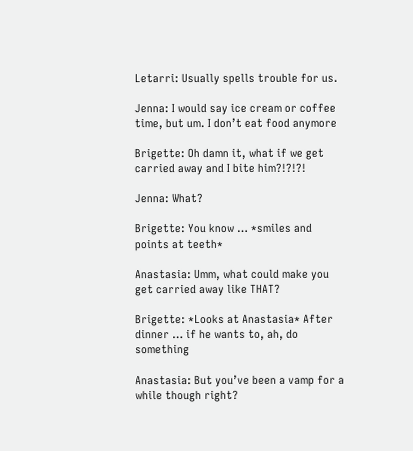Letarri: Usually spells trouble for us.

Jenna: I would say ice cream or coffee time, but um. I don’t eat food anymore

Brigette: Oh damn it, what if we get carried away and I bite him?!?!?!

Jenna: What?

Brigette: You know … *smiles and points at teeth*

Anastasia: Umm, what could make you get carried away like THAT?

Brigette: *Looks at Anastasia* After dinner … if he wants to, ah, do something

Anastasia: But you’ve been a vamp for a while though right?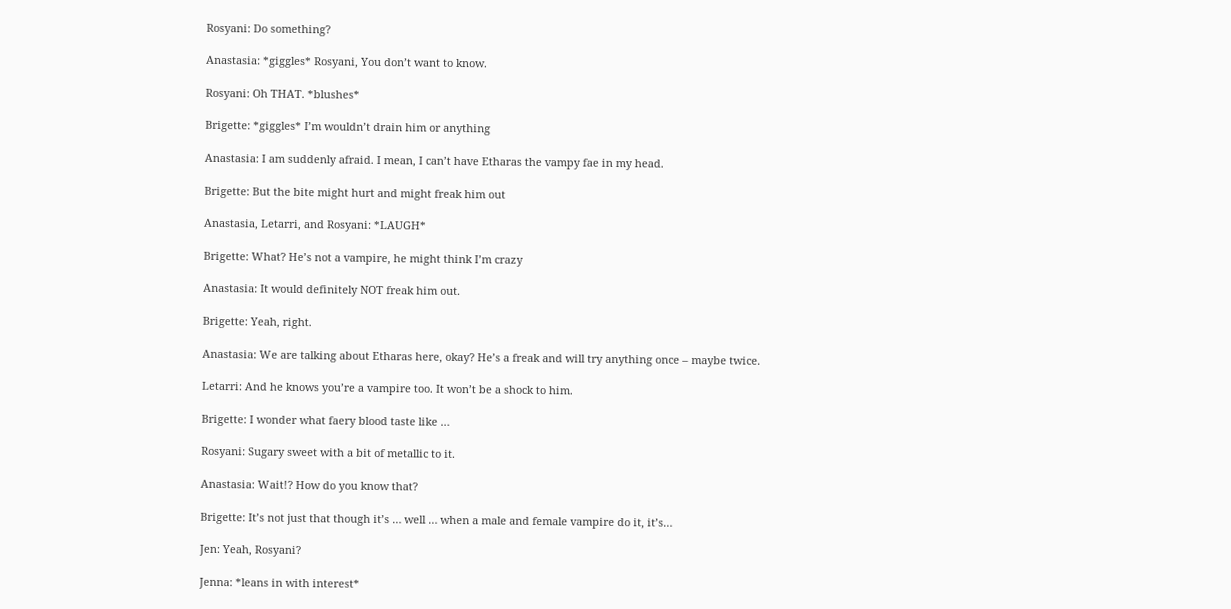Rosyani: Do something?

Anastasia: *giggles* Rosyani, You don’t want to know.

Rosyani: Oh THAT. *blushes*

Brigette: *giggles* I’m wouldn’t drain him or anything

Anastasia: I am suddenly afraid. I mean, I can’t have Etharas the vampy fae in my head.

Brigette: But the bite might hurt and might freak him out

Anastasia, Letarri, and Rosyani: *LAUGH*

Brigette: What? He’s not a vampire, he might think I’m crazy

Anastasia: It would definitely NOT freak him out.

Brigette: Yeah, right.

Anastasia: We are talking about Etharas here, okay? He’s a freak and will try anything once – maybe twice.

Letarri: And he knows you’re a vampire too. It won’t be a shock to him.

Brigette: I wonder what faery blood taste like …

Rosyani: Sugary sweet with a bit of metallic to it.

Anastasia: Wait!? How do you know that?

Brigette: It’s not just that though it’s … well … when a male and female vampire do it, it’s…

Jen: Yeah, Rosyani?

Jenna: *leans in with interest*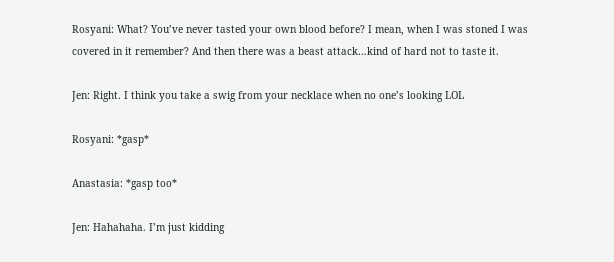Rosyani: What? You’ve never tasted your own blood before? I mean, when I was stoned I was covered in it remember? And then there was a beast attack…kind of hard not to taste it.

Jen: Right. I think you take a swig from your necklace when no one’s looking LOL

Rosyani: *gasp*

Anastasia: *gasp too*

Jen: Hahahaha. I’m just kidding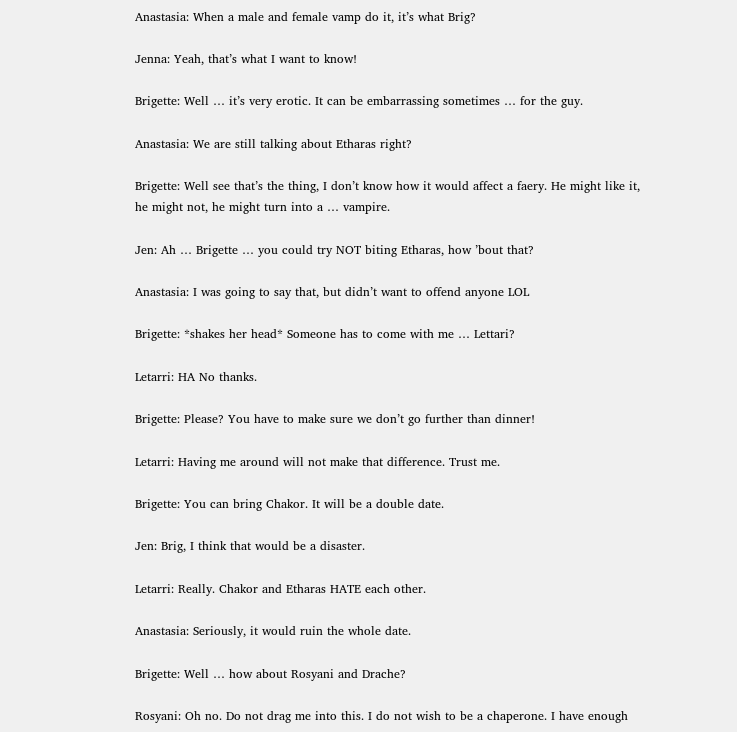Anastasia: When a male and female vamp do it, it’s what Brig?

Jenna: Yeah, that’s what I want to know!

Brigette: Well … it’s very erotic. It can be embarrassing sometimes … for the guy.

Anastasia: We are still talking about Etharas right?

Brigette: Well see that’s the thing, I don’t know how it would affect a faery. He might like it, he might not, he might turn into a … vampire.

Jen: Ah … Brigette … you could try NOT biting Etharas, how ’bout that?

Anastasia: I was going to say that, but didn’t want to offend anyone LOL

Brigette: *shakes her head* Someone has to come with me … Lettari?

Letarri: HA No thanks.

Brigette: Please? You have to make sure we don’t go further than dinner!

Letarri: Having me around will not make that difference. Trust me.

Brigette: You can bring Chakor. It will be a double date.

Jen: Brig, I think that would be a disaster.

Letarri: Really. Chakor and Etharas HATE each other.

Anastasia: Seriously, it would ruin the whole date.

Brigette: Well … how about Rosyani and Drache?

Rosyani: Oh no. Do not drag me into this. I do not wish to be a chaperone. I have enough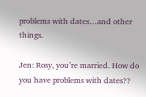problems with dates…and other things.

Jen: Rosy, you’re married. How do you have problems with dates??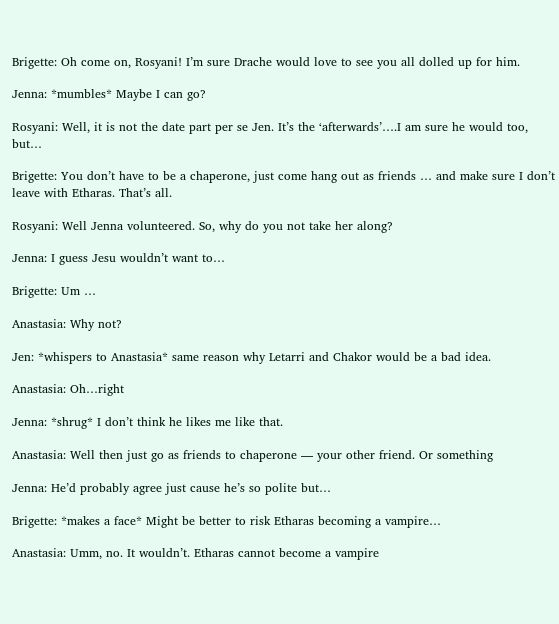Brigette: Oh come on, Rosyani! I’m sure Drache would love to see you all dolled up for him.

Jenna: *mumbles* Maybe I can go?

Rosyani: Well, it is not the date part per se Jen. It’s the ‘afterwards’….I am sure he would too, but…

Brigette: You don’t have to be a chaperone, just come hang out as friends … and make sure I don’t leave with Etharas. That’s all.

Rosyani: Well Jenna volunteered. So, why do you not take her along?

Jenna: I guess Jesu wouldn’t want to…

Brigette: Um …

Anastasia: Why not?

Jen: *whispers to Anastasia* same reason why Letarri and Chakor would be a bad idea.

Anastasia: Oh…right

Jenna: *shrug* I don’t think he likes me like that.

Anastasia: Well then just go as friends to chaperone — your other friend. Or something

Jenna: He’d probably agree just cause he’s so polite but…

Brigette: *makes a face* Might be better to risk Etharas becoming a vampire…

Anastasia: Umm, no. It wouldn’t. Etharas cannot become a vampire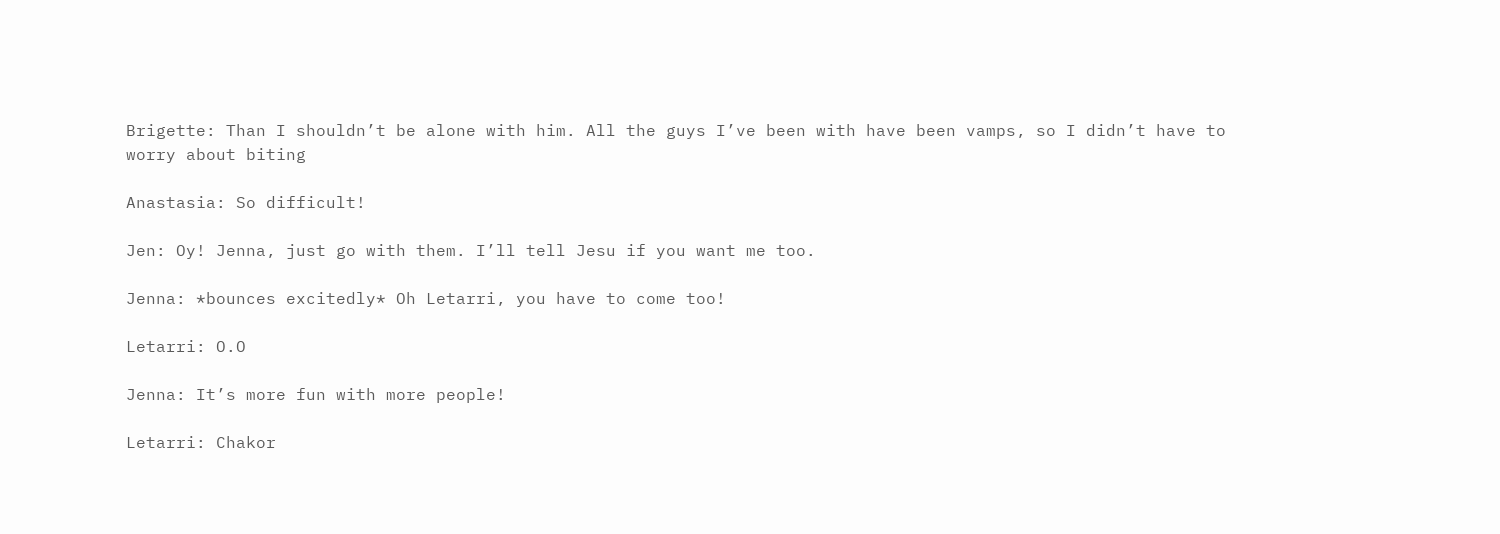Brigette: Than I shouldn’t be alone with him. All the guys I’ve been with have been vamps, so I didn’t have to worry about biting

Anastasia: So difficult!

Jen: Oy! Jenna, just go with them. I’ll tell Jesu if you want me too.

Jenna: *bounces excitedly* Oh Letarri, you have to come too!

Letarri: O.O

Jenna: It’s more fun with more people!

Letarri: Chakor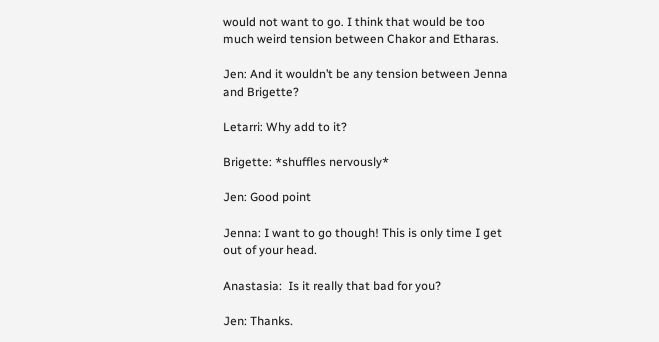would not want to go. I think that would be too much weird tension between Chakor and Etharas.

Jen: And it wouldn’t be any tension between Jenna and Brigette?

Letarri: Why add to it?

Brigette: *shuffles nervously*

Jen: Good point

Jenna: I want to go though! This is only time I get out of your head.

Anastasia:  Is it really that bad for you?

Jen: Thanks.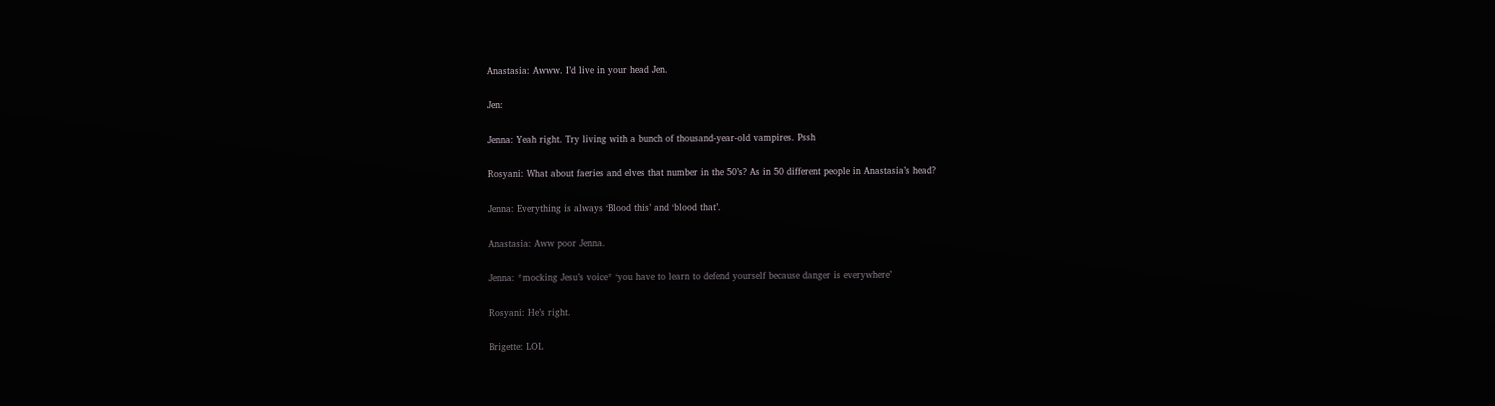Anastasia: Awww. I’d live in your head Jen.

Jen:

Jenna: Yeah right. Try living with a bunch of thousand-year-old vampires. Pssh

Rosyani: What about faeries and elves that number in the 50’s? As in 50 different people in Anastasia’s head?

Jenna: Everything is always ‘Blood this’ and ‘blood that’.

Anastasia: Aww poor Jenna.

Jenna: *mocking Jesu’s voice* ‘you have to learn to defend yourself because danger is everywhere’

Rosyani: He’s right.

Brigette: LOL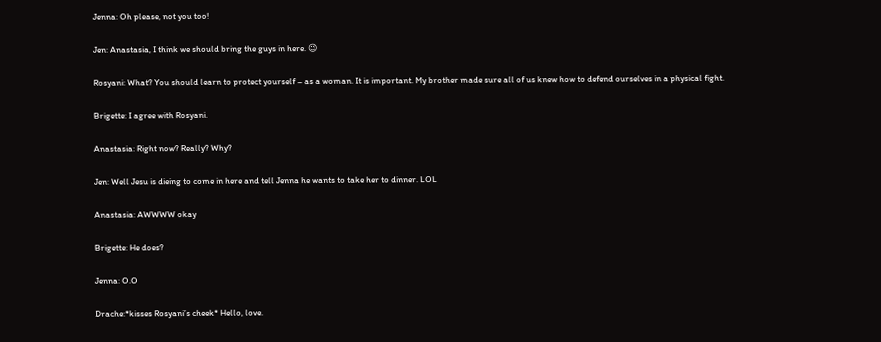Jenna: Oh please, not you too!

Jen: Anastasia, I think we should bring the guys in here. 😉

Rosyani: What? You should learn to protect yourself – as a woman. It is important. My brother made sure all of us knew how to defend ourselves in a physical fight.

Brigette: I agree with Rosyani.

Anastasia: Right now? Really? Why?

Jen: Well Jesu is dieing to come in here and tell Jenna he wants to take her to dinner. LOL

Anastasia: AWWWW okay

Brigette: He does?

Jenna: O.O

Drache:*kisses Rosyani’s cheek* Hello, love.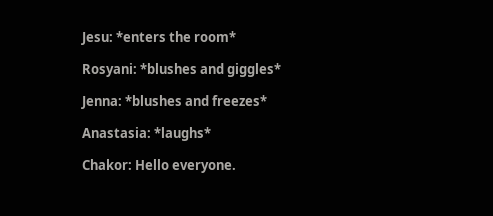Jesu: *enters the room*

Rosyani: *blushes and giggles*

Jenna: *blushes and freezes*

Anastasia: *laughs*

Chakor: Hello everyone.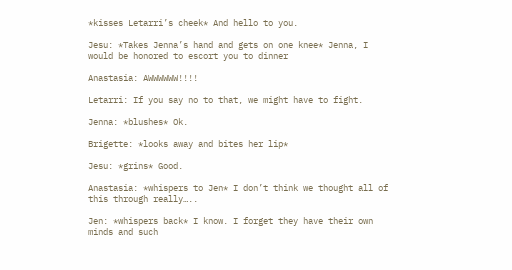*kisses Letarri’s cheek* And hello to you.

Jesu: *Takes Jenna’s hand and gets on one knee* Jenna, I would be honored to escort you to dinner

Anastasia: AWWWWWW!!!!

Letarri: If you say no to that, we might have to fight.

Jenna: *blushes* Ok.

Brigette: *looks away and bites her lip*

Jesu: *grins* Good.

Anastasia: *whispers to Jen* I don’t think we thought all of this through really…..

Jen: *whispers back* I know. I forget they have their own minds and such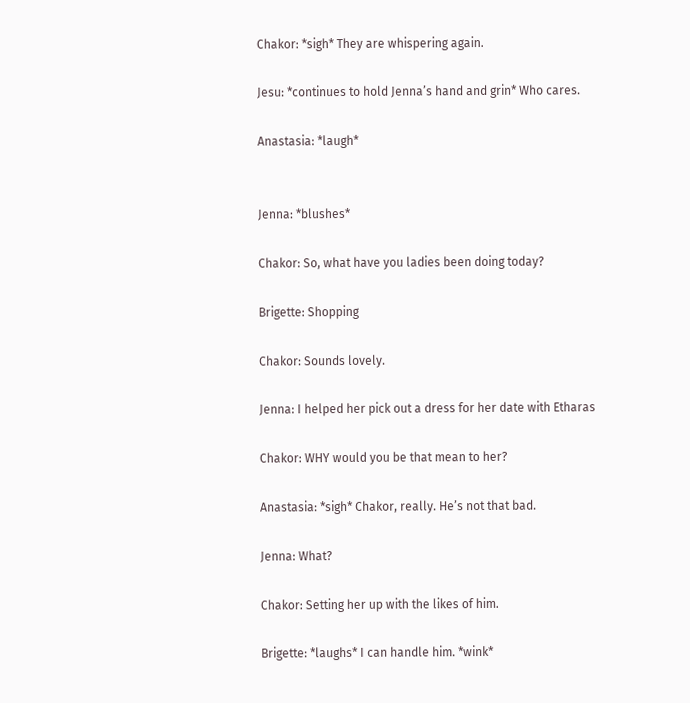Chakor: *sigh* They are whispering again.

Jesu: *continues to hold Jenna’s hand and grin* Who cares.

Anastasia: *laugh*


Jenna: *blushes*

Chakor: So, what have you ladies been doing today?

Brigette: Shopping

Chakor: Sounds lovely.

Jenna: I helped her pick out a dress for her date with Etharas

Chakor: WHY would you be that mean to her?

Anastasia: *sigh* Chakor, really. He’s not that bad.

Jenna: What?

Chakor: Setting her up with the likes of him.

Brigette: *laughs* I can handle him. *wink*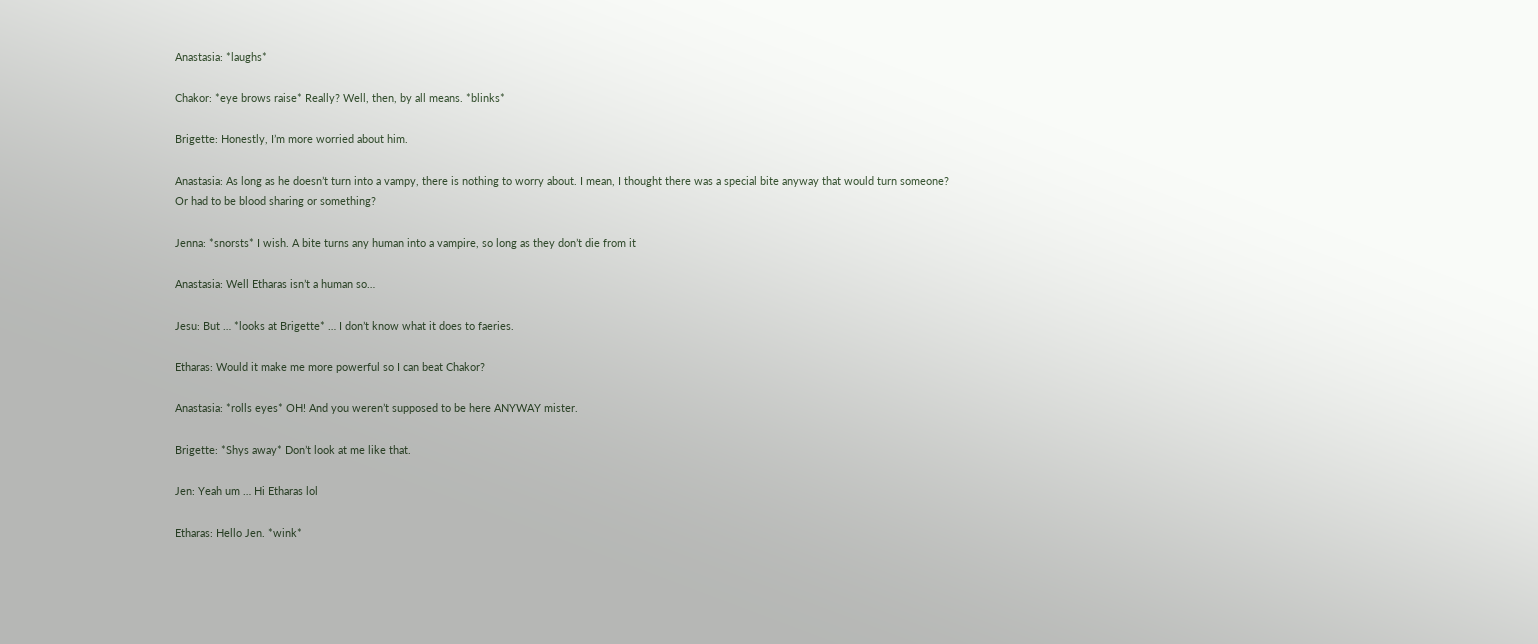Anastasia: *laughs*

Chakor: *eye brows raise* Really? Well, then, by all means. *blinks*

Brigette: Honestly, I’m more worried about him.

Anastasia: As long as he doesn’t turn into a vampy, there is nothing to worry about. I mean, I thought there was a special bite anyway that would turn someone? Or had to be blood sharing or something?

Jenna: *snorsts* I wish. A bite turns any human into a vampire, so long as they don’t die from it

Anastasia: Well Etharas isn’t a human so…

Jesu: But … *looks at Brigette* … I don’t know what it does to faeries.

Etharas: Would it make me more powerful so I can beat Chakor?

Anastasia: *rolls eyes* OH! And you weren’t supposed to be here ANYWAY mister.

Brigette: *Shys away* Don’t look at me like that.

Jen: Yeah um … Hi Etharas lol

Etharas: Hello Jen. *wink*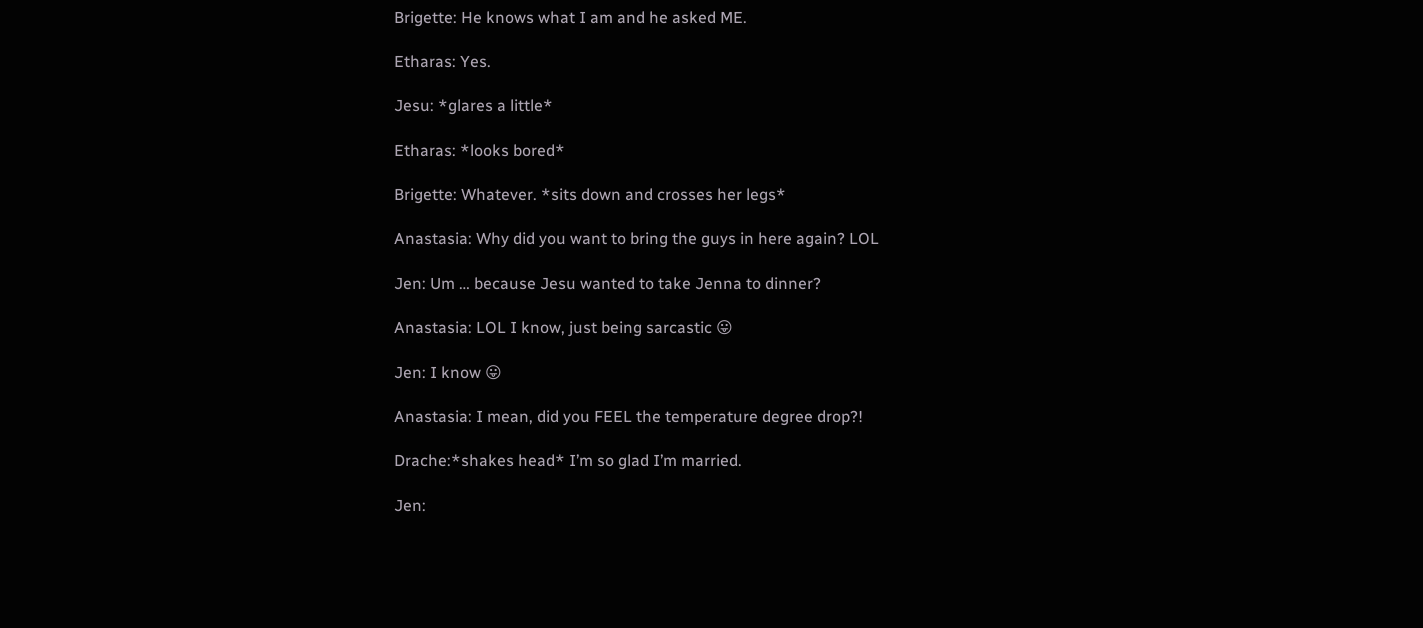Brigette: He knows what I am and he asked ME.

Etharas: Yes.

Jesu: *glares a little*

Etharas: *looks bored*

Brigette: Whatever. *sits down and crosses her legs*

Anastasia: Why did you want to bring the guys in here again? LOL

Jen: Um … because Jesu wanted to take Jenna to dinner?

Anastasia: LOL I know, just being sarcastic 😛

Jen: I know 😛

Anastasia: I mean, did you FEEL the temperature degree drop?!

Drache:*shakes head* I’m so glad I’m married.

Jen: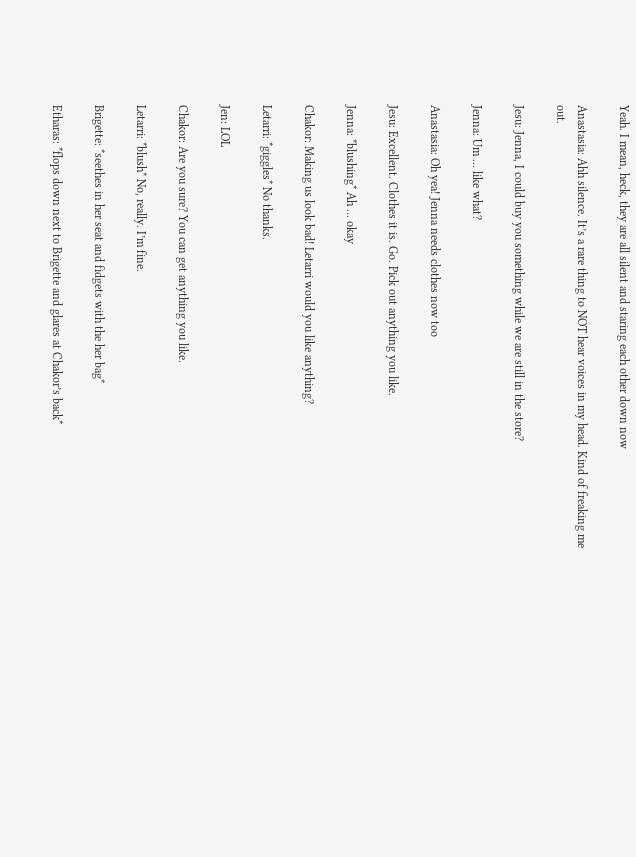Yeah. I mean, heck, they are all silent and staring each other down now

Anastasia: Ahh silence. It’s a rare thing to NOT hear voices in my head. Kind of freaking me out.

Jesu: Jenna, I could buy you something while we are still in the store?

Jenna: Um … like what?

Anastasia: Oh yea! Jenna needs clothes now too

Jesu: Excellent. Clothes it is. Go. Pick out anything you like.

Jenna: *blushing* Ah … okay

Chakor: Making us look bad! Letarri would you like anything?

Letarri: *giggles* No thanks.

Jen: LOL

Chakor: Are you sure? You can get anything you like.

Letarri: *blush* No, really. I’m fine.

Brigette: *seethes in her seat and fidgets with the her bag*

Etharas: *flops down next to Brigette and glares at Chakor’s back*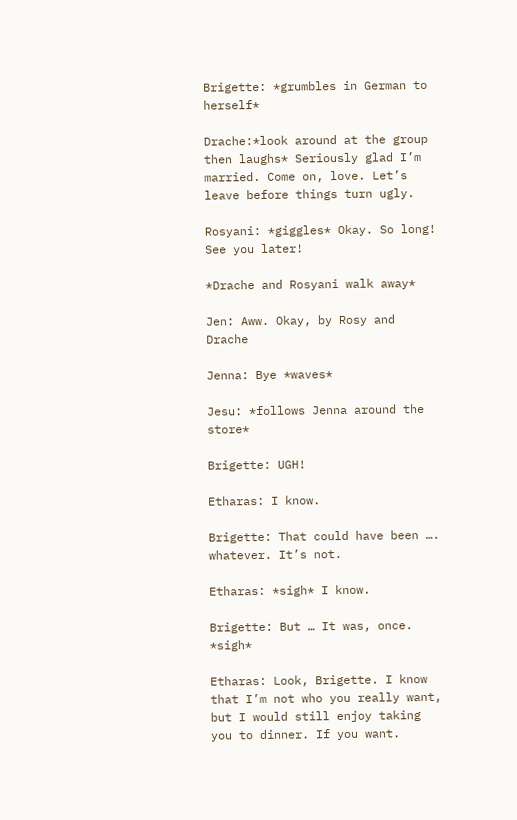Brigette: *grumbles in German to herself*

Drache:*look around at the group then laughs* Seriously glad I’m married. Come on, love. Let’s leave before things turn ugly.

Rosyani: *giggles* Okay. So long! See you later!

*Drache and Rosyani walk away*

Jen: Aww. Okay, by Rosy and Drache

Jenna: Bye *waves*

Jesu: *follows Jenna around the store*

Brigette: UGH!

Etharas: I know.

Brigette: That could have been …. whatever. It’s not.

Etharas: *sigh* I know.

Brigette: But … It was, once. *sigh*

Etharas: Look, Brigette. I know that I’m not who you really want, but I would still enjoy taking you to dinner. If you want.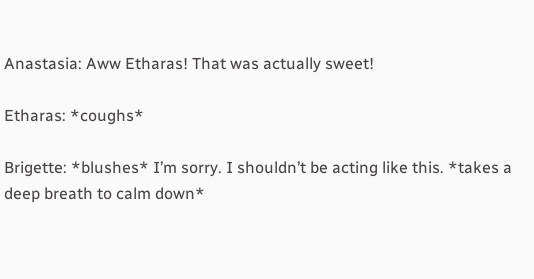Anastasia: Aww Etharas! That was actually sweet!

Etharas: *coughs*

Brigette: *blushes* I’m sorry. I shouldn’t be acting like this. *takes a deep breath to calm down*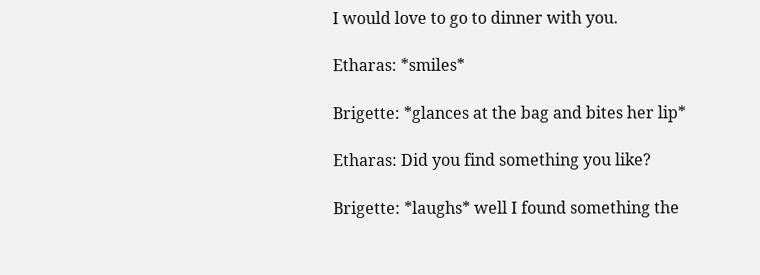I would love to go to dinner with you.

Etharas: *smiles*

Brigette: *glances at the bag and bites her lip*

Etharas: Did you find something you like?

Brigette: *laughs* well I found something the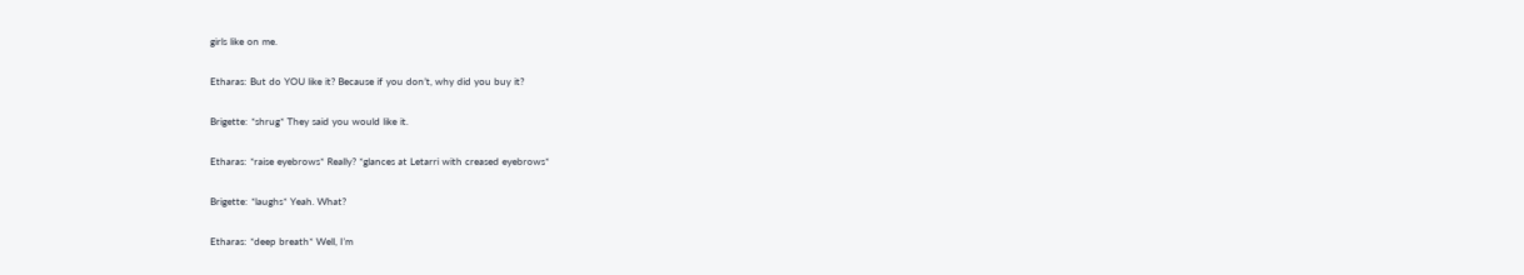girls like on me.

Etharas: But do YOU like it? Because if you don’t, why did you buy it?

Brigette: *shrug* They said you would like it.

Etharas: *raise eyebrows* Really? *glances at Letarri with creased eyebrows*

Brigette: *laughs* Yeah. What?

Etharas: *deep breath* Well, I’m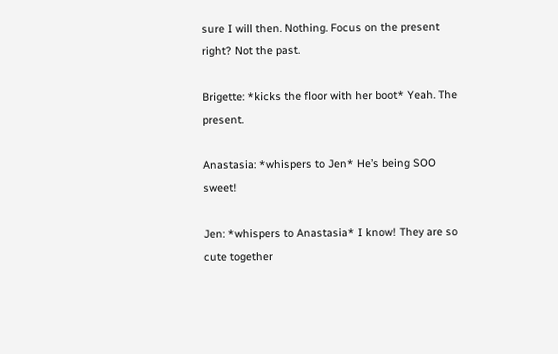sure I will then. Nothing. Focus on the present right? Not the past.

Brigette: *kicks the floor with her boot* Yeah. The present.

Anastasia: *whispers to Jen* He’s being SOO sweet!

Jen: *whispers to Anastasia* I know! They are so cute together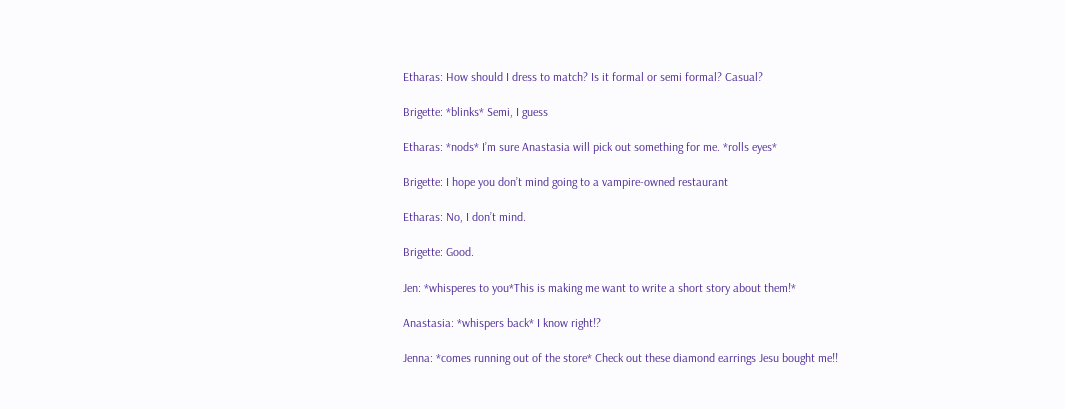Etharas: How should I dress to match? Is it formal or semi formal? Casual?

Brigette: *blinks* Semi, I guess

Etharas: *nods* I’m sure Anastasia will pick out something for me. *rolls eyes*

Brigette: I hope you don’t mind going to a vampire-owned restaurant

Etharas: No, I don’t mind.

Brigette: Good.

Jen: *whisperes to you*This is making me want to write a short story about them!*

Anastasia: *whispers back* I know right!?

Jenna: *comes running out of the store* Check out these diamond earrings Jesu bought me!!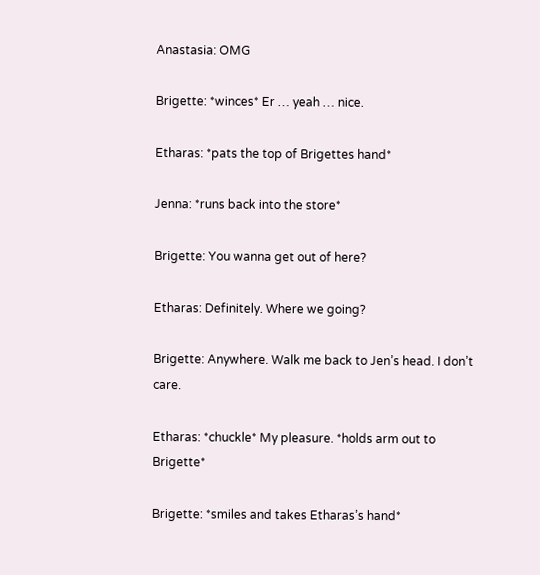Anastasia: OMG

Brigette: *winces* Er … yeah … nice.

Etharas: *pats the top of Brigettes hand*

Jenna: *runs back into the store*

Brigette: You wanna get out of here?

Etharas: Definitely. Where we going?

Brigette: Anywhere. Walk me back to Jen’s head. I don’t care.

Etharas: *chuckle* My pleasure. *holds arm out to Brigette*

Brigette: *smiles and takes Etharas’s hand*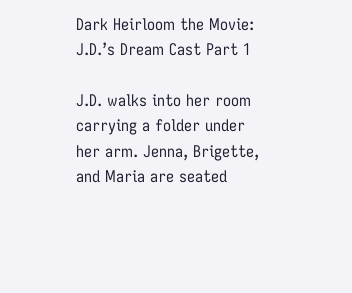Dark Heirloom the Movie: J.D.’s Dream Cast Part 1

J.D. walks into her room carrying a folder under her arm. Jenna, Brigette, and Maria are seated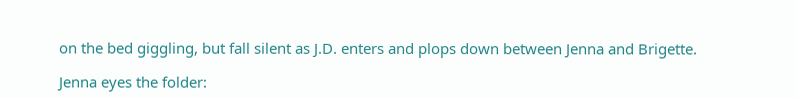on the bed giggling, but fall silent as J.D. enters and plops down between Jenna and Brigette.

Jenna eyes the folder: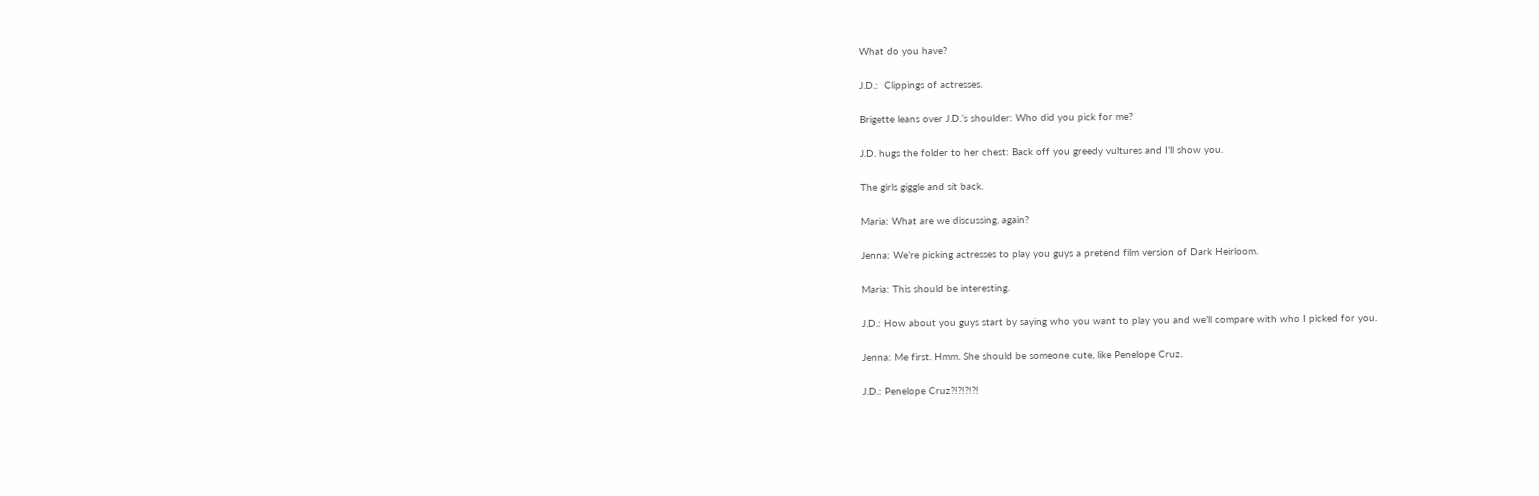What do you have?

J.D.:  Clippings of actresses.

Brigette leans over J.D.’s shoulder: Who did you pick for me?

J.D. hugs the folder to her chest: Back off you greedy vultures and I’ll show you.

The girls giggle and sit back.

Maria: What are we discussing, again?

Jenna: We’re picking actresses to play you guys a pretend film version of Dark Heirloom.

Maria: This should be interesting.

J.D.: How about you guys start by saying who you want to play you and we’ll compare with who I picked for you.

Jenna: Me first. Hmm. She should be someone cute, like Penelope Cruz.

J.D.: Penelope Cruz?!?!?!?!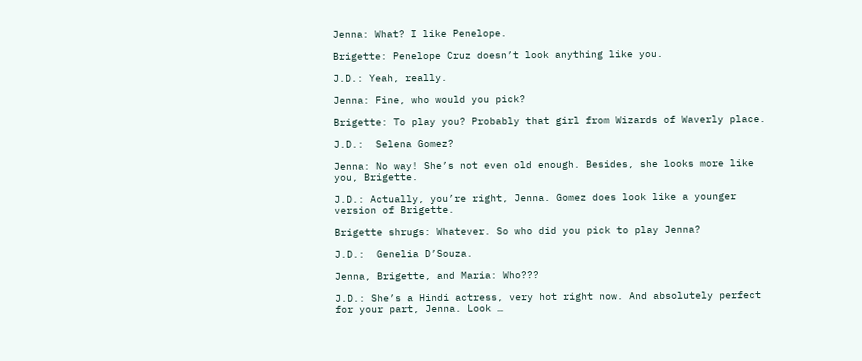Jenna: What? I like Penelope.

Brigette: Penelope Cruz doesn’t look anything like you.

J.D.: Yeah, really.

Jenna: Fine, who would you pick?

Brigette: To play you? Probably that girl from Wizards of Waverly place.

J.D.:  Selena Gomez?

Jenna: No way! She’s not even old enough. Besides, she looks more like you, Brigette.

J.D.: Actually, you’re right, Jenna. Gomez does look like a younger version of Brigette.

Brigette shrugs: Whatever. So who did you pick to play Jenna?

J.D.:  Genelia D’Souza.

Jenna, Brigette, and Maria: Who???

J.D.: She’s a Hindi actress, very hot right now. And absolutely perfect for your part, Jenna. Look …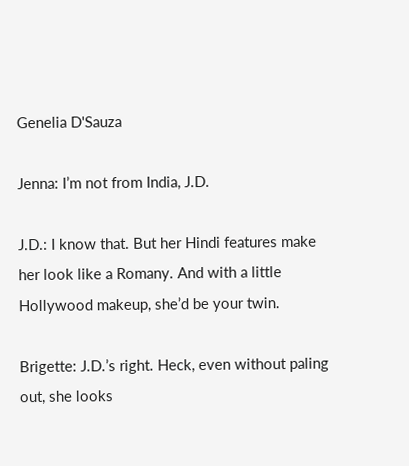Genelia D'Sauza

Jenna: I’m not from India, J.D.

J.D.: I know that. But her Hindi features make her look like a Romany. And with a little Hollywood makeup, she’d be your twin.

Brigette: J.D.’s right. Heck, even without paling out, she looks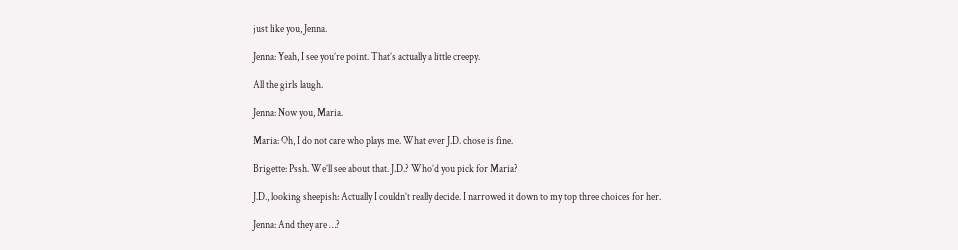just like you, Jenna.

Jenna: Yeah, I see you’re point. That’s actually a little creepy.

All the girls laugh.

Jenna: Now you, Maria.

Maria: Oh, I do not care who plays me. What ever J.D. chose is fine.

Brigette: Pssh. We’ll see about that. J.D.? Who’d you pick for Maria?

J.D., looking sheepish: Actually I couldn’t really decide. I narrowed it down to my top three choices for her.

Jenna: And they are …?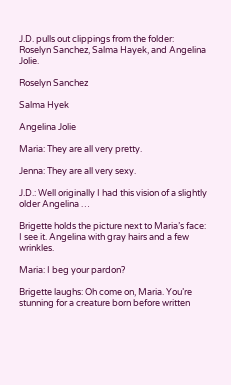J.D. pulls out clippings from the folder: Roselyn Sanchez, Salma Hayek, and Angelina Jolie.

Roselyn Sanchez

Salma Hyek

Angelina Jolie

Maria: They are all very pretty.

Jenna: They are all very sexy.

J.D.: Well originally I had this vision of a slightly older Angelina …

Brigette holds the picture next to Maria’s face: I see it. Angelina with gray hairs and a few wrinkles.

Maria: I beg your pardon?

Brigette laughs: Oh come on, Maria. You’re stunning for a creature born before written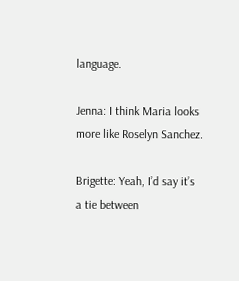language.

Jenna: I think Maria looks more like Roselyn Sanchez.

Brigette: Yeah, I’d say it’s a tie between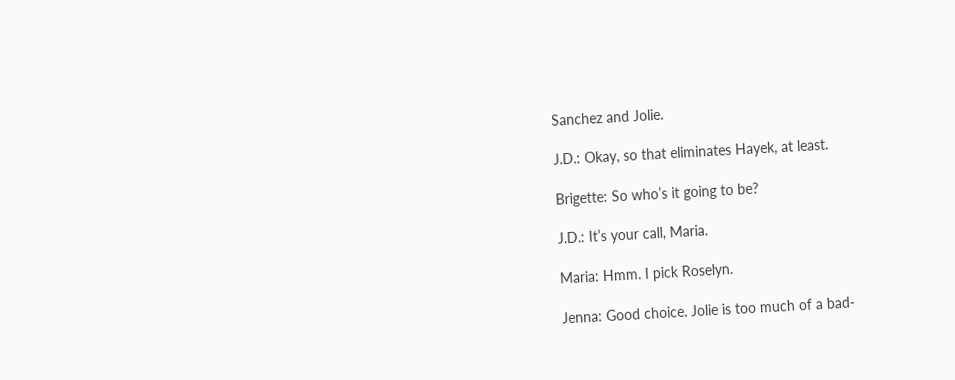Sanchez and Jolie.

J.D.: Okay, so that eliminates Hayek, at least.

Brigette: So who’s it going to be?

J.D.: It’s your call, Maria.

Maria: Hmm. I pick Roselyn.

Jenna: Good choice. Jolie is too much of a bad-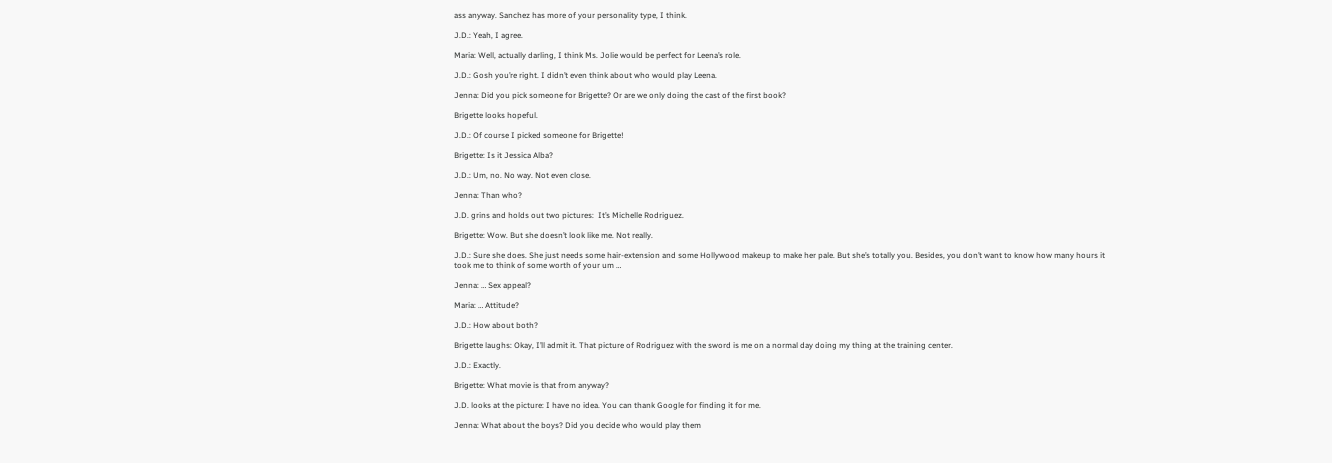ass anyway. Sanchez has more of your personality type, I think.

J.D.: Yeah, I agree.

Maria: Well, actually darling, I think Ms. Jolie would be perfect for Leena’s role.

J.D.: Gosh you’re right. I didn’t even think about who would play Leena.

Jenna: Did you pick someone for Brigette? Or are we only doing the cast of the first book?

Brigette looks hopeful.

J.D.: Of course I picked someone for Brigette!

Brigette: Is it Jessica Alba?

J.D.: Um, no. No way. Not even close.

Jenna: Than who?

J.D. grins and holds out two pictures:  It’s Michelle Rodriguez.

Brigette: Wow. But she doesn’t look like me. Not really.

J.D.: Sure she does. She just needs some hair-extension and some Hollywood makeup to make her pale. But she’s totally you. Besides, you don’t want to know how many hours it took me to think of some worth of your um …

Jenna: … Sex appeal?

Maria: … Attitude?

J.D.: How about both?

Brigette laughs: Okay, I’ll admit it. That picture of Rodriguez with the sword is me on a normal day doing my thing at the training center.

J.D.: Exactly.

Brigette: What movie is that from anyway?

J.D. looks at the picture: I have no idea. You can thank Google for finding it for me.

Jenna: What about the boys? Did you decide who would play them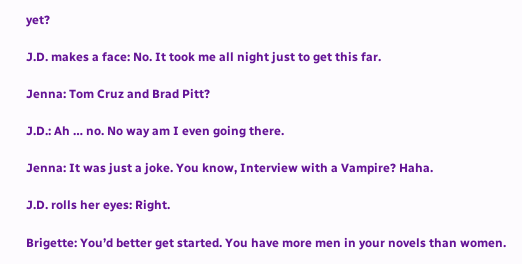yet?

J.D. makes a face: No. It took me all night just to get this far.

Jenna: Tom Cruz and Brad Pitt?

J.D.: Ah … no. No way am I even going there.

Jenna: It was just a joke. You know, Interview with a Vampire? Haha.

J.D. rolls her eyes: Right.

Brigette: You’d better get started. You have more men in your novels than women.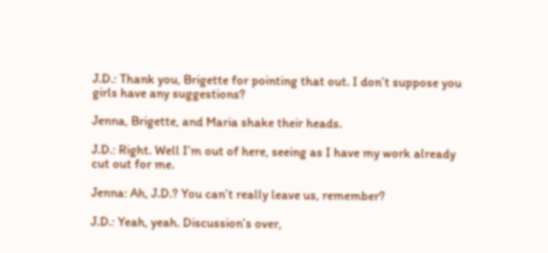J.D.: Thank you, Brigette for pointing that out. I don’t suppose you girls have any suggestions?

Jenna, Brigette, and Maria shake their heads.

J.D.: Right. Well I’m out of here, seeing as I have my work already cut out for me.

Jenna: Ah, J.D.? You can’t really leave us, remember?

J.D.: Yeah, yeah. Discussion’s over,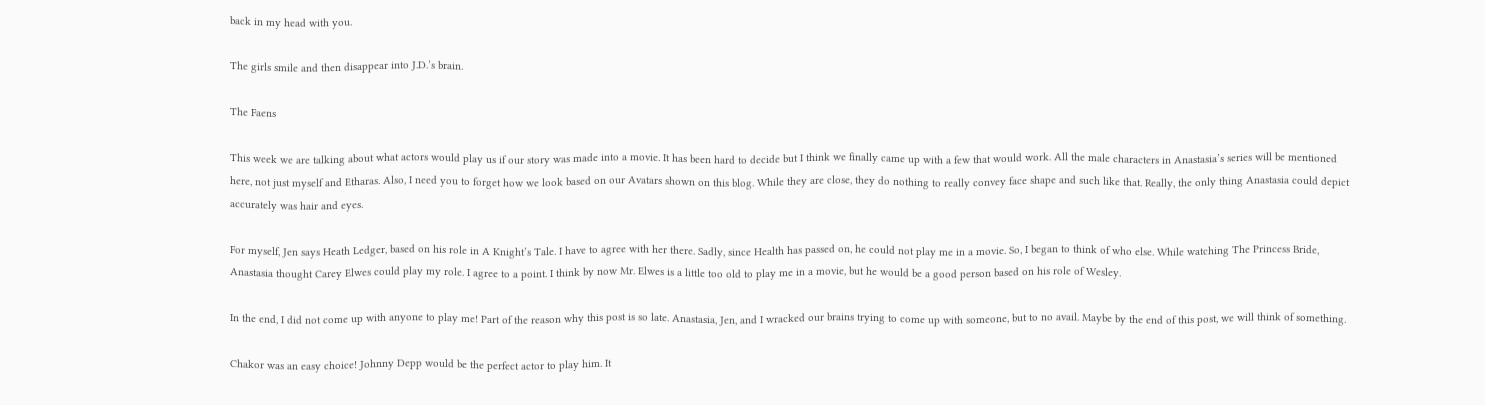back in my head with you.

The girls smile and then disappear into J.D.’s brain.

The Faens

This week we are talking about what actors would play us if our story was made into a movie. It has been hard to decide but I think we finally came up with a few that would work. All the male characters in Anastasia’s series will be mentioned here, not just myself and Etharas. Also, I need you to forget how we look based on our Avatars shown on this blog. While they are close, they do nothing to really convey face shape and such like that. Really, the only thing Anastasia could depict accurately was hair and eyes.

For myself, Jen says Heath Ledger, based on his role in A Knight’s Tale. I have to agree with her there. Sadly, since Health has passed on, he could not play me in a movie. So, I began to think of who else. While watching The Princess Bride, Anastasia thought Carey Elwes could play my role. I agree to a point. I think by now Mr. Elwes is a little too old to play me in a movie, but he would be a good person based on his role of Wesley.

In the end, I did not come up with anyone to play me! Part of the reason why this post is so late. Anastasia, Jen, and I wracked our brains trying to come up with someone, but to no avail. Maybe by the end of this post, we will think of something.

Chakor was an easy choice! Johnny Depp would be the perfect actor to play him. It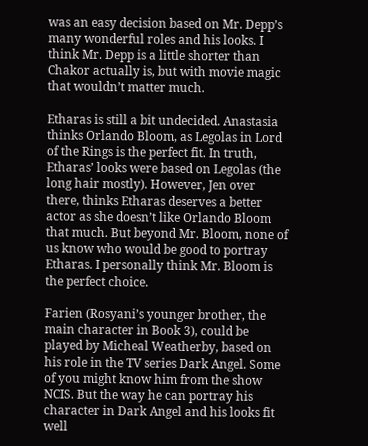was an easy decision based on Mr. Depp’s many wonderful roles and his looks. I think Mr. Depp is a little shorter than Chakor actually is, but with movie magic that wouldn’t matter much.

Etharas is still a bit undecided. Anastasia thinks Orlando Bloom, as Legolas in Lord of the Rings is the perfect fit. In truth, Etharas’ looks were based on Legolas (the long hair mostly). However, Jen over there, thinks Etharas deserves a better actor as she doesn’t like Orlando Bloom that much. But beyond Mr. Bloom, none of us know who would be good to portray Etharas. I personally think Mr. Bloom is the perfect choice.

Farien (Rosyani’s younger brother, the main character in Book 3), could be played by Micheal Weatherby, based on his role in the TV series Dark Angel. Some of you might know him from the show NCIS. But the way he can portray his character in Dark Angel and his looks fit well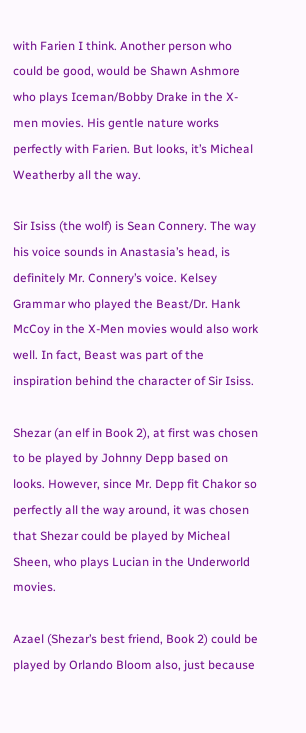with Farien I think. Another person who could be good, would be Shawn Ashmore who plays Iceman/Bobby Drake in the X-men movies. His gentle nature works perfectly with Farien. But looks, it’s Micheal Weatherby all the way.

Sir Isiss (the wolf) is Sean Connery. The way his voice sounds in Anastasia’s head, is definitely Mr. Connery’s voice. Kelsey Grammar who played the Beast/Dr. Hank McCoy in the X-Men movies would also work well. In fact, Beast was part of the inspiration behind the character of Sir Isiss.

Shezar (an elf in Book 2), at first was chosen to be played by Johnny Depp based on looks. However, since Mr. Depp fit Chakor so perfectly all the way around, it was chosen that Shezar could be played by Micheal Sheen, who plays Lucian in the Underworld movies.

Azael (Shezar’s best friend, Book 2) could be played by Orlando Bloom also, just because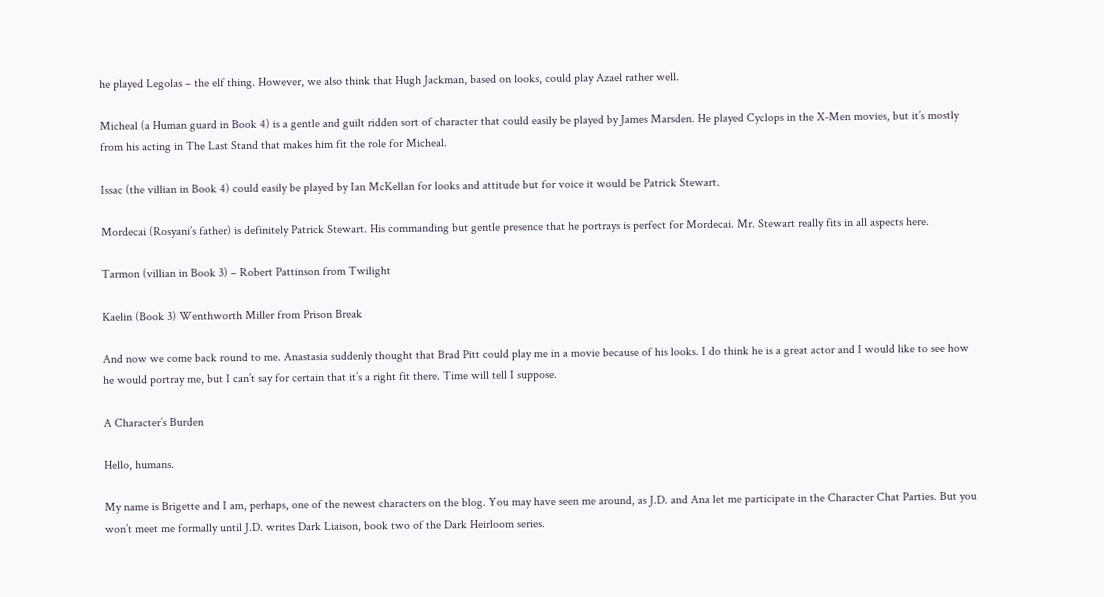he played Legolas – the elf thing. However, we also think that Hugh Jackman, based on looks, could play Azael rather well.

Micheal (a Human guard in Book 4) is a gentle and guilt ridden sort of character that could easily be played by James Marsden. He played Cyclops in the X-Men movies, but it’s mostly from his acting in The Last Stand that makes him fit the role for Micheal.

Issac (the villian in Book 4) could easily be played by Ian McKellan for looks and attitude but for voice it would be Patrick Stewart.

Mordecai (Rosyani’s father) is definitely Patrick Stewart. His commanding but gentle presence that he portrays is perfect for Mordecai. Mr. Stewart really fits in all aspects here.

Tarmon (villian in Book 3) – Robert Pattinson from Twilight

Kaelin (Book 3) Wenthworth Miller from Prison Break

And now we come back round to me. Anastasia suddenly thought that Brad Pitt could play me in a movie because of his looks. I do think he is a great actor and I would like to see how he would portray me, but I can’t say for certain that it’s a right fit there. Time will tell I suppose.

A Character’s Burden

Hello, humans.

My name is Brigette and I am, perhaps, one of the newest characters on the blog. You may have seen me around, as J.D. and Ana let me participate in the Character Chat Parties. But you won’t meet me formally until J.D. writes Dark Liaison, book two of the Dark Heirloom series.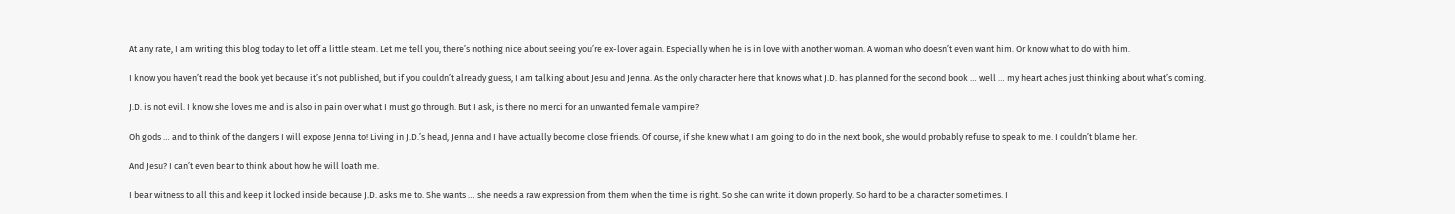At any rate, I am writing this blog today to let off a little steam. Let me tell you, there’s nothing nice about seeing you’re ex-lover again. Especially when he is in love with another woman. A woman who doesn’t even want him. Or know what to do with him.

I know you haven’t read the book yet because it’s not published, but if you couldn’t already guess, I am talking about Jesu and Jenna. As the only character here that knows what J.D. has planned for the second book … well … my heart aches just thinking about what’s coming.

J.D. is not evil. I know she loves me and is also in pain over what I must go through. But I ask, is there no merci for an unwanted female vampire?

Oh gods … and to think of the dangers I will expose Jenna to! Living in J.D.’s head, Jenna and I have actually become close friends. Of course, if she knew what I am going to do in the next book, she would probably refuse to speak to me. I couldn’t blame her.

And Jesu? I can’t even bear to think about how he will loath me.

I bear witness to all this and keep it locked inside because J.D. asks me to. She wants … she needs a raw expression from them when the time is right. So she can write it down properly. So hard to be a character sometimes. I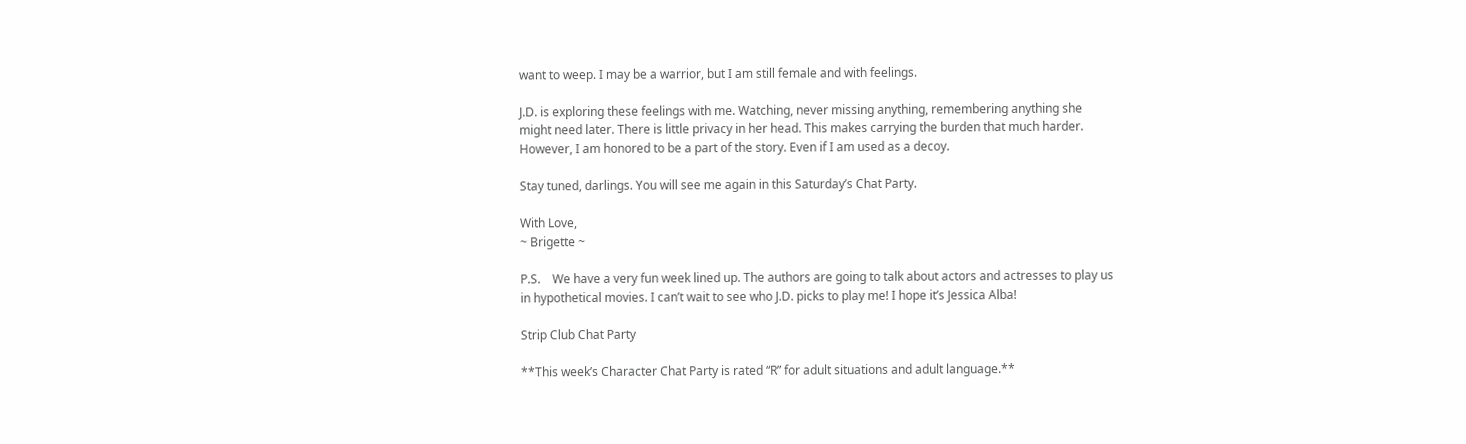want to weep. I may be a warrior, but I am still female and with feelings.

J.D. is exploring these feelings with me. Watching, never missing anything, remembering anything she might need later. There is little privacy in her head. This makes carrying the burden that much harder. However, I am honored to be a part of the story. Even if I am used as a decoy.

Stay tuned, darlings. You will see me again in this Saturday’s Chat Party.

With Love,
~ Brigette ~

P.S.    We have a very fun week lined up. The authors are going to talk about actors and actresses to play us in hypothetical movies. I can’t wait to see who J.D. picks to play me! I hope it’s Jessica Alba!

Strip Club Chat Party

**This week’s Character Chat Party is rated “R” for adult situations and adult language.**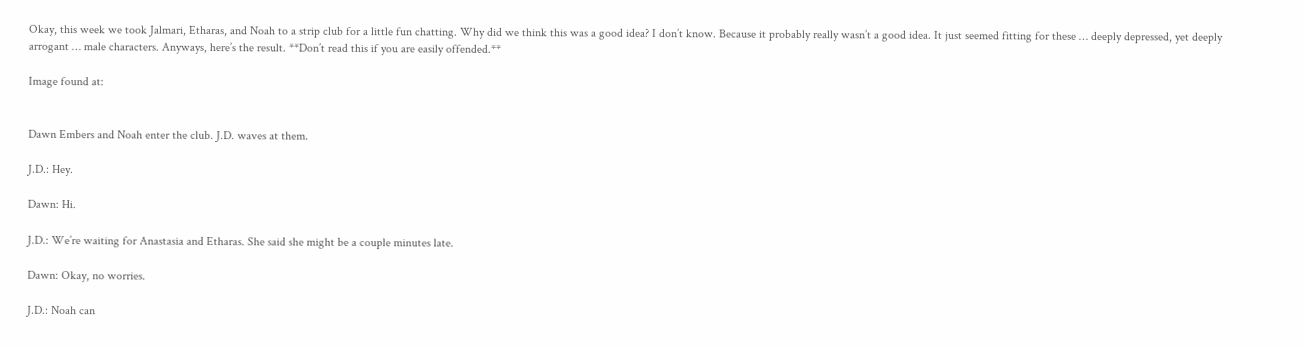Okay, this week we took Jalmari, Etharas, and Noah to a strip club for a little fun chatting. Why did we think this was a good idea? I don’t know. Because it probably really wasn’t a good idea. It just seemed fitting for these … deeply depressed, yet deeply arrogant … male characters. Anyways, here’s the result. **Don’t read this if you are easily offended.**

Image found at:


Dawn Embers and Noah enter the club. J.D. waves at them.

J.D.: Hey.

Dawn: Hi.

J.D.: We’re waiting for Anastasia and Etharas. She said she might be a couple minutes late.

Dawn: Okay, no worries.

J.D.: Noah can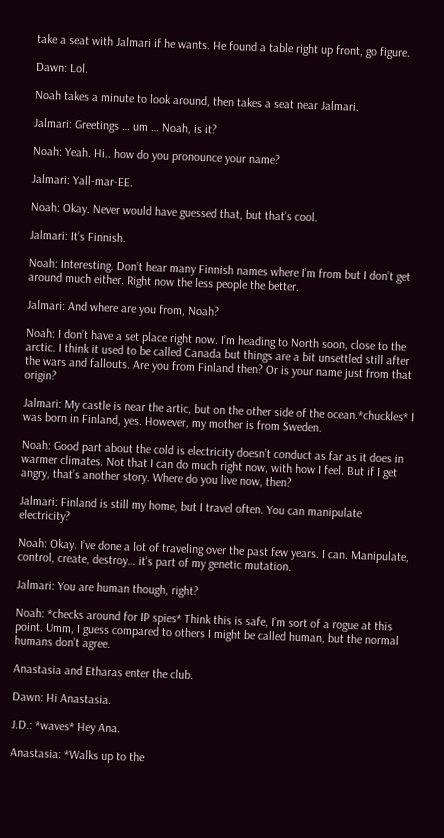take a seat with Jalmari if he wants. He found a table right up front, go figure.

Dawn: Lol.

Noah takes a minute to look around, then takes a seat near Jalmari.

Jalmari: Greetings … um … Noah, is it?

Noah: Yeah. Hi.. how do you pronounce your name?

Jalmari: Yall-mar-EE.

Noah: Okay. Never would have guessed that, but that’s cool.

Jalmari: It’s Finnish.

Noah: Interesting. Don’t hear many Finnish names where I’m from but I don’t get around much either. Right now the less people the better.

Jalmari: And where are you from, Noah?

Noah: I don’t have a set place right now. I’m heading to North soon, close to the arctic. I think it used to be called Canada but things are a bit unsettled still after the wars and fallouts. Are you from Finland then? Or is your name just from that origin?

Jalmari: My castle is near the artic, but on the other side of the ocean.*chuckles* I was born in Finland, yes. However, my mother is from Sweden.

Noah: Good part about the cold is electricity doesn’t conduct as far as it does in warmer climates. Not that I can do much right now, with how I feel. But if I get angry, that’s another story. Where do you live now, then?

Jalmari: Finland is still my home, but I travel often. You can manipulate electricity?

Noah: Okay. I’ve done a lot of traveling over the past few years. I can. Manipulate, control, create, destroy… it’s part of my genetic mutation.

Jalmari: You are human though, right?

Noah: *checks around for IP spies* Think this is safe, I’m sort of a rogue at this point. Umm, I guess compared to others I might be called human, but the normal humans don’t agree.

Anastasia and Etharas enter the club.

Dawn: Hi Anastasia.

J.D.: *waves* Hey Ana.

Anastasia: *Walks up to the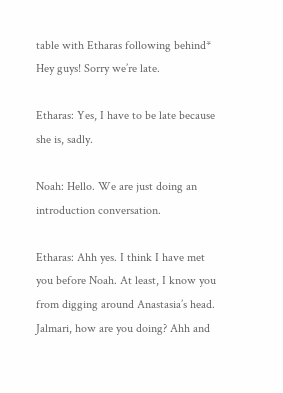table with Etharas following behind* Hey guys! Sorry we’re late.

Etharas: Yes, I have to be late because she is, sadly.

Noah: Hello. We are just doing an introduction conversation.

Etharas: Ahh yes. I think I have met you before Noah. At least, I know you from digging around Anastasia’s head. Jalmari, how are you doing? Ahh and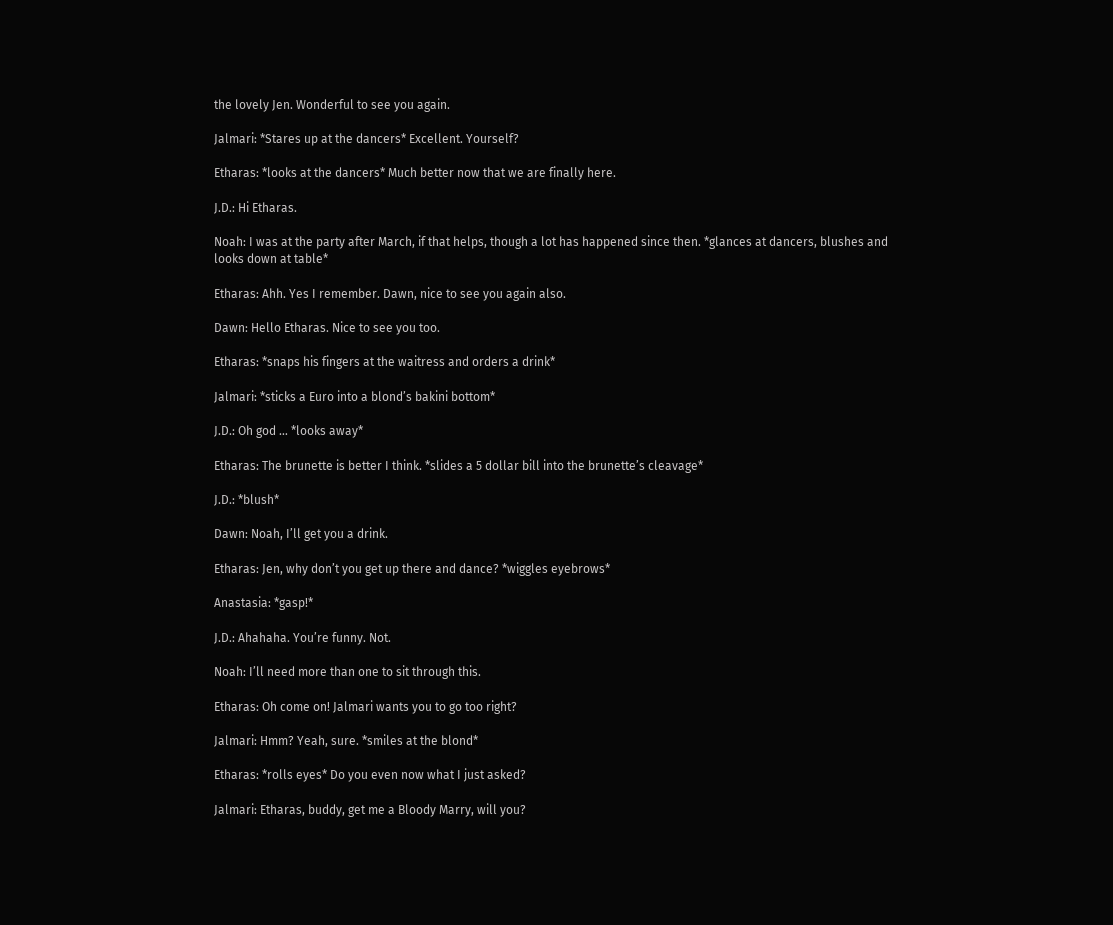the lovely Jen. Wonderful to see you again.

Jalmari: *Stares up at the dancers* Excellent. Yourself?

Etharas: *looks at the dancers* Much better now that we are finally here.

J.D.: Hi Etharas.

Noah: I was at the party after March, if that helps, though a lot has happened since then. *glances at dancers, blushes and looks down at table*

Etharas: Ahh. Yes I remember. Dawn, nice to see you again also.

Dawn: Hello Etharas. Nice to see you too.

Etharas: *snaps his fingers at the waitress and orders a drink*

Jalmari: *sticks a Euro into a blond’s bakini bottom*

J.D.: Oh god … *looks away*

Etharas: The brunette is better I think. *slides a 5 dollar bill into the brunette’s cleavage*

J.D.: *blush*

Dawn: Noah, I’ll get you a drink.

Etharas: Jen, why don’t you get up there and dance? *wiggles eyebrows*

Anastasia: *gasp!*

J.D.: Ahahaha. You’re funny. Not.

Noah: I’ll need more than one to sit through this.

Etharas: Oh come on! Jalmari wants you to go too right?

Jalmari: Hmm? Yeah, sure. *smiles at the blond*

Etharas: *rolls eyes* Do you even now what I just asked?

Jalmari: Etharas, buddy, get me a Bloody Marry, will you?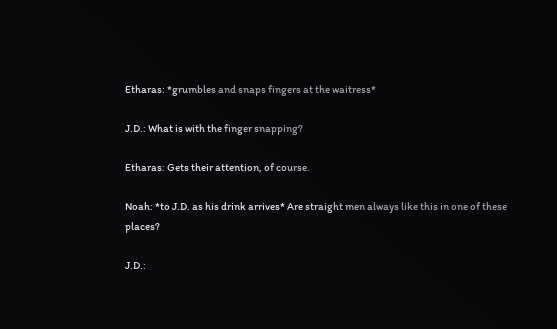Etharas: *grumbles and snaps fingers at the waitress*

J.D.: What is with the finger snapping?

Etharas: Gets their attention, of course.

Noah: *to J.D. as his drink arrives* Are straight men always like this in one of these places?

J.D.: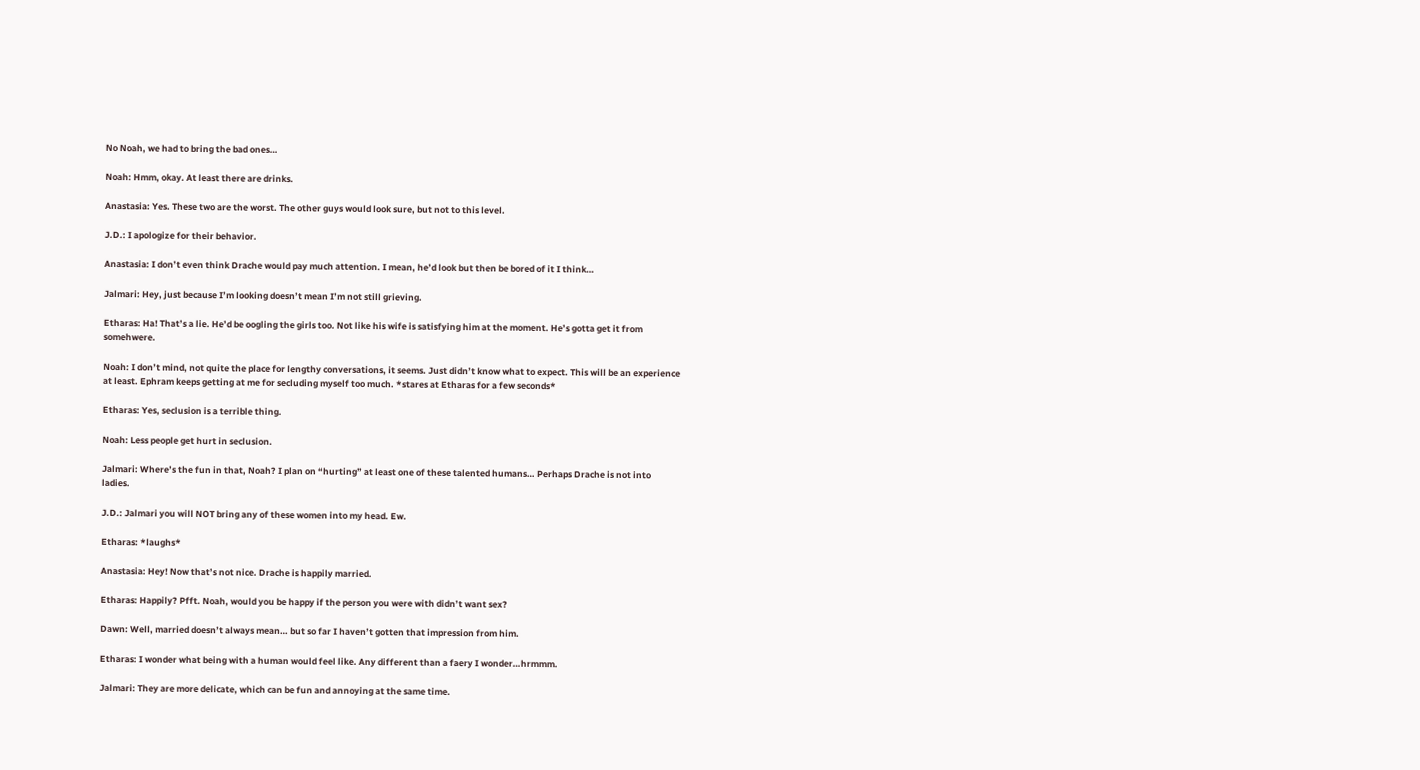No Noah, we had to bring the bad ones…

Noah: Hmm, okay. At least there are drinks.

Anastasia: Yes. These two are the worst. The other guys would look sure, but not to this level.

J.D.: I apologize for their behavior.

Anastasia: I don’t even think Drache would pay much attention. I mean, he’d look but then be bored of it I think…

Jalmari: Hey, just because I’m looking doesn’t mean I’m not still grieving.

Etharas: Ha! That’s a lie. He’d be oogling the girls too. Not like his wife is satisfying him at the moment. He’s gotta get it from somehwere.

Noah: I don’t mind, not quite the place for lengthy conversations, it seems. Just didn’t know what to expect. This will be an experience at least. Ephram keeps getting at me for secluding myself too much. *stares at Etharas for a few seconds*

Etharas: Yes, seclusion is a terrible thing.

Noah: Less people get hurt in seclusion.

Jalmari: Where’s the fun in that, Noah? I plan on “hurting” at least one of these talented humans… Perhaps Drache is not into ladies.

J.D.: Jalmari you will NOT bring any of these women into my head. Ew.

Etharas: *laughs*

Anastasia: Hey! Now that’s not nice. Drache is happily married.

Etharas: Happily? Pfft. Noah, would you be happy if the person you were with didn’t want sex?

Dawn: Well, married doesn’t always mean… but so far I haven’t gotten that impression from him.

Etharas: I wonder what being with a human would feel like. Any different than a faery I wonder…hrmmm.

Jalmari: They are more delicate, which can be fun and annoying at the same time.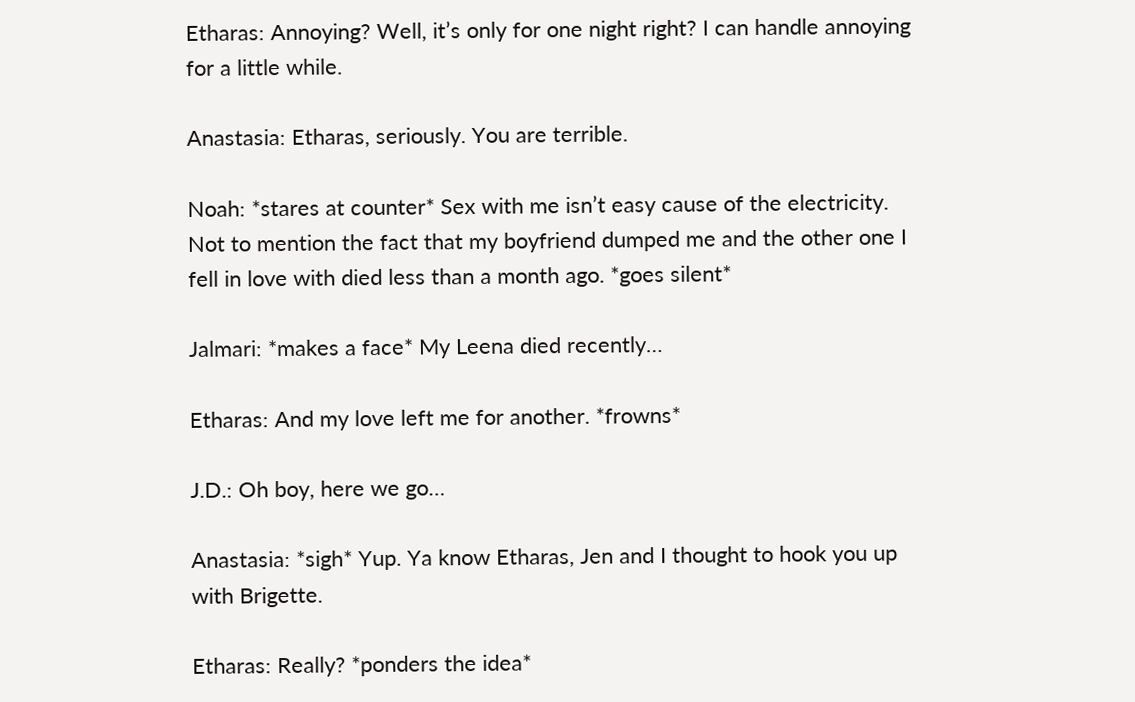Etharas: Annoying? Well, it’s only for one night right? I can handle annoying for a little while.

Anastasia: Etharas, seriously. You are terrible.

Noah: *stares at counter* Sex with me isn’t easy cause of the electricity. Not to mention the fact that my boyfriend dumped me and the other one I fell in love with died less than a month ago. *goes silent*

Jalmari: *makes a face* My Leena died recently…

Etharas: And my love left me for another. *frowns*

J.D.: Oh boy, here we go…

Anastasia: *sigh* Yup. Ya know Etharas, Jen and I thought to hook you up with Brigette.

Etharas: Really? *ponders the idea*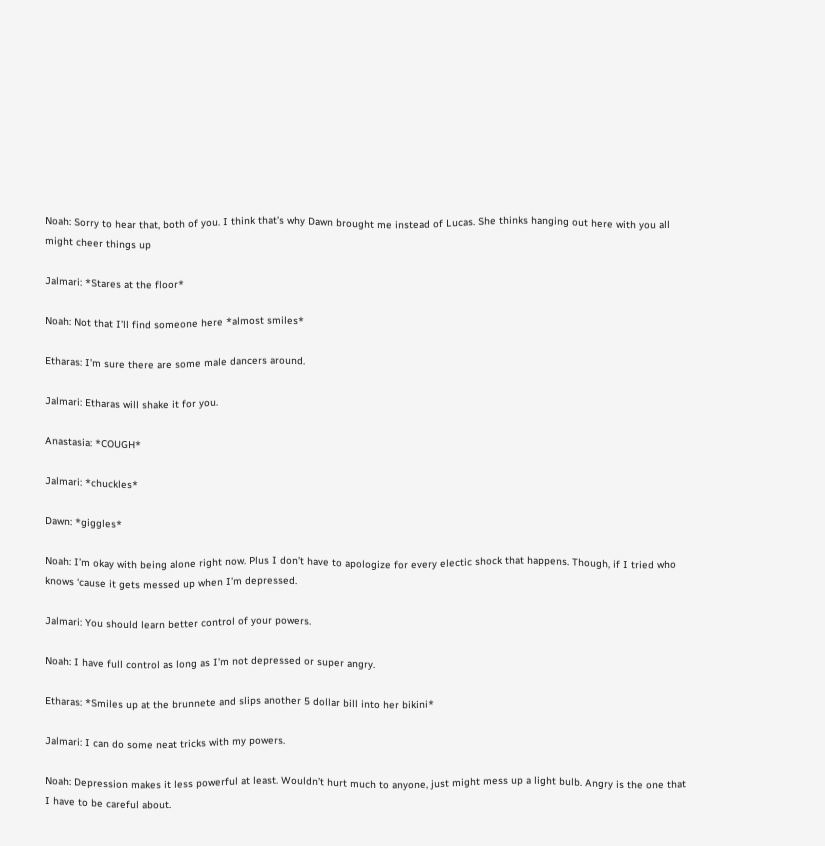Noah: Sorry to hear that, both of you. I think that’s why Dawn brought me instead of Lucas. She thinks hanging out here with you all might cheer things up

Jalmari: *Stares at the floor*

Noah: Not that I’ll find someone here *almost smiles*

Etharas: I’m sure there are some male dancers around.

Jalmari: Etharas will shake it for you.

Anastasia: *COUGH*

Jalmari: *chuckles*

Dawn: *giggles*

Noah: I’m okay with being alone right now. Plus I don’t have to apologize for every electic shock that happens. Though, if I tried who knows ‘cause it gets messed up when I’m depressed.

Jalmari: You should learn better control of your powers.

Noah: I have full control as long as I’m not depressed or super angry.

Etharas: *Smiles up at the brunnete and slips another 5 dollar bill into her bikini*

Jalmari: I can do some neat tricks with my powers.

Noah: Depression makes it less powerful at least. Wouldn’t hurt much to anyone, just might mess up a light bulb. Angry is the one that I have to be careful about.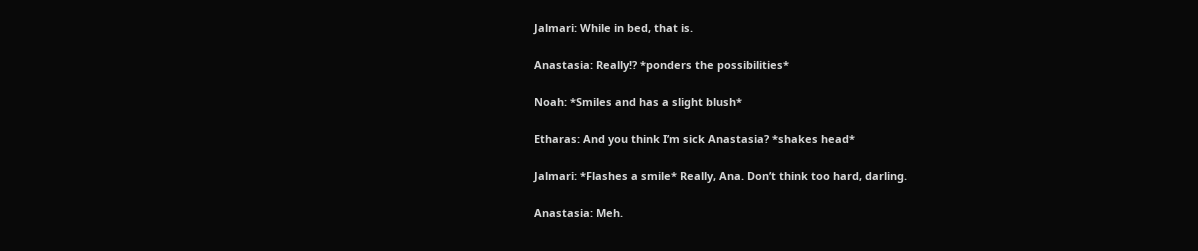Jalmari: While in bed, that is.

Anastasia: Really!? *ponders the possibilities*

Noah: *Smiles and has a slight blush*

Etharas: And you think I’m sick Anastasia? *shakes head*

Jalmari: *Flashes a smile* Really, Ana. Don’t think too hard, darling.

Anastasia: Meh.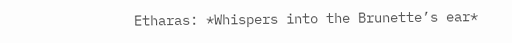Etharas: *Whispers into the Brunette’s ear*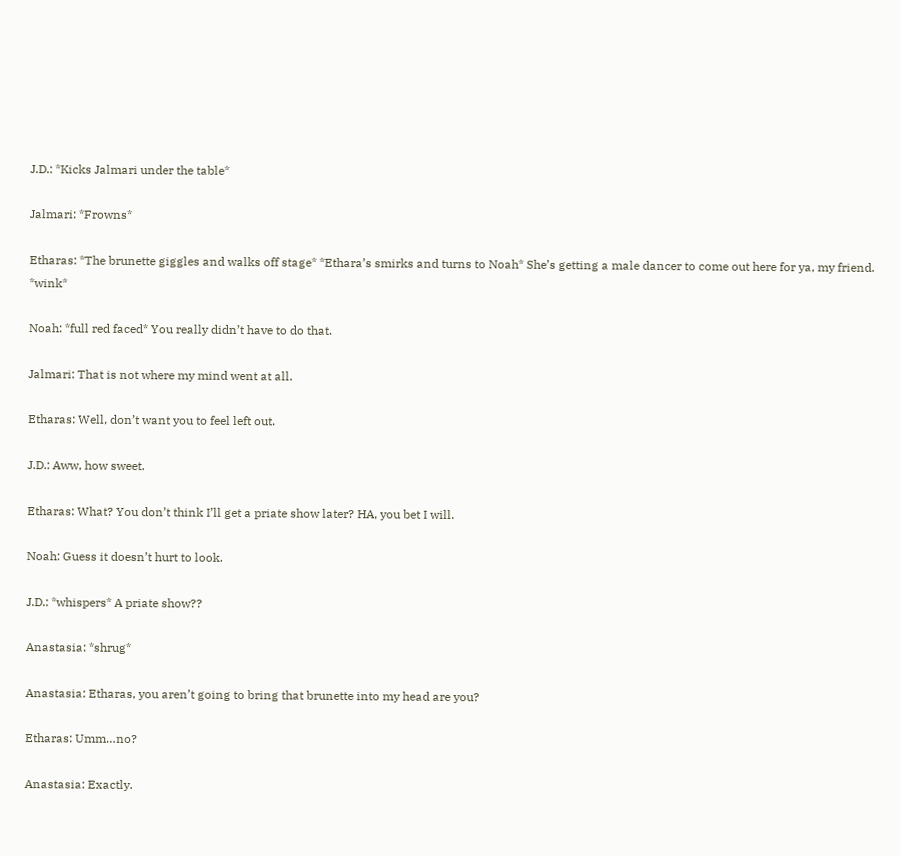J.D.: *Kicks Jalmari under the table*

Jalmari: *Frowns*

Etharas: *The brunette giggles and walks off stage* *Ethara’s smirks and turns to Noah* She’s getting a male dancer to come out here for ya, my friend. *wink*

Noah: *full red faced* You really didn’t have to do that.

Jalmari: That is not where my mind went at all.

Etharas: Well, don’t want you to feel left out.

J.D.: Aww, how sweet.

Etharas: What? You don’t think I’ll get a priate show later? HA, you bet I will.

Noah: Guess it doesn’t hurt to look.

J.D.: *whispers* A priate show??

Anastasia: *shrug*

Anastasia: Etharas, you aren’t going to bring that brunette into my head are you?

Etharas: Umm…no?

Anastasia: Exactly.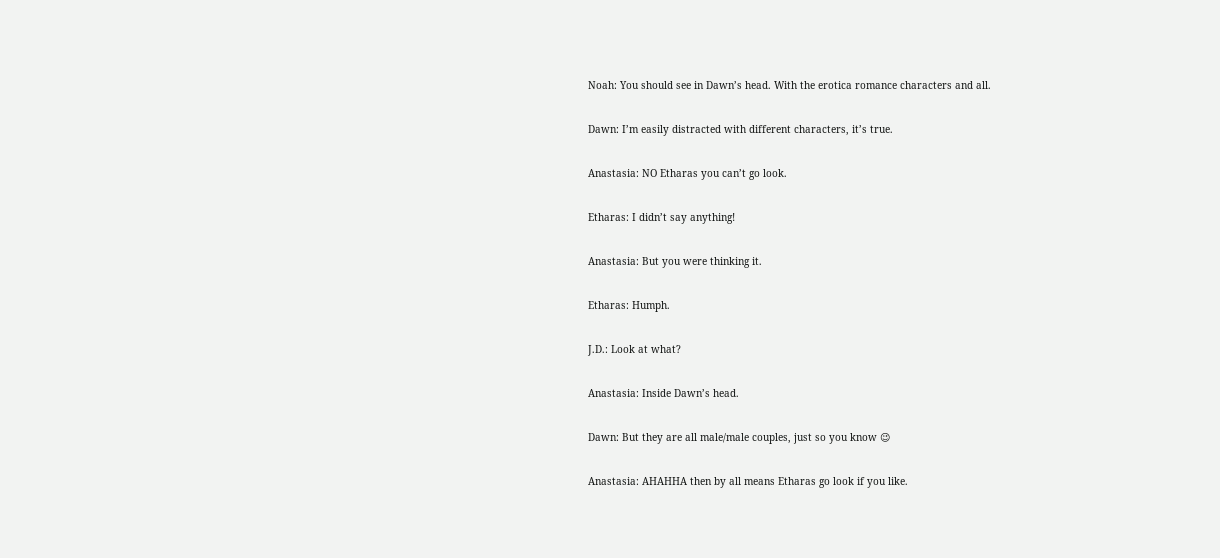Noah: You should see in Dawn’s head. With the erotica romance characters and all.

Dawn: I’m easily distracted with different characters, it’s true.

Anastasia: NO Etharas you can’t go look.

Etharas: I didn’t say anything!

Anastasia: But you were thinking it.

Etharas: Humph.

J.D.: Look at what?

Anastasia: Inside Dawn’s head.

Dawn: But they are all male/male couples, just so you know 😉

Anastasia: AHAHHA then by all means Etharas go look if you like.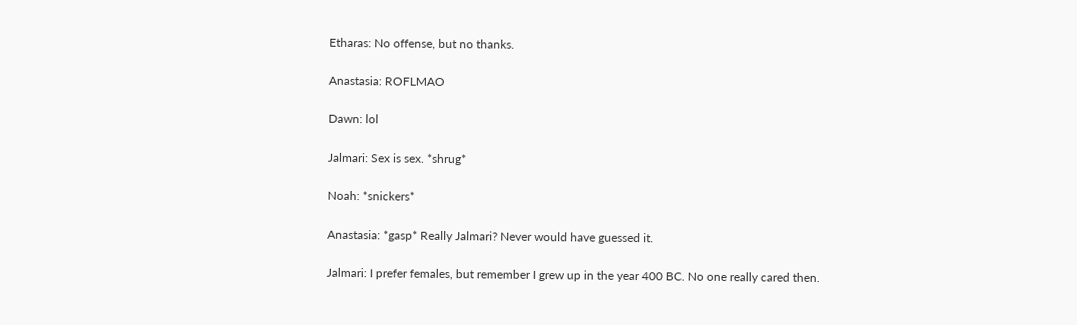Etharas: No offense, but no thanks.

Anastasia: ROFLMAO

Dawn: lol

Jalmari: Sex is sex. *shrug*

Noah: *snickers*

Anastasia: *gasp* Really Jalmari? Never would have guessed it.

Jalmari: I prefer females, but remember I grew up in the year 400 BC. No one really cared then.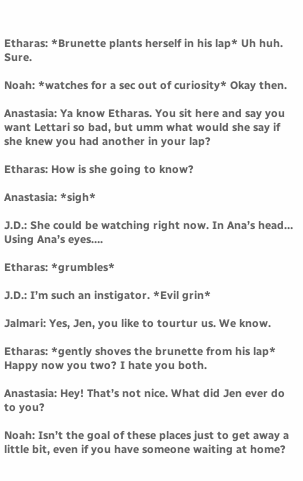Etharas: *Brunette plants herself in his lap* Uh huh. Sure.

Noah: *watches for a sec out of curiosity* Okay then.

Anastasia: Ya know Etharas. You sit here and say you want Lettari so bad, but umm what would she say if she knew you had another in your lap?

Etharas: How is she going to know?

Anastasia: *sigh*

J.D.: She could be watching right now. In Ana’s head… Using Ana’s eyes….

Etharas: *grumbles*

J.D.: I’m such an instigator. *Evil grin*

Jalmari: Yes, Jen, you like to tourtur us. We know.

Etharas: *gently shoves the brunette from his lap* Happy now you two? I hate you both.

Anastasia: Hey! That’s not nice. What did Jen ever do to you?

Noah: Isn’t the goal of these places just to get away a little bit, even if you have someone waiting at home?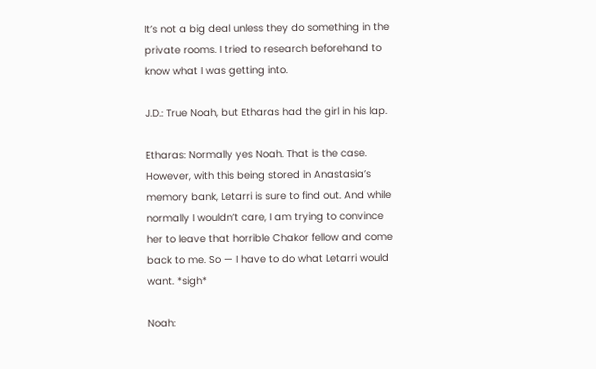It’s not a big deal unless they do something in the private rooms. I tried to research beforehand to know what I was getting into.

J.D.: True Noah, but Etharas had the girl in his lap.

Etharas: Normally yes Noah. That is the case. However, with this being stored in Anastasia’s memory bank, Letarri is sure to find out. And while normally I wouldn’t care, I am trying to convince her to leave that horrible Chakor fellow and come back to me. So — I have to do what Letarri would want. *sigh*

Noah: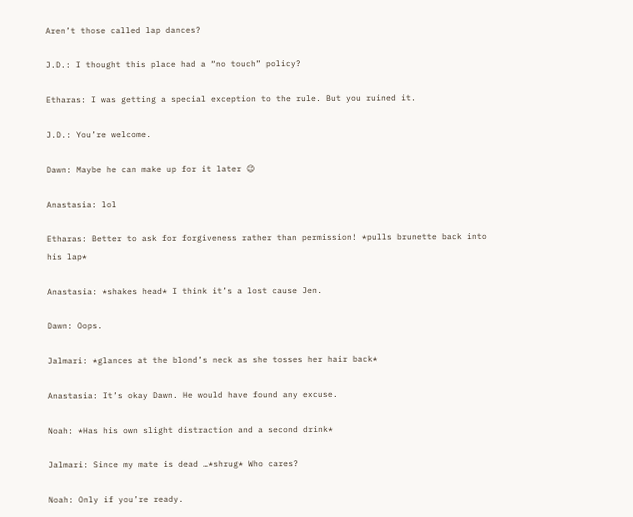Aren’t those called lap dances?

J.D.: I thought this place had a “no touch” policy?

Etharas: I was getting a special exception to the rule. But you ruined it.

J.D.: You’re welcome.

Dawn: Maybe he can make up for it later 😉

Anastasia: lol

Etharas: Better to ask for forgiveness rather than permission! *pulls brunette back into his lap*

Anastasia: *shakes head* I think it’s a lost cause Jen.

Dawn: Oops.

Jalmari: *glances at the blond’s neck as she tosses her hair back*

Anastasia: It’s okay Dawn. He would have found any excuse.

Noah: *Has his own slight distraction and a second drink*

Jalmari: Since my mate is dead …*shrug* Who cares?

Noah: Only if you’re ready.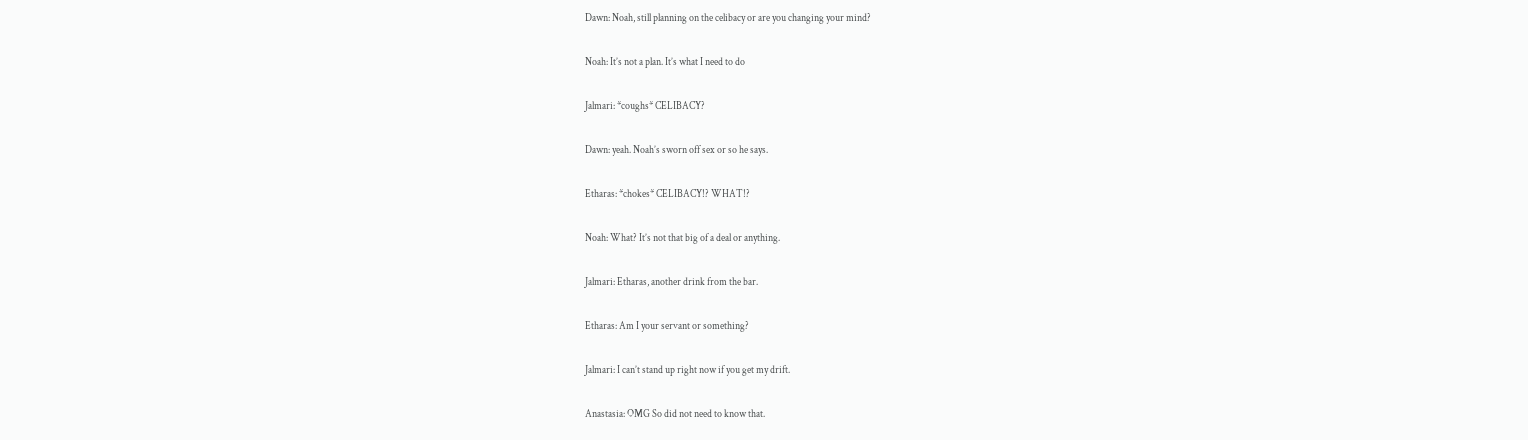Dawn: Noah, still planning on the celibacy or are you changing your mind?

Noah: It’s not a plan. It’s what I need to do

Jalmari: *coughs* CELIBACY?

Dawn: yeah. Noah’s sworn off sex or so he says.

Etharas: *chokes* CELIBACY!? WHAT!?

Noah: What? It’s not that big of a deal or anything.

Jalmari: Etharas, another drink from the bar.

Etharas: Am I your servant or something?

Jalmari: I can’t stand up right now if you get my drift.

Anastasia: OMG So did not need to know that.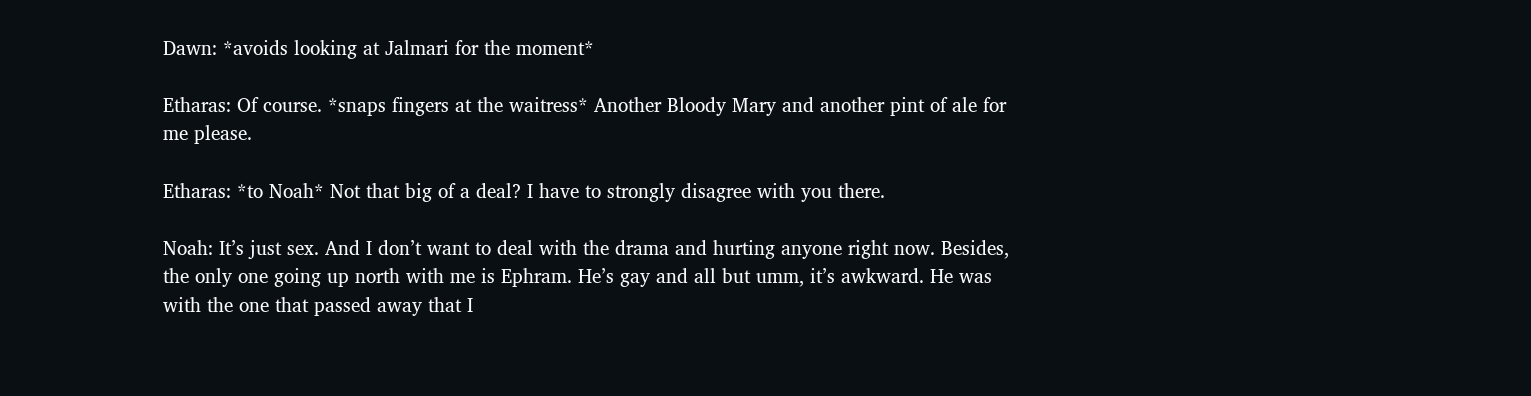Dawn: *avoids looking at Jalmari for the moment*

Etharas: Of course. *snaps fingers at the waitress* Another Bloody Mary and another pint of ale for me please.

Etharas: *to Noah* Not that big of a deal? I have to strongly disagree with you there.

Noah: It’s just sex. And I don’t want to deal with the drama and hurting anyone right now. Besides, the only one going up north with me is Ephram. He’s gay and all but umm, it’s awkward. He was with the one that passed away that I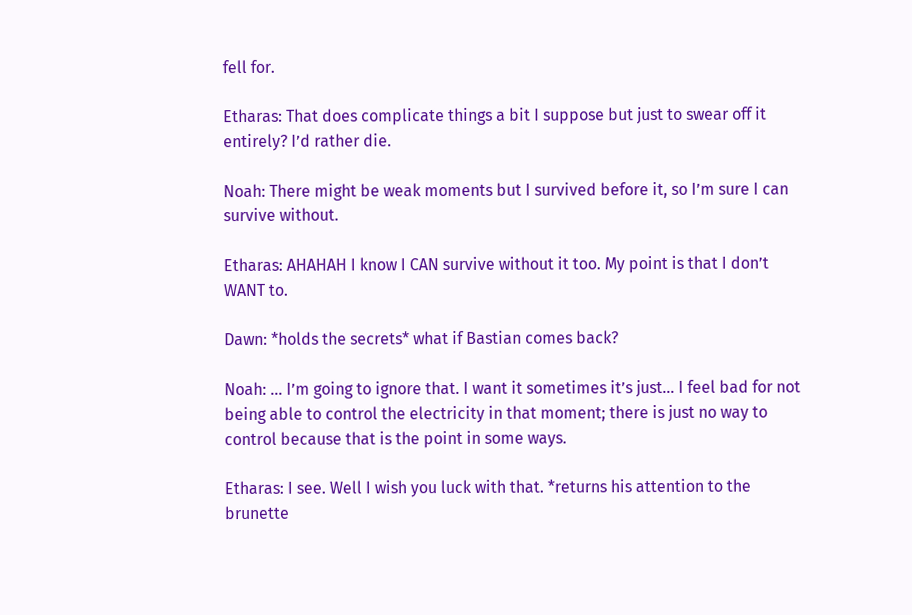fell for.

Etharas: That does complicate things a bit I suppose but just to swear off it entirely? I’d rather die.

Noah: There might be weak moments but I survived before it, so I’m sure I can survive without.

Etharas: AHAHAH I know I CAN survive without it too. My point is that I don’t WANT to.

Dawn: *holds the secrets* what if Bastian comes back?

Noah: … I’m going to ignore that. I want it sometimes it’s just… I feel bad for not being able to control the electricity in that moment; there is just no way to control because that is the point in some ways.

Etharas: I see. Well I wish you luck with that. *returns his attention to the brunette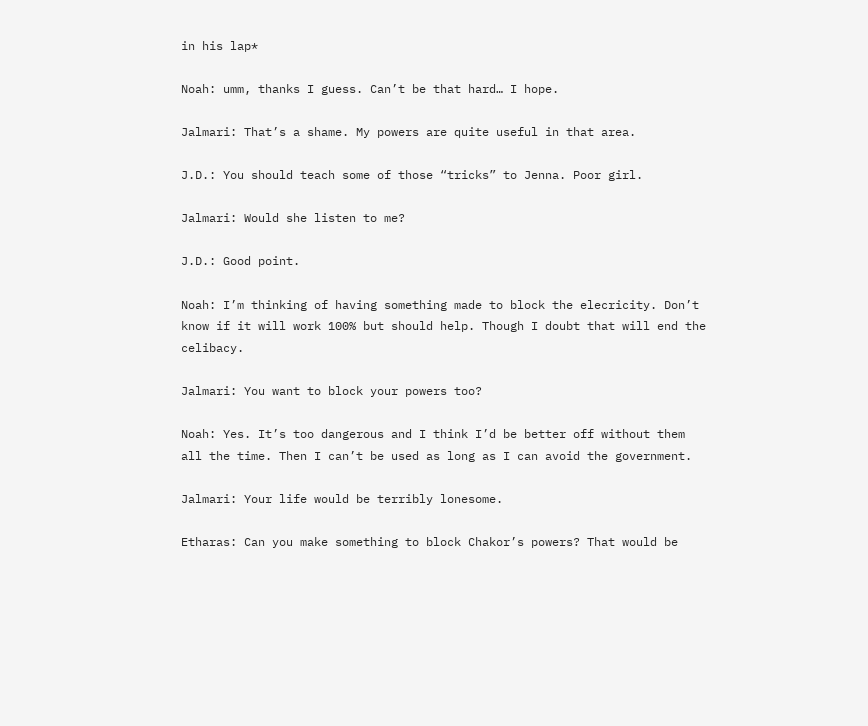in his lap*

Noah: umm, thanks I guess. Can’t be that hard… I hope.

Jalmari: That’s a shame. My powers are quite useful in that area.

J.D.: You should teach some of those “tricks” to Jenna. Poor girl.

Jalmari: Would she listen to me?

J.D.: Good point.

Noah: I’m thinking of having something made to block the elecricity. Don’t know if it will work 100% but should help. Though I doubt that will end the celibacy.

Jalmari: You want to block your powers too?

Noah: Yes. It’s too dangerous and I think I’d be better off without them all the time. Then I can’t be used as long as I can avoid the government.

Jalmari: Your life would be terribly lonesome.

Etharas: Can you make something to block Chakor’s powers? That would be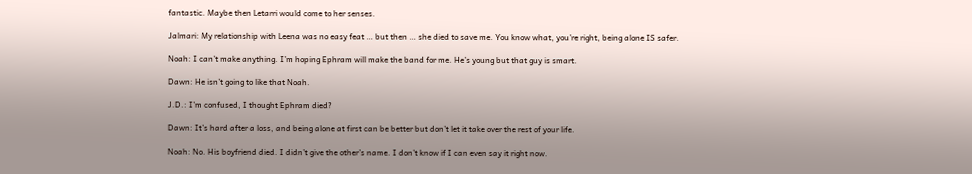fantastic. Maybe then Letarri would come to her senses.

Jalmari: My relationship with Leena was no easy feat … but then … she died to save me. You know what, you’re right, being alone IS safer.

Noah: I can’t make anything. I’m hoping Ephram will make the band for me. He’s young but that guy is smart.

Dawn: He isn’t going to like that Noah.

J.D.: I’m confused, I thought Ephram died?

Dawn: It’s hard after a loss, and being alone at first can be better but don’t let it take over the rest of your life.

Noah: No. His boyfriend died. I didn’t give the other’s name. I don’t know if I can even say it right now.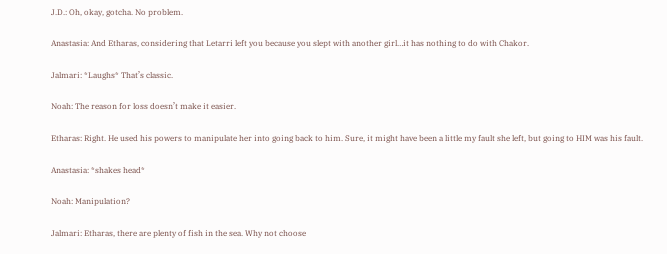J.D.: Oh, okay, gotcha. No problem.

Anastasia: And Etharas, considering that Letarri left you because you slept with another girl…it has nothing to do with Chakor.

Jalmari: *Laughs* That’s classic.

Noah: The reason for loss doesn’t make it easier.

Etharas: Right. He used his powers to manipulate her into going back to him. Sure, it might have been a little my fault she left, but going to HIM was his fault.

Anastasia: *shakes head*

Noah: Manipulation?

Jalmari: Etharas, there are plenty of fish in the sea. Why not choose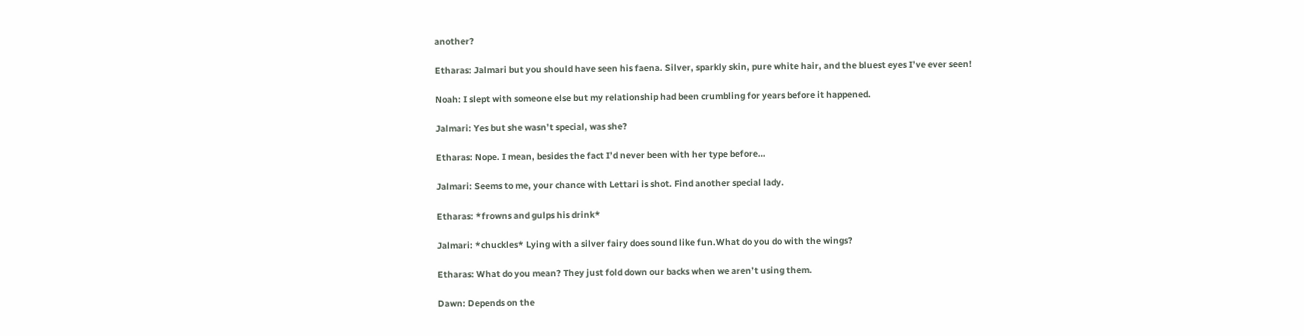another?

Etharas: Jalmari but you should have seen his faena. Silver, sparkly skin, pure white hair, and the bluest eyes I’ve ever seen!

Noah: I slept with someone else but my relationship had been crumbling for years before it happened.

Jalmari: Yes but she wasn’t special, was she?

Etharas: Nope. I mean, besides the fact I’d never been with her type before…

Jalmari: Seems to me, your chance with Lettari is shot. Find another special lady.

Etharas: *frowns and gulps his drink*

Jalmari: *chuckles* Lying with a silver fairy does sound like fun.What do you do with the wings?

Etharas: What do you mean? They just fold down our backs when we aren’t using them.

Dawn: Depends on the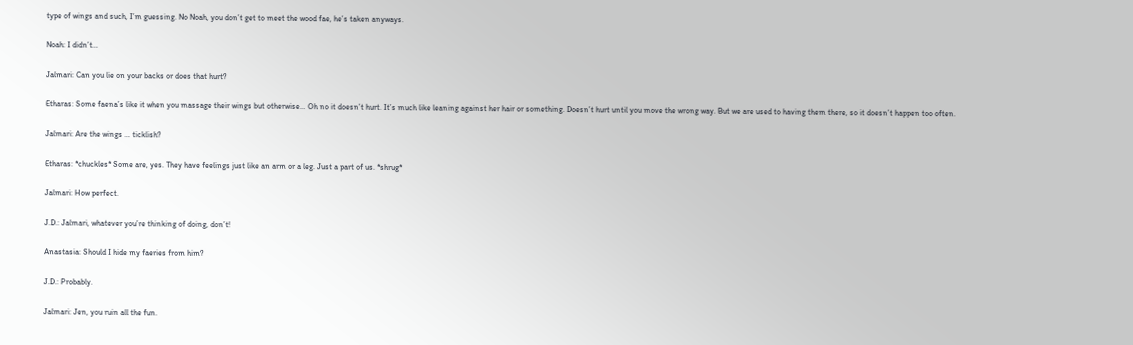type of wings and such, I’m guessing. No Noah, you don’t get to meet the wood fae, he’s taken anyways.

Noah: I didn’t…

Jalmari: Can you lie on your backs or does that hurt?

Etharas: Some faena’s like it when you massage their wings but otherwise… Oh no it doesn’t hurt. It’s much like leaning against her hair or something. Doesn’t hurt until you move the wrong way. But we are used to having them there, so it doesn’t happen too often.

Jalmari: Are the wings … ticklish?

Etharas: *chuckles* Some are, yes. They have feelings just like an arm or a leg. Just a part of us. *shrug*

Jalmari: How perfect.

J.D.: Jalmari, whatever you’re thinking of doing, don’t!

Anastasia: Should I hide my faeries from him?

J.D.: Probably.

Jalmari: Jen, you ruin all the fun.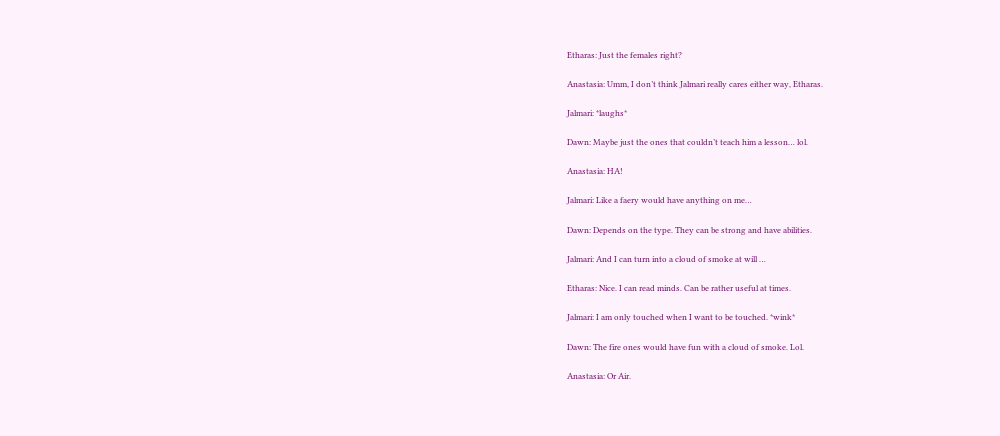Etharas: Just the females right?

Anastasia: Umm, I don’t think Jalmari really cares either way, Etharas.

Jalmari: *laughs*

Dawn: Maybe just the ones that couldn’t teach him a lesson… lol.

Anastasia: HA!

Jalmari: Like a faery would have anything on me…

Dawn: Depends on the type. They can be strong and have abilities.

Jalmari: And I can turn into a cloud of smoke at will …

Etharas: Nice. I can read minds. Can be rather useful at times.

Jalmari: I am only touched when I want to be touched. *wink*

Dawn: The fire ones would have fun with a cloud of smoke. Lol.

Anastasia: Or Air.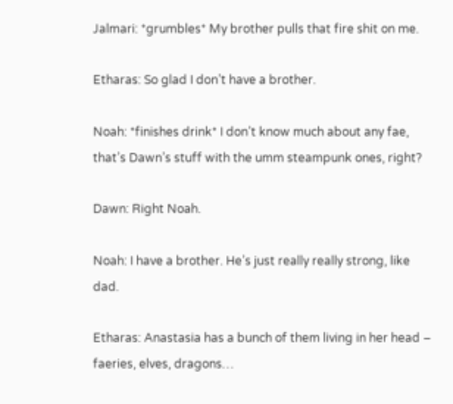Jalmari: *grumbles* My brother pulls that fire shit on me.

Etharas: So glad I don’t have a brother.

Noah: *finishes drink* I don’t know much about any fae, that’s Dawn’s stuff with the umm steampunk ones, right?

Dawn: Right Noah.

Noah: I have a brother. He’s just really really strong, like dad.

Etharas: Anastasia has a bunch of them living in her head – faeries, elves, dragons…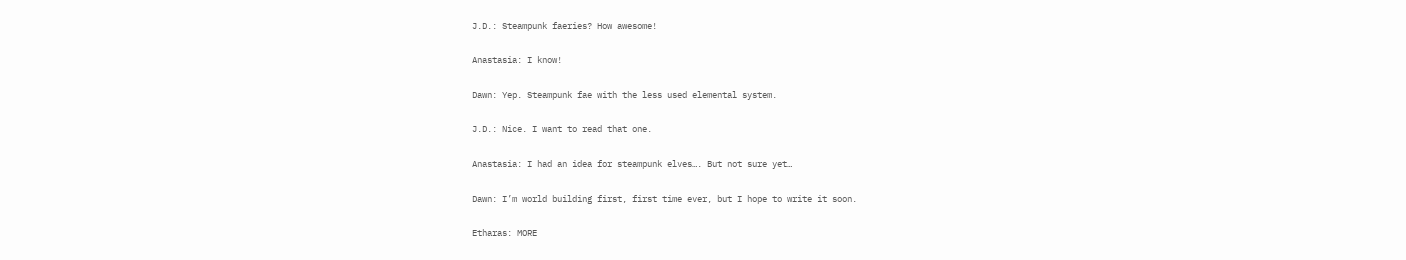J.D.: Steampunk faeries? How awesome!

Anastasia: I know!

Dawn: Yep. Steampunk fae with the less used elemental system.

J.D.: Nice. I want to read that one.

Anastasia: I had an idea for steampunk elves…. But not sure yet…

Dawn: I’m world building first, first time ever, but I hope to write it soon.

Etharas: MORE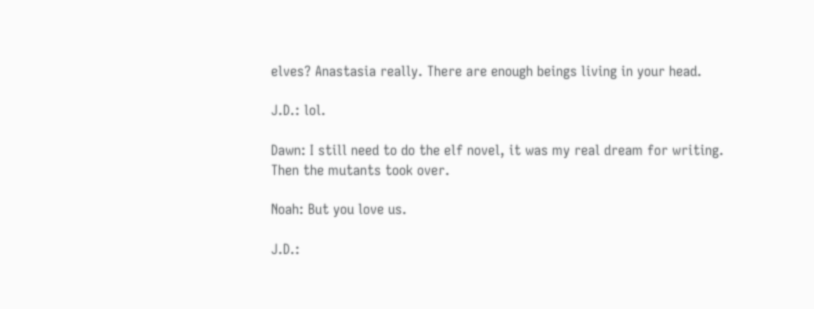elves? Anastasia really. There are enough beings living in your head.

J.D.: lol.

Dawn: I still need to do the elf novel, it was my real dream for writing. Then the mutants took over.

Noah: But you love us.

J.D.: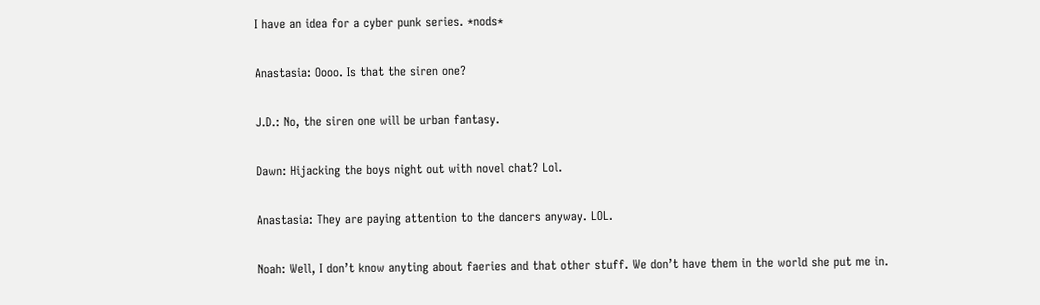I have an idea for a cyber punk series. *nods*

Anastasia: Oooo. Is that the siren one?

J.D.: No, the siren one will be urban fantasy.

Dawn: Hijacking the boys night out with novel chat? Lol.

Anastasia: They are paying attention to the dancers anyway. LOL.

Noah: Well, I don’t know anyting about faeries and that other stuff. We don’t have them in the world she put me in.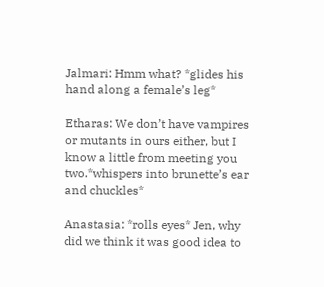Jalmari: Hmm what? *glides his hand along a female’s leg*

Etharas: We don’t have vampires or mutants in ours either, but I know a little from meeting you two.*whispers into brunette’s ear and chuckles*

Anastasia: *rolls eyes* Jen, why did we think it was good idea to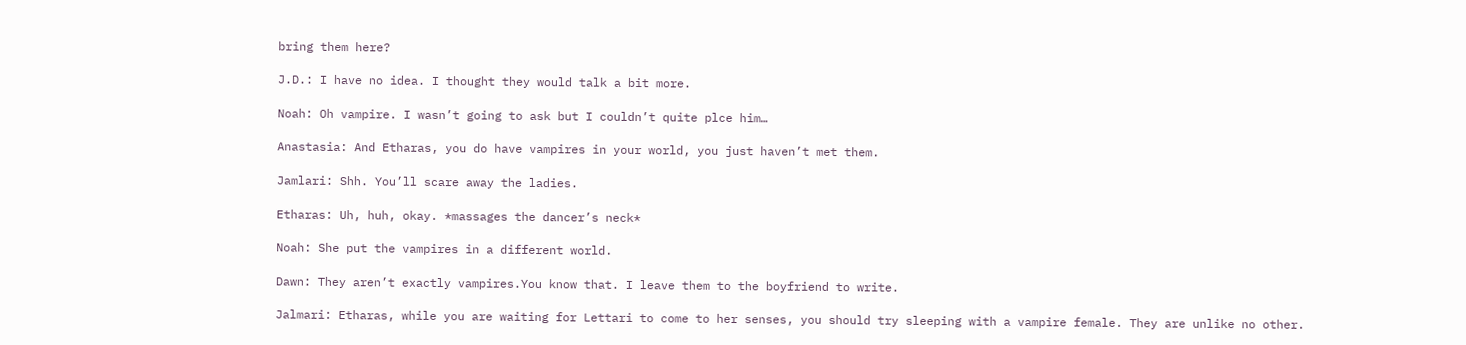bring them here?

J.D.: I have no idea. I thought they would talk a bit more.

Noah: Oh vampire. I wasn’t going to ask but I couldn’t quite plce him…

Anastasia: And Etharas, you do have vampires in your world, you just haven’t met them.

Jamlari: Shh. You’ll scare away the ladies.

Etharas: Uh, huh, okay. *massages the dancer’s neck*

Noah: She put the vampires in a different world.

Dawn: They aren’t exactly vampires.You know that. I leave them to the boyfriend to write.

Jalmari: Etharas, while you are waiting for Lettari to come to her senses, you should try sleeping with a vampire female. They are unlike no other.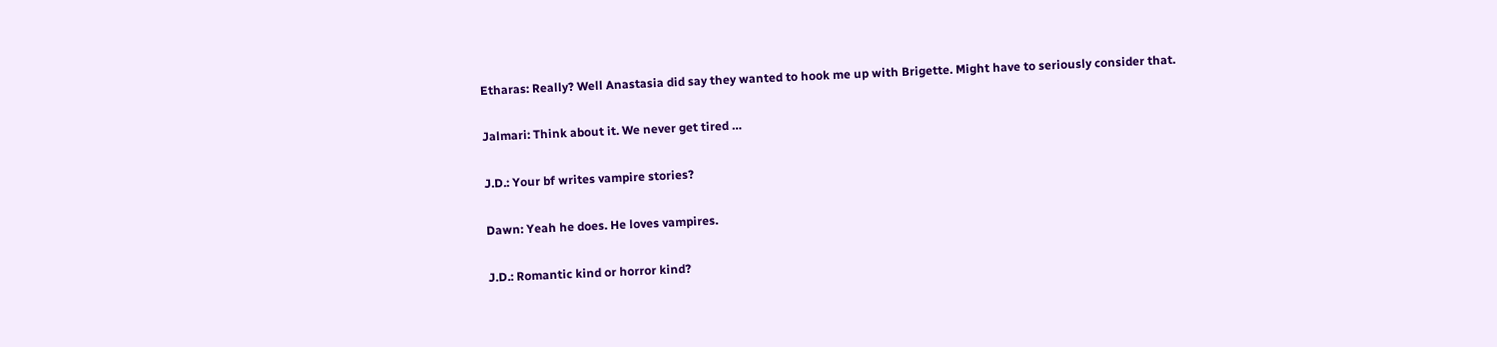Etharas: Really? Well Anastasia did say they wanted to hook me up with Brigette. Might have to seriously consider that.

Jalmari: Think about it. We never get tired …

J.D.: Your bf writes vampire stories?

Dawn: Yeah he does. He loves vampires.

J.D.: Romantic kind or horror kind?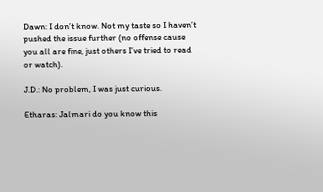Dawn: I don’t know. Not my taste so I haven’t pushed the issue further (no offense cause you all are fine, just others I’ve tried to read or watch).

J.D.: No problem, I was just curious.

Etharas: Jalmari do you know this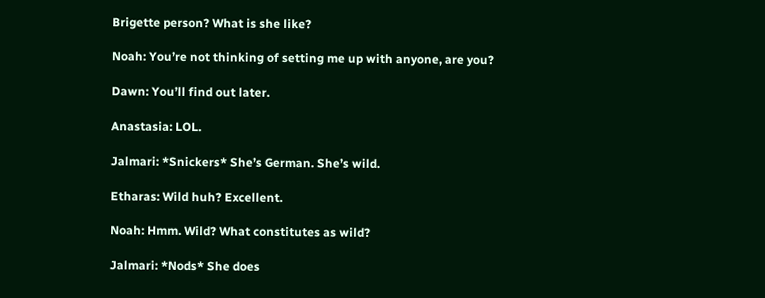Brigette person? What is she like?

Noah: You’re not thinking of setting me up with anyone, are you?

Dawn: You’ll find out later.

Anastasia: LOL.

Jalmari: *Snickers* She’s German. She’s wild.

Etharas: Wild huh? Excellent.

Noah: Hmm. Wild? What constitutes as wild?

Jalmari: *Nods* She does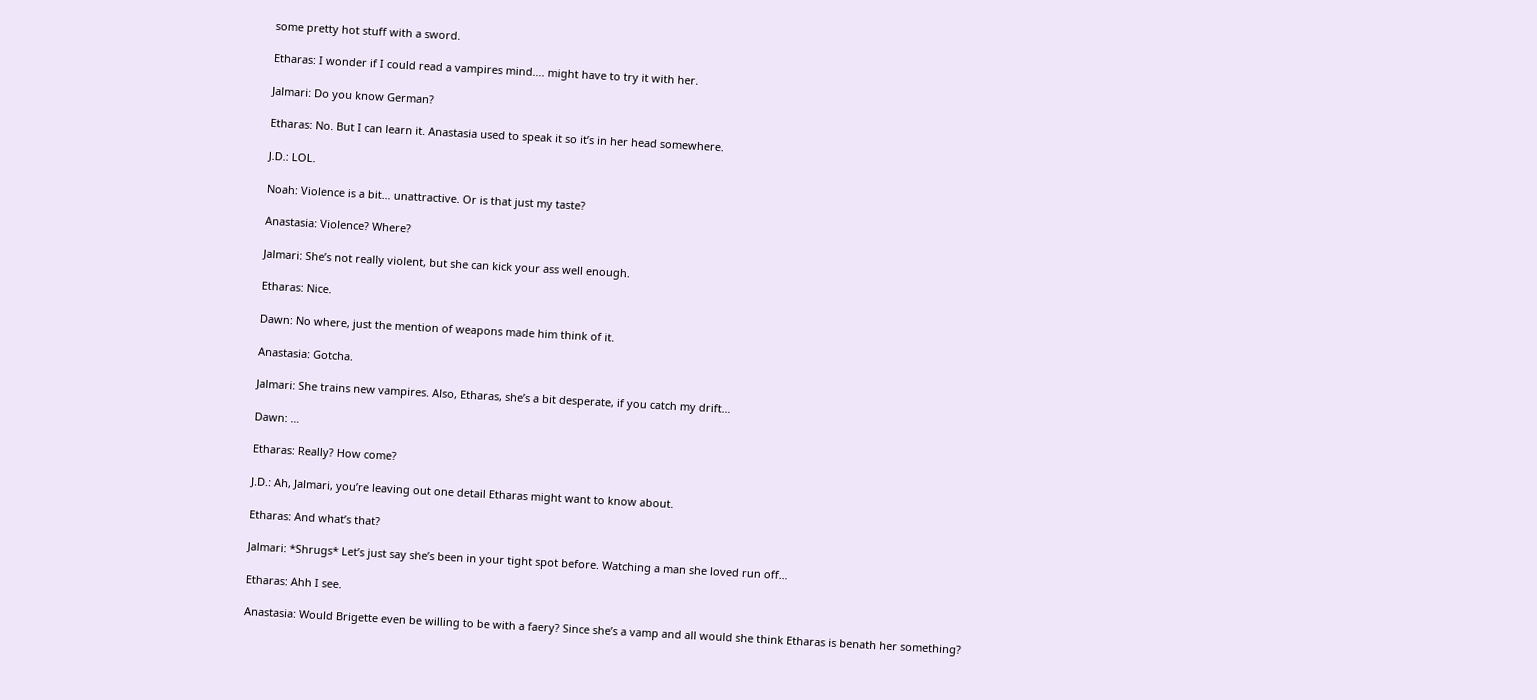some pretty hot stuff with a sword.

Etharas: I wonder if I could read a vampires mind…. might have to try it with her.

Jalmari: Do you know German?

Etharas: No. But I can learn it. Anastasia used to speak it so it’s in her head somewhere.

J.D.: LOL.

Noah: Violence is a bit… unattractive. Or is that just my taste?

Anastasia: Violence? Where?

Jalmari: She’s not really violent, but she can kick your ass well enough.

Etharas: Nice.

Dawn: No where, just the mention of weapons made him think of it.

Anastasia: Gotcha.

Jalmari: She trains new vampires. Also, Etharas, she’s a bit desperate, if you catch my drift…

Dawn: …

Etharas: Really? How come?

J.D.: Ah, Jalmari, you’re leaving out one detail Etharas might want to know about.

Etharas: And what’s that?

Jalmari: *Shrugs* Let’s just say she’s been in your tight spot before. Watching a man she loved run off…

Etharas: Ahh I see.

Anastasia: Would Brigette even be willing to be with a faery? Since she’s a vamp and all would she think Etharas is benath her something?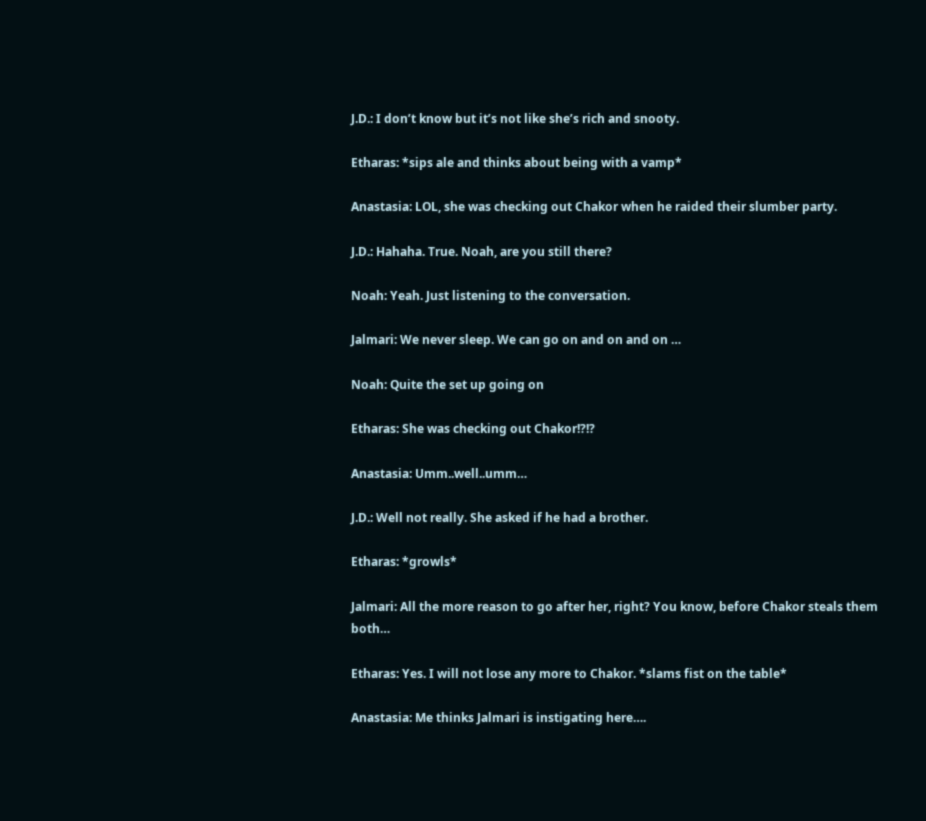J.D.: I don’t know but it’s not like she’s rich and snooty.

Etharas: *sips ale and thinks about being with a vamp*

Anastasia: LOL, she was checking out Chakor when he raided their slumber party.

J.D.: Hahaha. True. Noah, are you still there?

Noah: Yeah. Just listening to the conversation.

Jalmari: We never sleep. We can go on and on and on …

Noah: Quite the set up going on

Etharas: She was checking out Chakor!?!?

Anastasia: Umm..well..umm…

J.D.: Well not really. She asked if he had a brother.

Etharas: *growls*

Jalmari: All the more reason to go after her, right? You know, before Chakor steals them both…

Etharas: Yes. I will not lose any more to Chakor. *slams fist on the table*

Anastasia: Me thinks Jalmari is instigating here….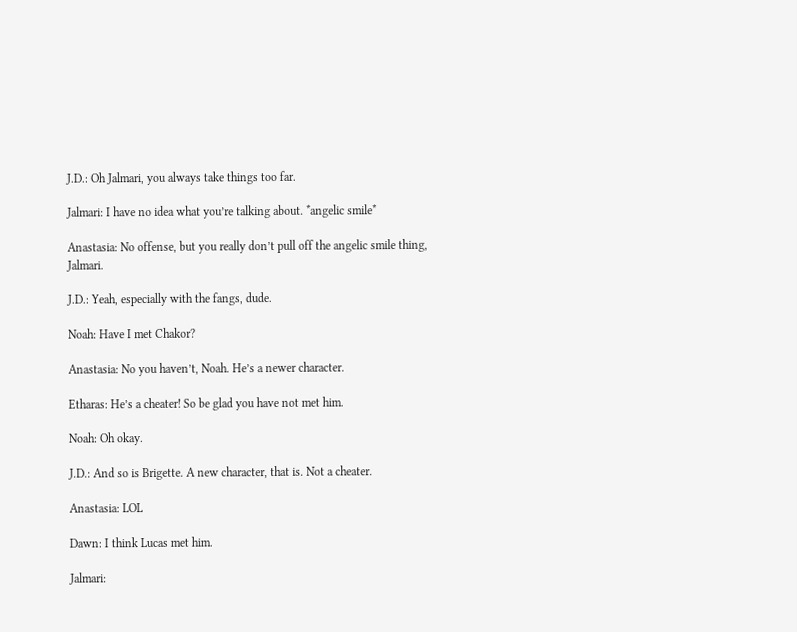J.D.: Oh Jalmari, you always take things too far.

Jalmari: I have no idea what you’re talking about. *angelic smile*

Anastasia: No offense, but you really don’t pull off the angelic smile thing, Jalmari.

J.D.: Yeah, especially with the fangs, dude.

Noah: Have I met Chakor?

Anastasia: No you haven’t, Noah. He’s a newer character.

Etharas: He’s a cheater! So be glad you have not met him.

Noah: Oh okay.

J.D.: And so is Brigette. A new character, that is. Not a cheater.

Anastasia: LOL

Dawn: I think Lucas met him.

Jalmari: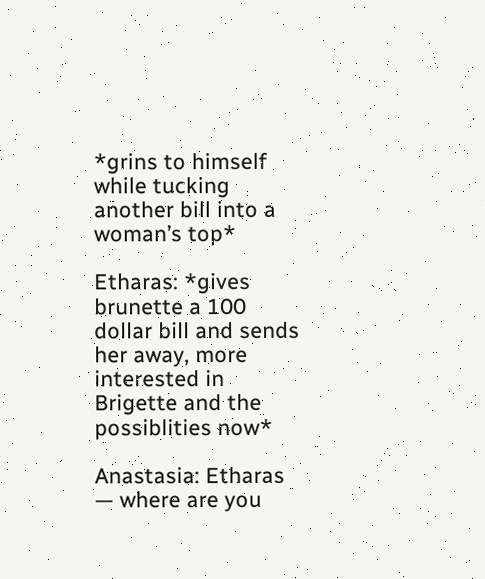*grins to himself while tucking another bill into a woman’s top*

Etharas: *gives brunette a 100 dollar bill and sends her away, more interested in Brigette and the possiblities now*

Anastasia: Etharas — where are you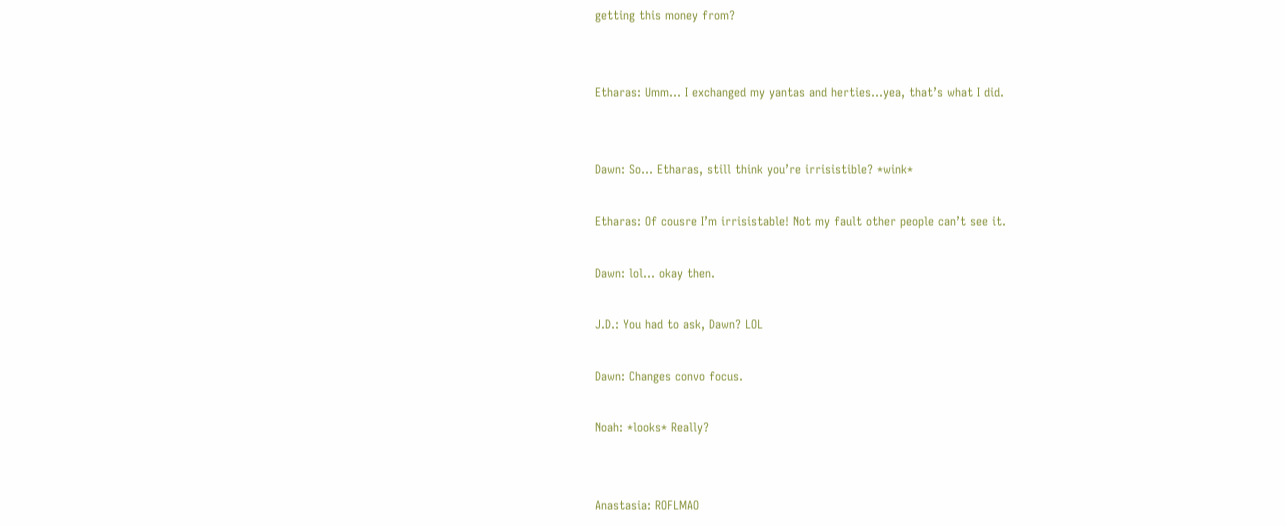getting this money from?


Etharas: Umm… I exchanged my yantas and herties…yea, that’s what I did.


Dawn: So… Etharas, still think you’re irrisistible? *wink*

Etharas: Of cousre I’m irrisistable! Not my fault other people can’t see it.

Dawn: lol… okay then.

J.D.: You had to ask, Dawn? LOL

Dawn: Changes convo focus.

Noah: *looks* Really?


Anastasia: ROFLMAO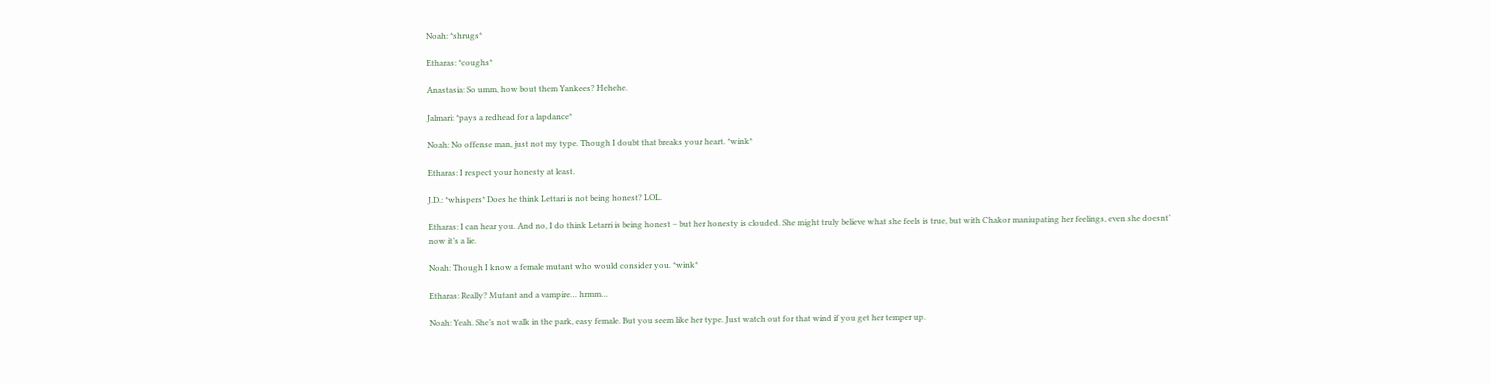Noah: *shrugs*

Etharas: *coughs*

Anastasia: So umm, how bout them Yankees? Hehehe.

Jalmari: *pays a redhead for a lapdance*

Noah: No offense man, just not my type. Though I doubt that breaks your heart. *wink*

Etharas: I respect your honesty at least.

J.D.: *whispers* Does he think Lettari is not being honest? LOL.

Etharas: I can hear you. And no, I do think Letarri is being honest – but her honesty is clouded. She might truly believe what she feels is true, but with Chakor maniupating her feelings, even she doesnt’ now it’s a lie.

Noah: Though I know a female mutant who would consider you. *wink*

Etharas: Really? Mutant and a vampire… hrmm…

Noah: Yeah. She’s not walk in the park, easy female. But you seem like her type. Just watch out for that wind if you get her temper up.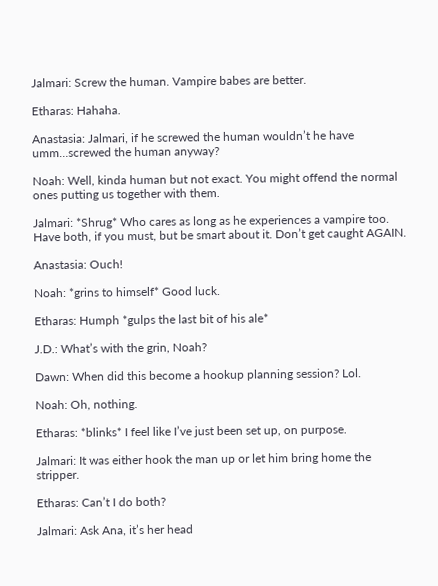Jalmari: Screw the human. Vampire babes are better.

Etharas: Hahaha.

Anastasia: Jalmari, if he screwed the human wouldn’t he have umm…screwed the human anyway?

Noah: Well, kinda human but not exact. You might offend the normal ones putting us together with them.

Jalmari: *Shrug* Who cares as long as he experiences a vampire too. Have both, if you must, but be smart about it. Don’t get caught AGAIN.

Anastasia: Ouch!

Noah: *grins to himself* Good luck.

Etharas: Humph *gulps the last bit of his ale*

J.D.: What’s with the grin, Noah?

Dawn: When did this become a hookup planning session? Lol.

Noah: Oh, nothing.

Etharas: *blinks* I feel like I’ve just been set up, on purpose.

Jalmari: It was either hook the man up or let him bring home the stripper.

Etharas: Can’t I do both?

Jalmari: Ask Ana, it’s her head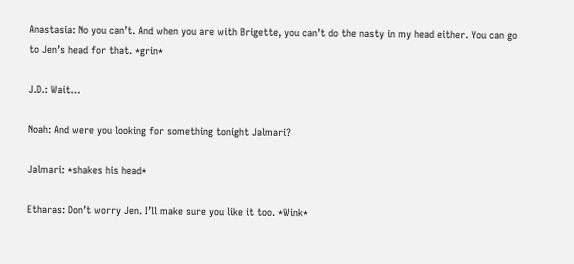Anastasia: No you can’t. And when you are with Brigette, you can’t do the nasty in my head either. You can go to Jen’s head for that. *grin*

J.D.: Wait…

Noah: And were you looking for something tonight Jalmari?

Jalmari: *shakes his head*

Etharas: Don’t worry Jen. I’ll make sure you like it too. *Wink*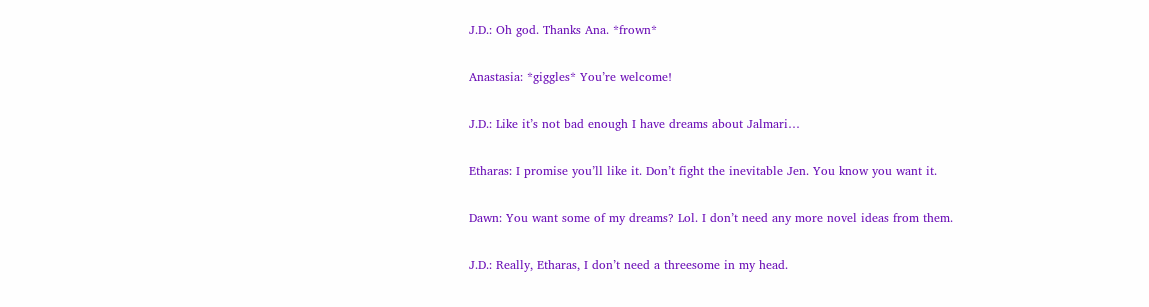J.D.: Oh god. Thanks Ana. *frown*

Anastasia: *giggles* You’re welcome!

J.D.: Like it’s not bad enough I have dreams about Jalmari…

Etharas: I promise you’ll like it. Don’t fight the inevitable Jen. You know you want it.

Dawn: You want some of my dreams? Lol. I don’t need any more novel ideas from them.

J.D.: Really, Etharas, I don’t need a threesome in my head.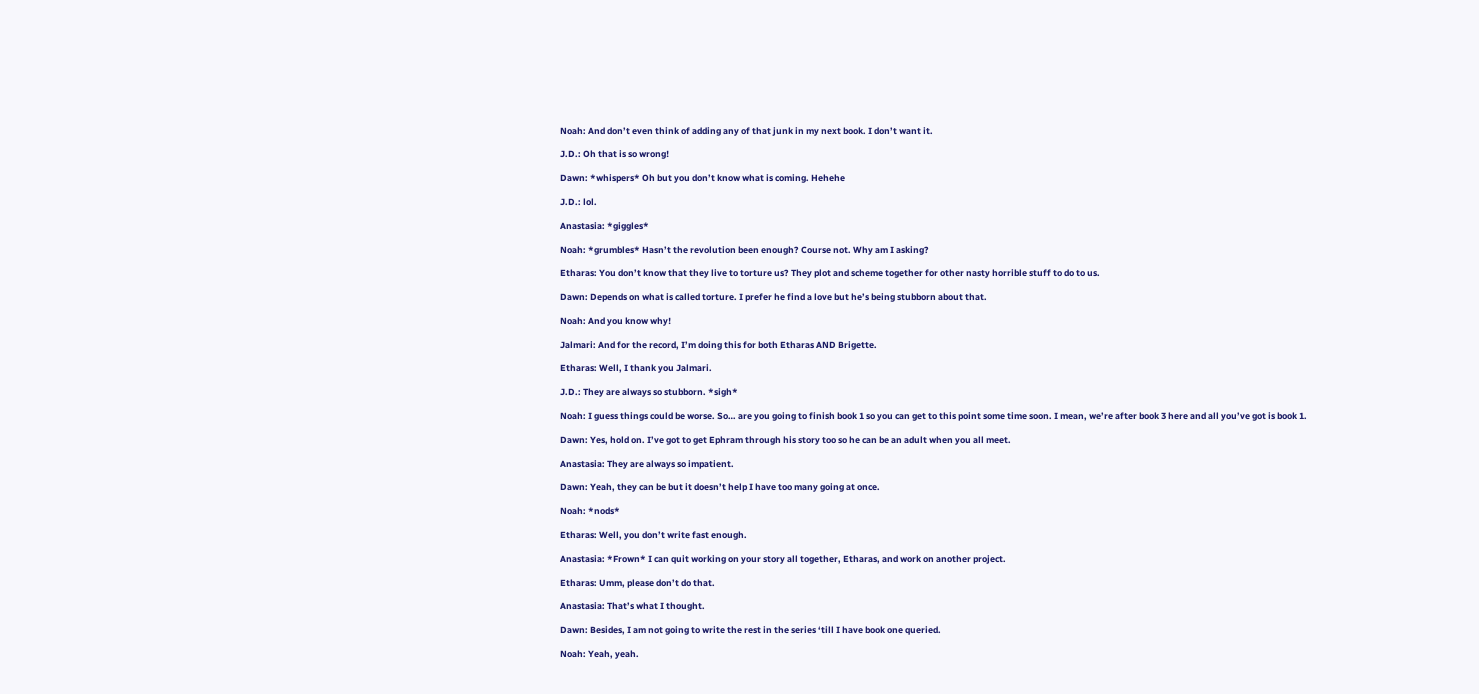Noah: And don’t even think of adding any of that junk in my next book. I don’t want it.

J.D.: Oh that is so wrong!

Dawn: *whispers* Oh but you don’t know what is coming. Hehehe

J.D.: lol.

Anastasia: *giggles*

Noah: *grumbles* Hasn’t the revolution been enough? Course not. Why am I asking?

Etharas: You don’t know that they live to torture us? They plot and scheme together for other nasty horrible stuff to do to us.

Dawn: Depends on what is called torture. I prefer he find a love but he’s being stubborn about that.

Noah: And you know why!

Jalmari: And for the record, I’m doing this for both Etharas AND Brigette.

Etharas: Well, I thank you Jalmari.

J.D.: They are always so stubborn. *sigh*

Noah: I guess things could be worse. So… are you going to finish book 1 so you can get to this point some time soon. I mean, we’re after book 3 here and all you’ve got is book 1.

Dawn: Yes, hold on. I’ve got to get Ephram through his story too so he can be an adult when you all meet.

Anastasia: They are always so impatient.

Dawn: Yeah, they can be but it doesn’t help I have too many going at once.

Noah: *nods*

Etharas: Well, you don’t write fast enough.

Anastasia: *Frown* I can quit working on your story all together, Etharas, and work on another project.

Etharas: Umm, please don’t do that.

Anastasia: That’s what I thought.

Dawn: Besides, I am not going to write the rest in the series ‘till I have book one queried.

Noah: Yeah, yeah.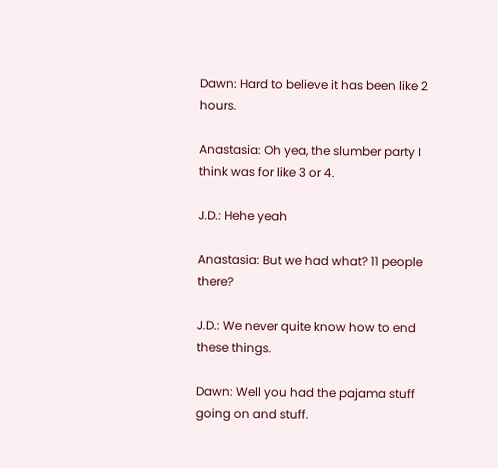Dawn: Hard to believe it has been like 2 hours.

Anastasia: Oh yea, the slumber party I think was for like 3 or 4.

J.D.: Hehe yeah

Anastasia: But we had what? 11 people there?

J.D.: We never quite know how to end these things.

Dawn: Well you had the pajama stuff going on and stuff.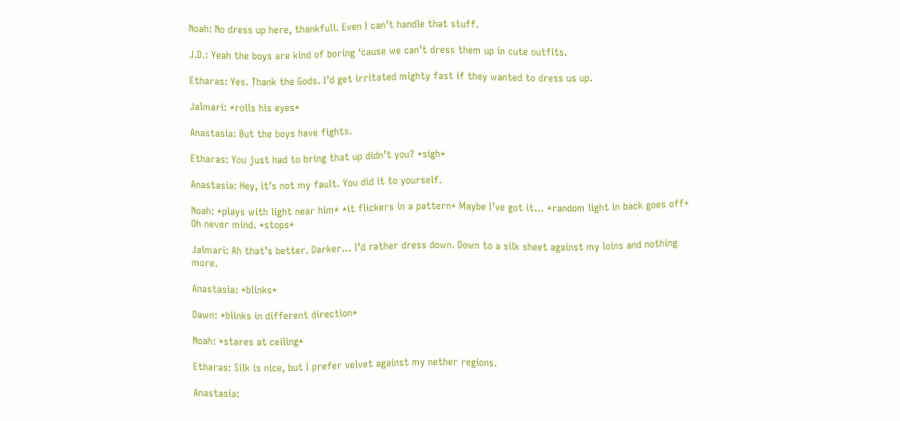Noah: No dress up here, thankfull. Even I can’t handle that stuff.

J.D.: Yeah the boys are kind of boring ‘cause we can’t dress them up in cute outfits.

Etharas: Yes. Thank the Gods. I’d get irritated mighty fast if they wanted to dress us up.

Jalmari: *rolls his eyes*

Anastasia: But the boys have fights.

Etharas: You just had to bring that up didn’t you? *sigh*

Anastasia: Hey, it’s not my fault. You did it to yourself.

Noah: *plays with light near him* *it flickers in a pattern* Maybe I’ve got it… *random light in back goes off* Oh never mind. *stops*

Jalmari: Ah that’s better. Darker… I’d rather dress down. Down to a silk sheet against my loins and nothing more.

Anastasia: *blinks*

Dawn: *blinks in different direction*

Noah: *stares at ceiling*

Etharas: Silk is nice, but I prefer velvet against my nether regions.

Anastasia: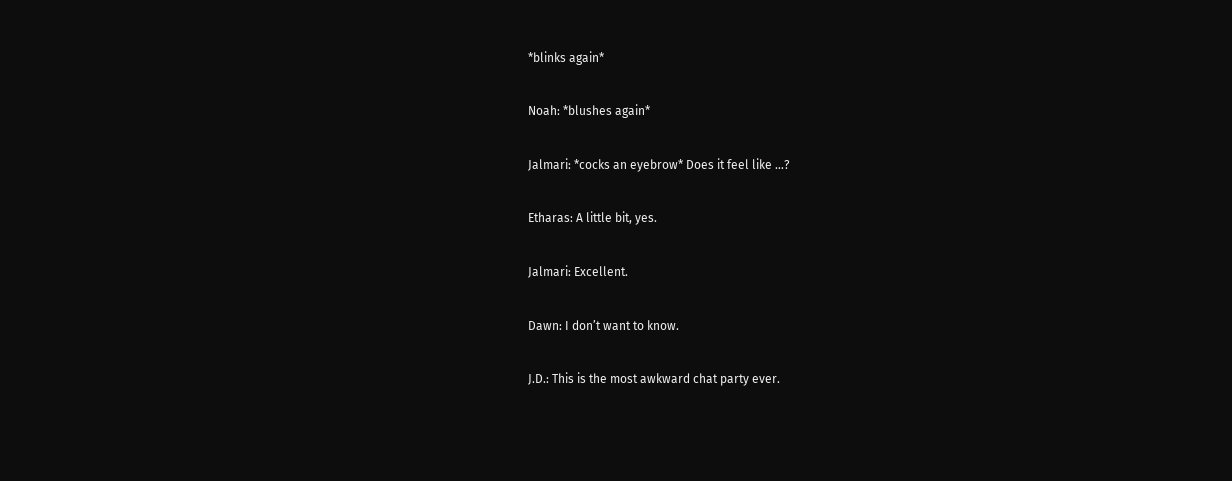*blinks again*

Noah: *blushes again*

Jalmari: *cocks an eyebrow* Does it feel like …?

Etharas: A little bit, yes.

Jalmari: Excellent.

Dawn: I don’t want to know.

J.D.: This is the most awkward chat party ever.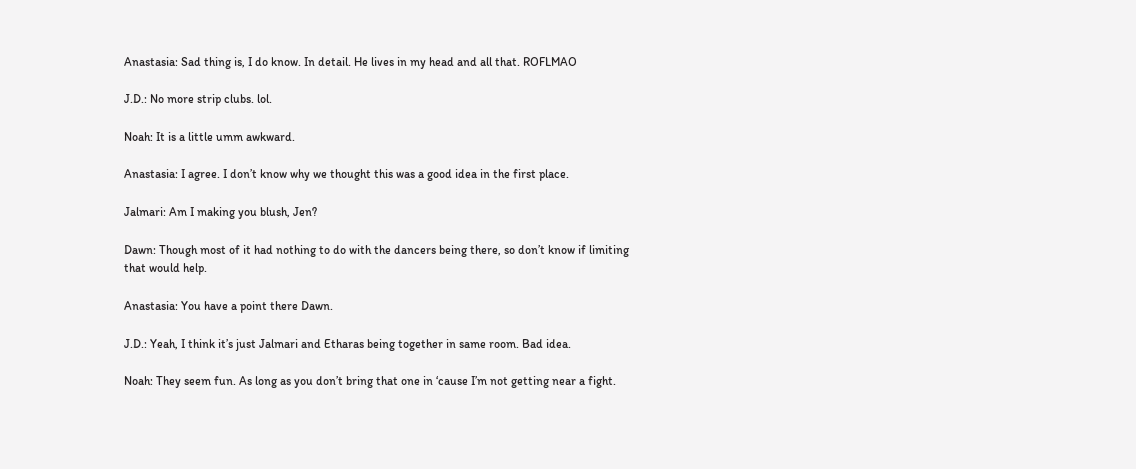Anastasia: Sad thing is, I do know. In detail. He lives in my head and all that. ROFLMAO

J.D.: No more strip clubs. lol.

Noah: It is a little umm awkward.

Anastasia: I agree. I don’t know why we thought this was a good idea in the first place.

Jalmari: Am I making you blush, Jen?

Dawn: Though most of it had nothing to do with the dancers being there, so don’t know if limiting that would help.

Anastasia: You have a point there Dawn.

J.D.: Yeah, I think it’s just Jalmari and Etharas being together in same room. Bad idea.

Noah: They seem fun. As long as you don’t bring that one in ‘cause I’m not getting near a fight.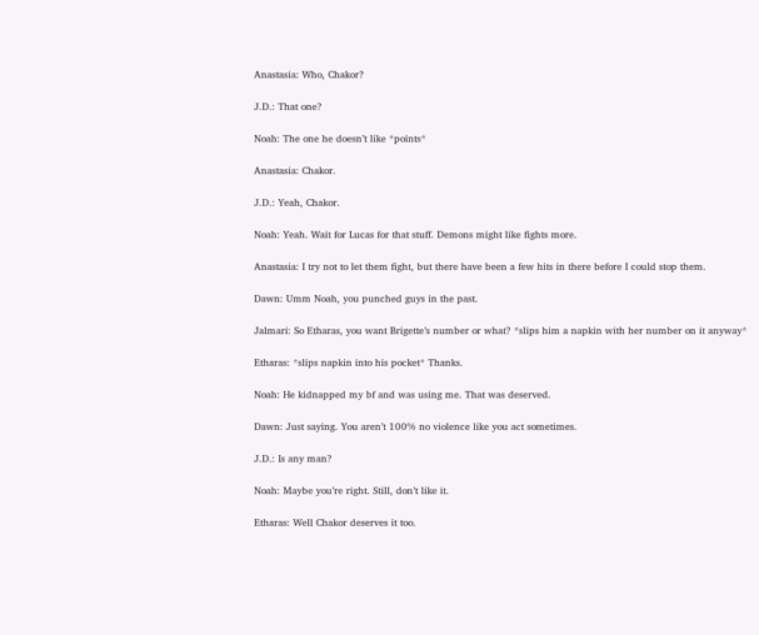Anastasia: Who, Chakor?

J.D.: That one?

Noah: The one he doesn’t like *points*

Anastasia: Chakor.

J.D.: Yeah, Chakor.

Noah: Yeah. Wait for Lucas for that stuff. Demons might like fights more.

Anastasia: I try not to let them fight, but there have been a few hits in there before I could stop them.

Dawn: Umm Noah, you punched guys in the past.

Jalmari: So Etharas, you want Brigette’s number or what? *slips him a napkin with her number on it anyway*

Etharas: *slips napkin into his pocket* Thanks.

Noah: He kidnapped my bf and was using me. That was deserved.

Dawn: Just saying. You aren’t 100% no violence like you act sometimes.

J.D.: Is any man?

Noah: Maybe you’re right. Still, don’t like it.

Etharas: Well Chakor deserves it too.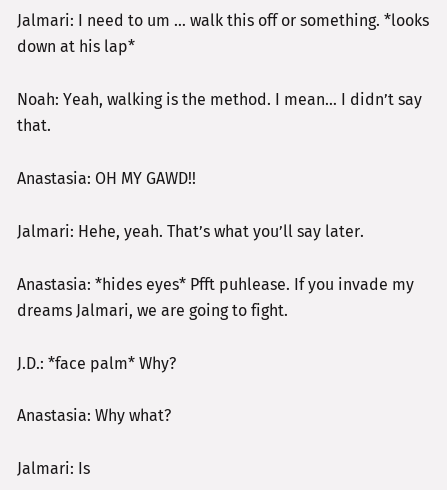Jalmari: I need to um … walk this off or something. *looks down at his lap*

Noah: Yeah, walking is the method. I mean… I didn’t say that.

Anastasia: OH MY GAWD!!

Jalmari: Hehe, yeah. That’s what you’ll say later.

Anastasia: *hides eyes* Pfft puhlease. If you invade my dreams Jalmari, we are going to fight.

J.D.: *face palm* Why?

Anastasia: Why what?

Jalmari: Is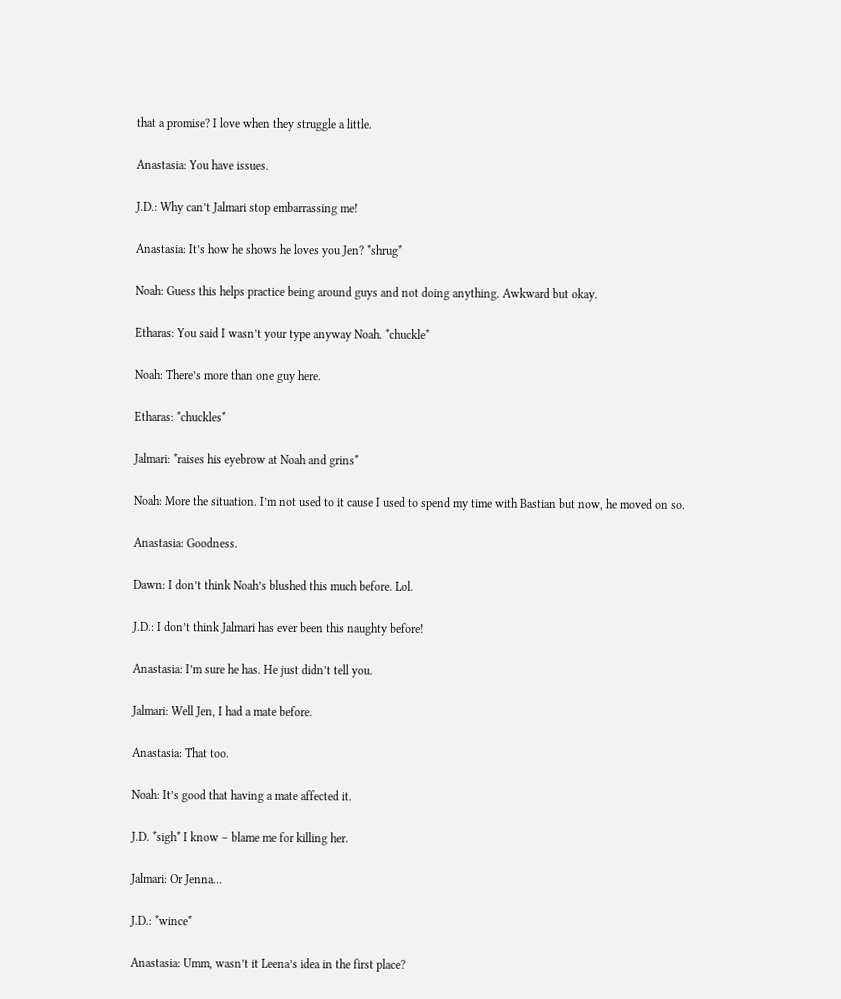that a promise? I love when they struggle a little.

Anastasia: You have issues.

J.D.: Why can’t Jalmari stop embarrassing me!

Anastasia: It’s how he shows he loves you Jen? *shrug*

Noah: Guess this helps practice being around guys and not doing anything. Awkward but okay.

Etharas: You said I wasn’t your type anyway Noah. *chuckle*

Noah: There’s more than one guy here.

Etharas: *chuckles*

Jalmari: *raises his eyebrow at Noah and grins*

Noah: More the situation. I’m not used to it cause I used to spend my time with Bastian but now, he moved on so.

Anastasia: Goodness.

Dawn: I don’t think Noah’s blushed this much before. Lol.

J.D.: I don’t think Jalmari has ever been this naughty before!

Anastasia: I’m sure he has. He just didn’t tell you.

Jalmari: Well Jen, I had a mate before.

Anastasia: That too.

Noah: It’s good that having a mate affected it.

J.D. *sigh* I know – blame me for killing her.

Jalmari: Or Jenna…

J.D.: *wince*

Anastasia: Umm, wasn’t it Leena’s idea in the first place?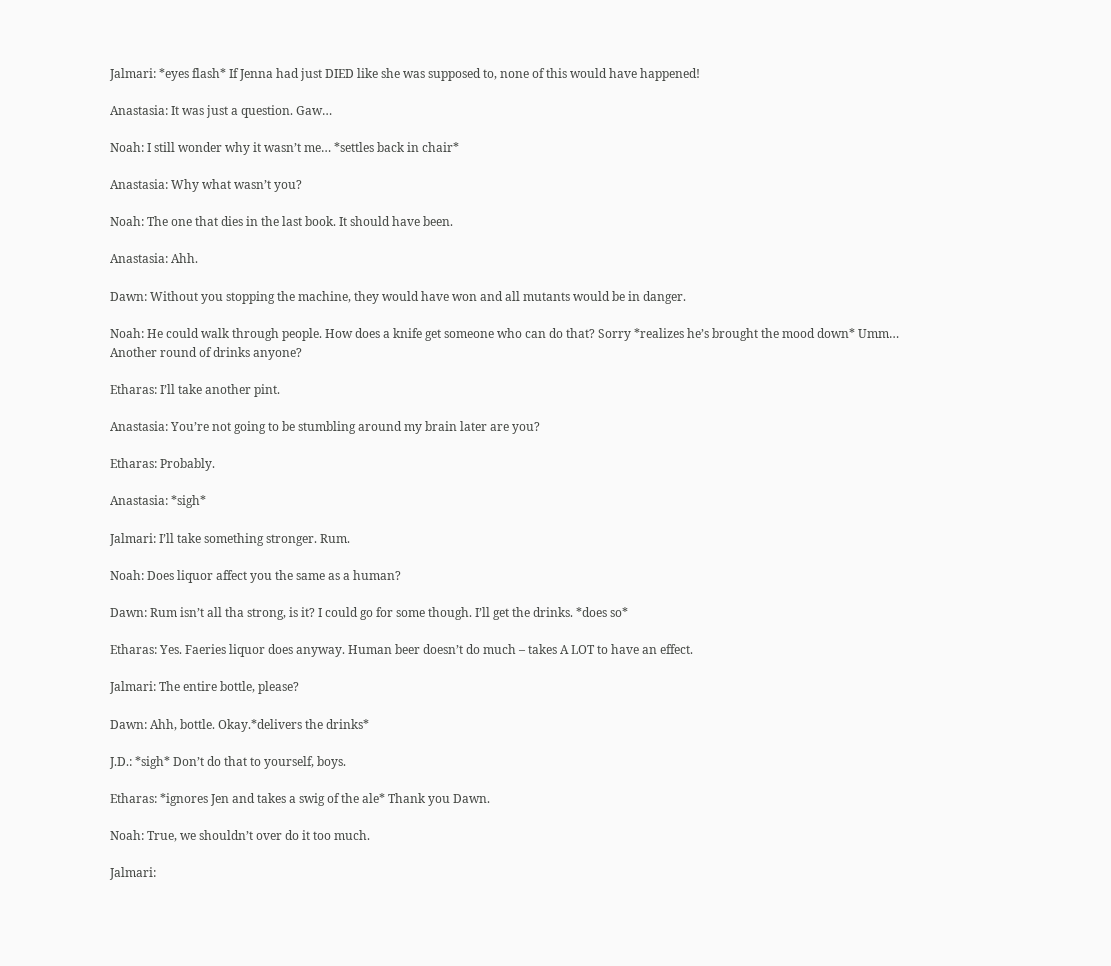Jalmari: *eyes flash* If Jenna had just DIED like she was supposed to, none of this would have happened!

Anastasia: It was just a question. Gaw…

Noah: I still wonder why it wasn’t me… *settles back in chair*

Anastasia: Why what wasn’t you?

Noah: The one that dies in the last book. It should have been.

Anastasia: Ahh.

Dawn: Without you stopping the machine, they would have won and all mutants would be in danger.

Noah: He could walk through people. How does a knife get someone who can do that? Sorry *realizes he’s brought the mood down* Umm… Another round of drinks anyone?

Etharas: I’ll take another pint.

Anastasia: You’re not going to be stumbling around my brain later are you?

Etharas: Probably.

Anastasia: *sigh*

Jalmari: I’ll take something stronger. Rum.

Noah: Does liquor affect you the same as a human?

Dawn: Rum isn’t all tha strong, is it? I could go for some though. I’ll get the drinks. *does so*

Etharas: Yes. Faeries liquor does anyway. Human beer doesn’t do much – takes A LOT to have an effect.

Jalmari: The entire bottle, please?

Dawn: Ahh, bottle. Okay.*delivers the drinks*

J.D.: *sigh* Don’t do that to yourself, boys.

Etharas: *ignores Jen and takes a swig of the ale* Thank you Dawn.

Noah: True, we shouldn’t over do it too much.

Jalmari: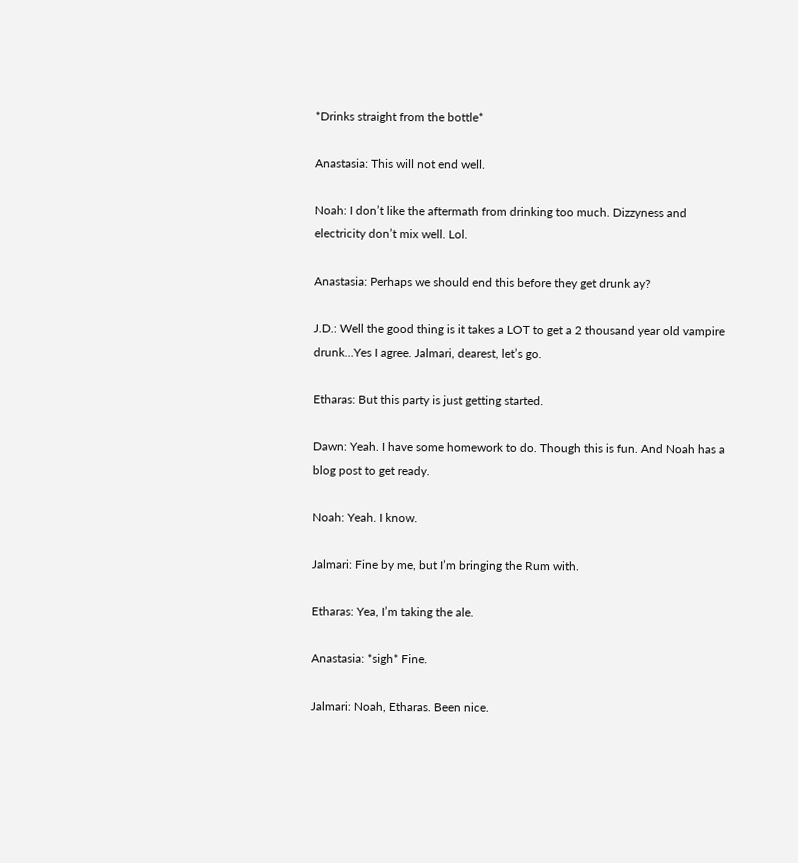*Drinks straight from the bottle*

Anastasia: This will not end well.

Noah: I don’t like the aftermath from drinking too much. Dizzyness and electricity don’t mix well. Lol.

Anastasia: Perhaps we should end this before they get drunk ay?

J.D.: Well the good thing is it takes a LOT to get a 2 thousand year old vampire drunk…Yes I agree. Jalmari, dearest, let’s go.

Etharas: But this party is just getting started.

Dawn: Yeah. I have some homework to do. Though this is fun. And Noah has a blog post to get ready.

Noah: Yeah. I know.

Jalmari: Fine by me, but I’m bringing the Rum with.

Etharas: Yea, I’m taking the ale.

Anastasia: *sigh* Fine.

Jalmari: Noah, Etharas. Been nice.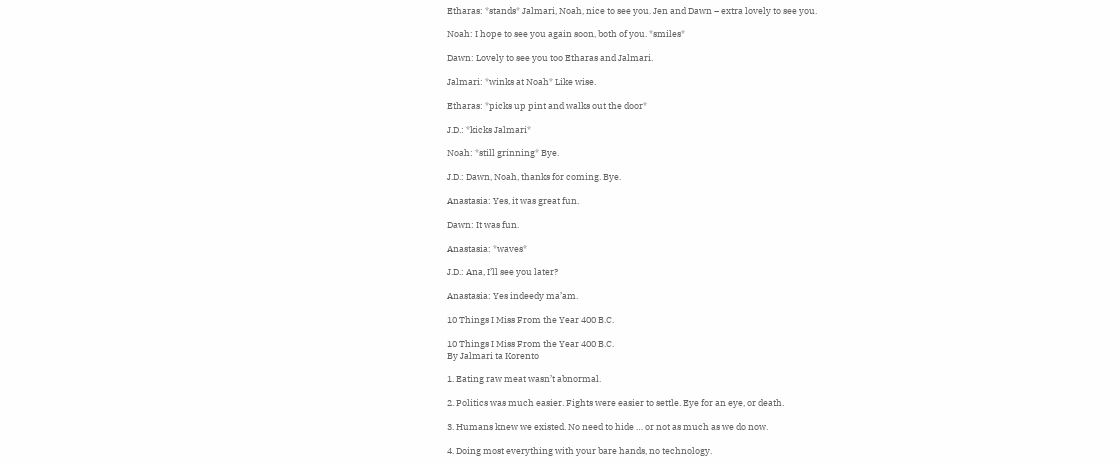Etharas: *stands* Jalmari, Noah, nice to see you. Jen and Dawn – extra lovely to see you.

Noah: I hope to see you again soon, both of you. *smiles*

Dawn: Lovely to see you too Etharas and Jalmari.

Jalmari: *winks at Noah* Like wise.

Etharas: *picks up pint and walks out the door*

J.D.: *kicks Jalmari*

Noah: *still grinning* Bye.

J.D.: Dawn, Noah, thanks for coming. Bye.

Anastasia: Yes, it was great fun.

Dawn: It was fun.

Anastasia: *waves*

J.D.: Ana, I’ll see you later?

Anastasia: Yes indeedy ma’am.

10 Things I Miss From the Year 400 B.C.

10 Things I Miss From the Year 400 B.C.
By Jalmari ta Korento

1. Eating raw meat wasn’t abnormal.

2. Politics was much easier. Fights were easier to settle. Eye for an eye, or death.

3. Humans knew we existed. No need to hide … or not as much as we do now.

4. Doing most everything with your bare hands, no technology.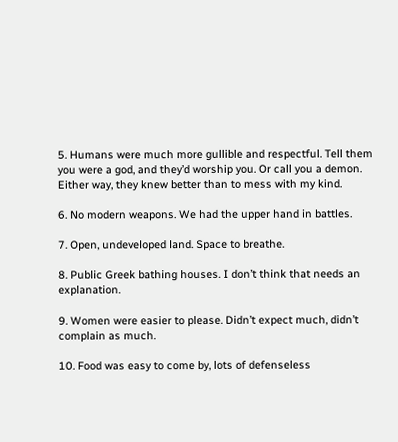5. Humans were much more gullible and respectful. Tell them you were a god, and they’d worship you. Or call you a demon. Either way, they knew better than to mess with my kind.

6. No modern weapons. We had the upper hand in battles.

7. Open, undeveloped land. Space to breathe.

8. Public Greek bathing houses. I don’t think that needs an explanation.

9. Women were easier to please. Didn’t expect much, didn’t complain as much.

10. Food was easy to come by, lots of defenseless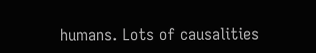humans. Lots of causalities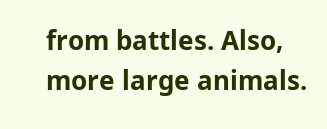from battles. Also, more large animals.